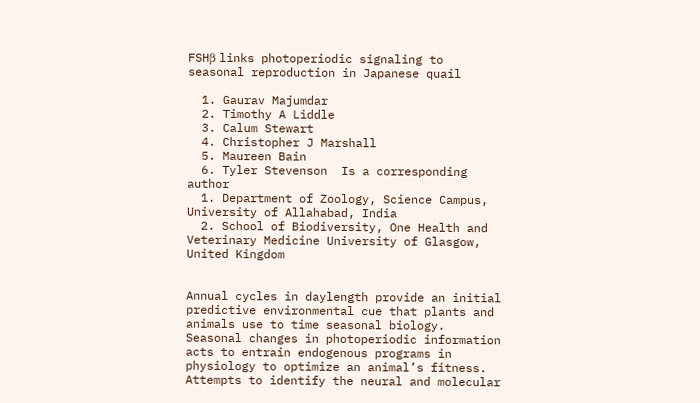FSHβ links photoperiodic signaling to seasonal reproduction in Japanese quail

  1. Gaurav Majumdar
  2. Timothy A Liddle
  3. Calum Stewart
  4. Christopher J Marshall
  5. Maureen Bain
  6. Tyler Stevenson  Is a corresponding author
  1. Department of Zoology, Science Campus, University of Allahabad, India
  2. School of Biodiversity, One Health and Veterinary Medicine University of Glasgow, United Kingdom


Annual cycles in daylength provide an initial predictive environmental cue that plants and animals use to time seasonal biology. Seasonal changes in photoperiodic information acts to entrain endogenous programs in physiology to optimize an animal’s fitness. Attempts to identify the neural and molecular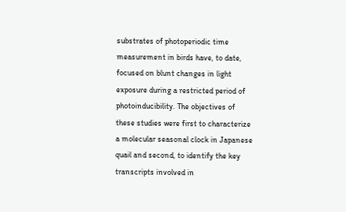substrates of photoperiodic time measurement in birds have, to date, focused on blunt changes in light exposure during a restricted period of photoinducibility. The objectives of these studies were first to characterize a molecular seasonal clock in Japanese quail and second, to identify the key transcripts involved in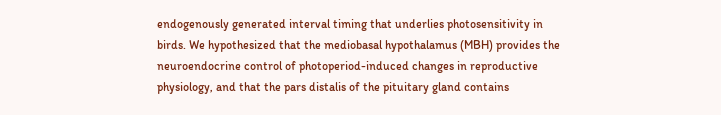endogenously generated interval timing that underlies photosensitivity in birds. We hypothesized that the mediobasal hypothalamus (MBH) provides the neuroendocrine control of photoperiod-induced changes in reproductive physiology, and that the pars distalis of the pituitary gland contains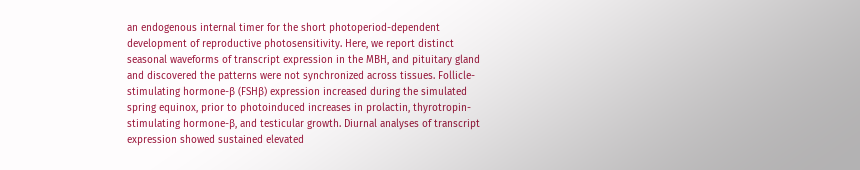an endogenous internal timer for the short photoperiod-dependent development of reproductive photosensitivity. Here, we report distinct seasonal waveforms of transcript expression in the MBH, and pituitary gland and discovered the patterns were not synchronized across tissues. Follicle-stimulating hormone-β (FSHβ) expression increased during the simulated spring equinox, prior to photoinduced increases in prolactin, thyrotropin-stimulating hormone-β, and testicular growth. Diurnal analyses of transcript expression showed sustained elevated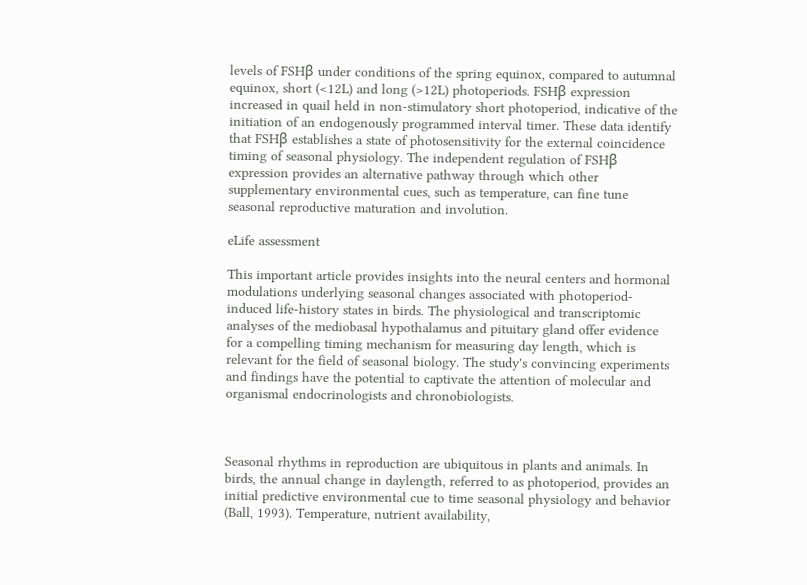levels of FSHβ under conditions of the spring equinox, compared to autumnal equinox, short (<12L) and long (>12L) photoperiods. FSHβ expression increased in quail held in non-stimulatory short photoperiod, indicative of the initiation of an endogenously programmed interval timer. These data identify that FSHβ establishes a state of photosensitivity for the external coincidence timing of seasonal physiology. The independent regulation of FSHβ expression provides an alternative pathway through which other supplementary environmental cues, such as temperature, can fine tune seasonal reproductive maturation and involution.

eLife assessment

This important article provides insights into the neural centers and hormonal modulations underlying seasonal changes associated with photoperiod-induced life-history states in birds. The physiological and transcriptomic analyses of the mediobasal hypothalamus and pituitary gland offer evidence for a compelling timing mechanism for measuring day length, which is relevant for the field of seasonal biology. The study's convincing experiments and findings have the potential to captivate the attention of molecular and organismal endocrinologists and chronobiologists.



Seasonal rhythms in reproduction are ubiquitous in plants and animals. In birds, the annual change in daylength, referred to as photoperiod, provides an initial predictive environmental cue to time seasonal physiology and behavior (Ball, 1993). Temperature, nutrient availability,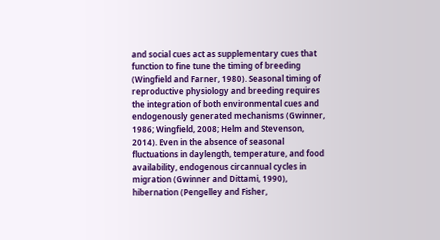and social cues act as supplementary cues that function to fine tune the timing of breeding (Wingfield and Farner, 1980). Seasonal timing of reproductive physiology and breeding requires the integration of both environmental cues and endogenously generated mechanisms (Gwinner, 1986; Wingfield, 2008; Helm and Stevenson, 2014). Even in the absence of seasonal fluctuations in daylength, temperature, and food availability, endogenous circannual cycles in migration (Gwinner and Dittami, 1990), hibernation (Pengelley and Fisher,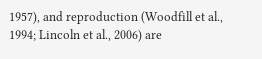1957), and reproduction (Woodfill et al., 1994; Lincoln et al., 2006) are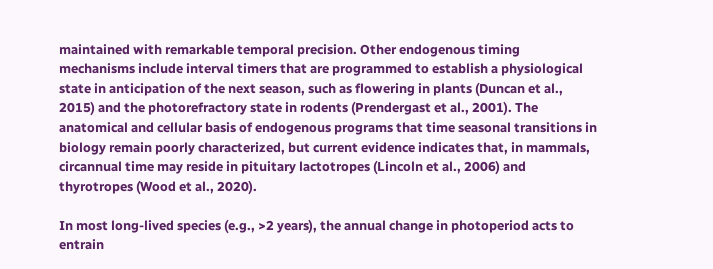maintained with remarkable temporal precision. Other endogenous timing mechanisms include interval timers that are programmed to establish a physiological state in anticipation of the next season, such as flowering in plants (Duncan et al., 2015) and the photorefractory state in rodents (Prendergast et al., 2001). The anatomical and cellular basis of endogenous programs that time seasonal transitions in biology remain poorly characterized, but current evidence indicates that, in mammals, circannual time may reside in pituitary lactotropes (Lincoln et al., 2006) and thyrotropes (Wood et al., 2020).

In most long-lived species (e.g., >2 years), the annual change in photoperiod acts to entrain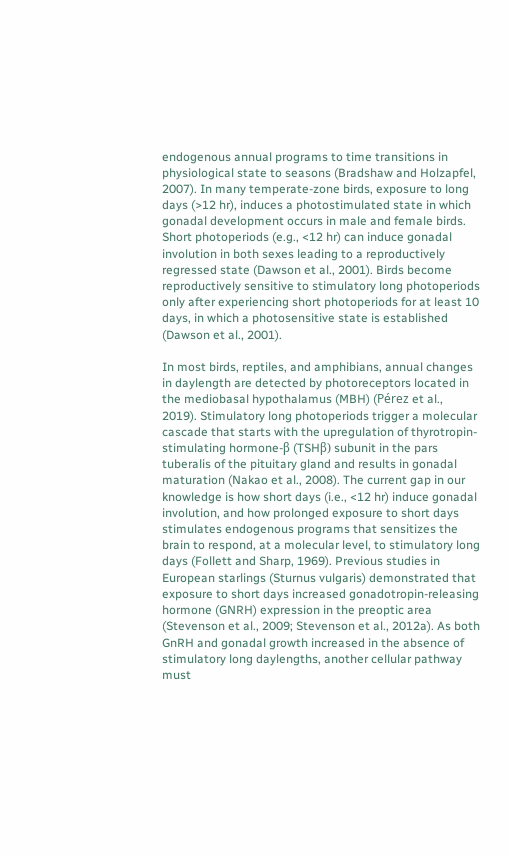endogenous annual programs to time transitions in physiological state to seasons (Bradshaw and Holzapfel, 2007). In many temperate-zone birds, exposure to long days (>12 hr), induces a photostimulated state in which gonadal development occurs in male and female birds. Short photoperiods (e.g., <12 hr) can induce gonadal involution in both sexes leading to a reproductively regressed state (Dawson et al., 2001). Birds become reproductively sensitive to stimulatory long photoperiods only after experiencing short photoperiods for at least 10 days, in which a photosensitive state is established (Dawson et al., 2001).

In most birds, reptiles, and amphibians, annual changes in daylength are detected by photoreceptors located in the mediobasal hypothalamus (MBH) (Pérez et al., 2019). Stimulatory long photoperiods trigger a molecular cascade that starts with the upregulation of thyrotropin-stimulating hormone-β (TSHβ) subunit in the pars tuberalis of the pituitary gland and results in gonadal maturation (Nakao et al., 2008). The current gap in our knowledge is how short days (i.e., <12 hr) induce gonadal involution, and how prolonged exposure to short days stimulates endogenous programs that sensitizes the brain to respond, at a molecular level, to stimulatory long days (Follett and Sharp, 1969). Previous studies in European starlings (Sturnus vulgaris) demonstrated that exposure to short days increased gonadotropin-releasing hormone (GNRH) expression in the preoptic area (Stevenson et al., 2009; Stevenson et al., 2012a). As both GnRH and gonadal growth increased in the absence of stimulatory long daylengths, another cellular pathway must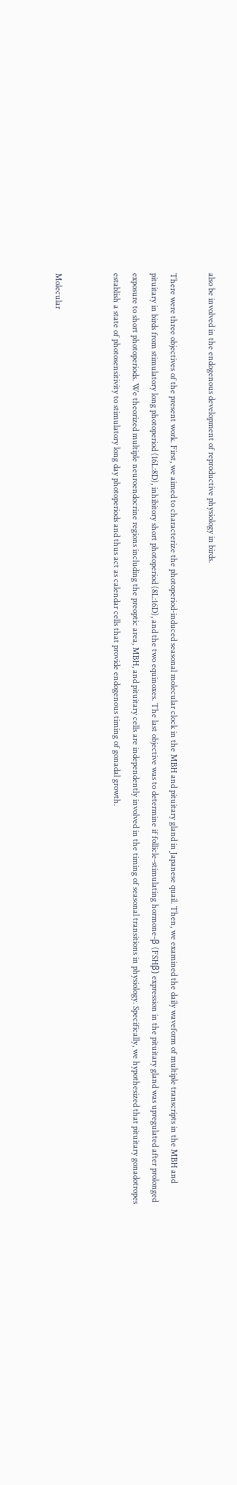also be involved in the endogenous development of reproductive physiology in birds.

There were three objectives of the present work. First, we aimed to characterize the photoperiod-induced seasonal molecular clock in the MBH and pituitary gland in Japanese quail. Then, we examined the daily waveform of multiple transcripts in the MBH and pituitary in birds from stimulatory long photoperiod (16L:8D), inhibitory short photoperiod (8L:16D), and the two equinoxes. The last objective was to determine if follicle-stimulating hormone-β (FSHβ) expression in the pituitary gland was upregulated after prolonged exposure to short photoperiods. We theorized multiple neuroendocrine regions including the preoptic area, MBH, and pituitary cells are independently involved in the timing of seasonal transitions in physiology. Specifically, we hypothesized that pituitary gonadotropes establish a state of photosensitivity to stimulatory long day photoperiods and thus act as calendar cells that provide endogenous timing of gonadal growth.


Molecular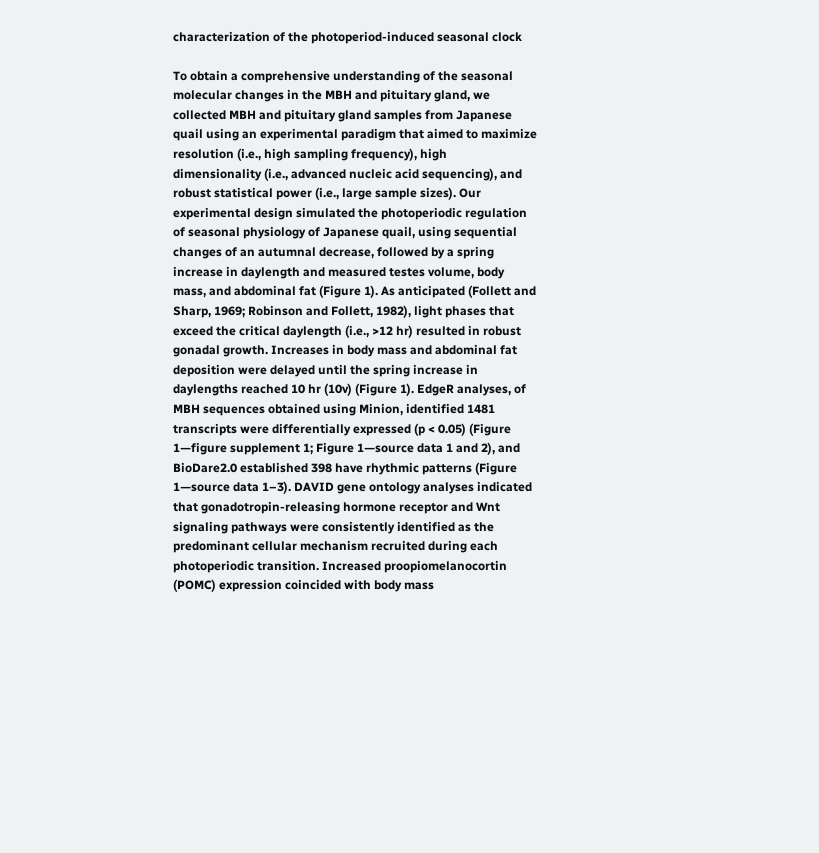characterization of the photoperiod-induced seasonal clock

To obtain a comprehensive understanding of the seasonal molecular changes in the MBH and pituitary gland, we collected MBH and pituitary gland samples from Japanese quail using an experimental paradigm that aimed to maximize resolution (i.e., high sampling frequency), high dimensionality (i.e., advanced nucleic acid sequencing), and robust statistical power (i.e., large sample sizes). Our experimental design simulated the photoperiodic regulation of seasonal physiology of Japanese quail, using sequential changes of an autumnal decrease, followed by a spring increase in daylength and measured testes volume, body mass, and abdominal fat (Figure 1). As anticipated (Follett and Sharp, 1969; Robinson and Follett, 1982), light phases that exceed the critical daylength (i.e., >12 hr) resulted in robust gonadal growth. Increases in body mass and abdominal fat deposition were delayed until the spring increase in daylengths reached 10 hr (10v) (Figure 1). EdgeR analyses, of MBH sequences obtained using Minion, identified 1481 transcripts were differentially expressed (p < 0.05) (Figure 1—figure supplement 1; Figure 1—source data 1 and 2), and BioDare2.0 established 398 have rhythmic patterns (Figure 1—source data 1–3). DAVID gene ontology analyses indicated that gonadotropin-releasing hormone receptor and Wnt signaling pathways were consistently identified as the predominant cellular mechanism recruited during each photoperiodic transition. Increased proopiomelanocortin (POMC) expression coincided with body mass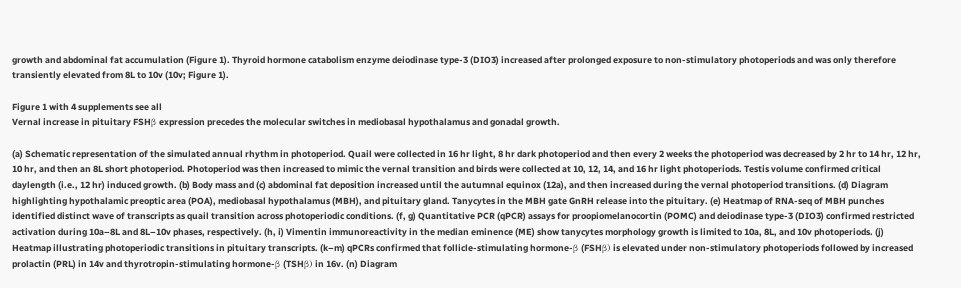growth and abdominal fat accumulation (Figure 1). Thyroid hormone catabolism enzyme deiodinase type-3 (DIO3) increased after prolonged exposure to non-stimulatory photoperiods and was only therefore transiently elevated from 8L to 10v (10v; Figure 1).

Figure 1 with 4 supplements see all
Vernal increase in pituitary FSHβ expression precedes the molecular switches in mediobasal hypothalamus and gonadal growth.

(a) Schematic representation of the simulated annual rhythm in photoperiod. Quail were collected in 16 hr light, 8 hr dark photoperiod and then every 2 weeks the photoperiod was decreased by 2 hr to 14 hr, 12 hr, 10 hr, and then an 8L short photoperiod. Photoperiod was then increased to mimic the vernal transition and birds were collected at 10, 12, 14, and 16 hr light photoperiods. Testis volume confirmed critical daylength (i.e., 12 hr) induced growth. (b) Body mass and (c) abdominal fat deposition increased until the autumnal equinox (12a), and then increased during the vernal photoperiod transitions. (d) Diagram highlighting hypothalamic preoptic area (POA), mediobasal hypothalamus (MBH), and pituitary gland. Tanycytes in the MBH gate GnRH release into the pituitary. (e) Heatmap of RNA-seq of MBH punches identified distinct wave of transcripts as quail transition across photoperiodic conditions. (f, g) Quantitative PCR (qPCR) assays for proopiomelanocortin (POMC) and deiodinase type-3 (DIO3) confirmed restricted activation during 10a–8L and 8L–10v phases, respectively. (h, i) Vimentin immunoreactivity in the median eminence (ME) show tanycytes morphology growth is limited to 10a, 8L, and 10v photoperiods. (j) Heatmap illustrating photoperiodic transitions in pituitary transcripts. (k–m) qPCRs confirmed that follicle-stimulating hormone-β (FSHβ) is elevated under non-stimulatory photoperiods followed by increased prolactin (PRL) in 14v and thyrotropin-stimulating hormone-β (TSHβ) in 16v. (n) Diagram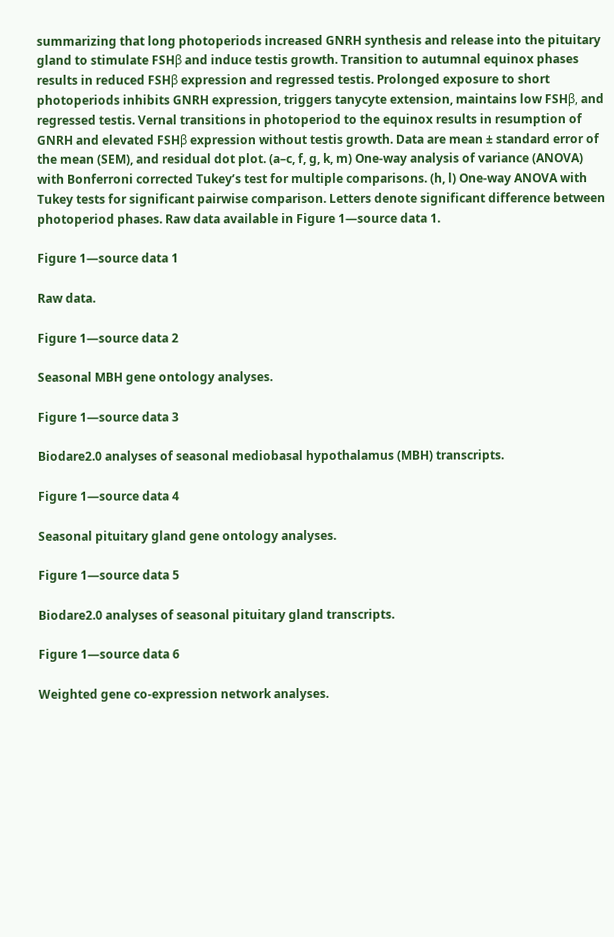summarizing that long photoperiods increased GNRH synthesis and release into the pituitary gland to stimulate FSHβ and induce testis growth. Transition to autumnal equinox phases results in reduced FSHβ expression and regressed testis. Prolonged exposure to short photoperiods inhibits GNRH expression, triggers tanycyte extension, maintains low FSHβ, and regressed testis. Vernal transitions in photoperiod to the equinox results in resumption of GNRH and elevated FSHβ expression without testis growth. Data are mean ± standard error of the mean (SEM), and residual dot plot. (a–c, f, g, k, m) One-way analysis of variance (ANOVA) with Bonferroni corrected Tukey’s test for multiple comparisons. (h, l) One-way ANOVA with Tukey tests for significant pairwise comparison. Letters denote significant difference between photoperiod phases. Raw data available in Figure 1—source data 1.

Figure 1—source data 1

Raw data.

Figure 1—source data 2

Seasonal MBH gene ontology analyses.

Figure 1—source data 3

Biodare2.0 analyses of seasonal mediobasal hypothalamus (MBH) transcripts.

Figure 1—source data 4

Seasonal pituitary gland gene ontology analyses.

Figure 1—source data 5

Biodare2.0 analyses of seasonal pituitary gland transcripts.

Figure 1—source data 6

Weighted gene co-expression network analyses.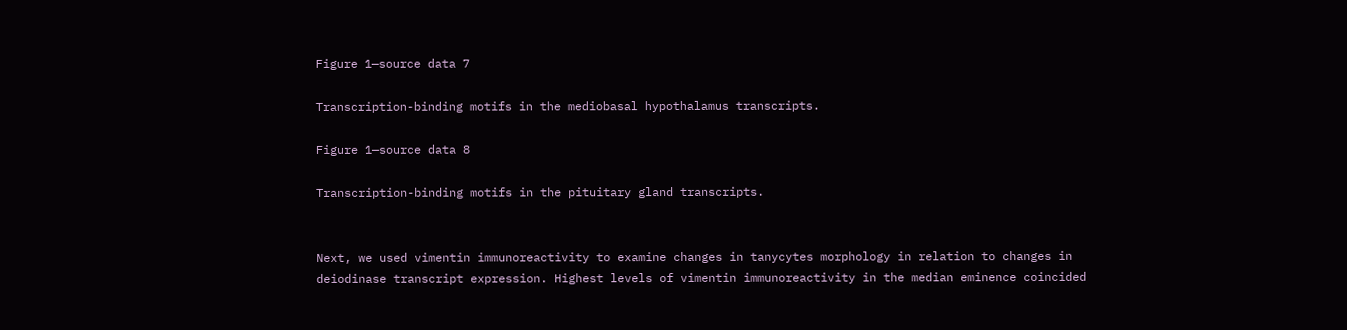Figure 1—source data 7

Transcription-binding motifs in the mediobasal hypothalamus transcripts.

Figure 1—source data 8

Transcription-binding motifs in the pituitary gland transcripts.


Next, we used vimentin immunoreactivity to examine changes in tanycytes morphology in relation to changes in deiodinase transcript expression. Highest levels of vimentin immunoreactivity in the median eminence coincided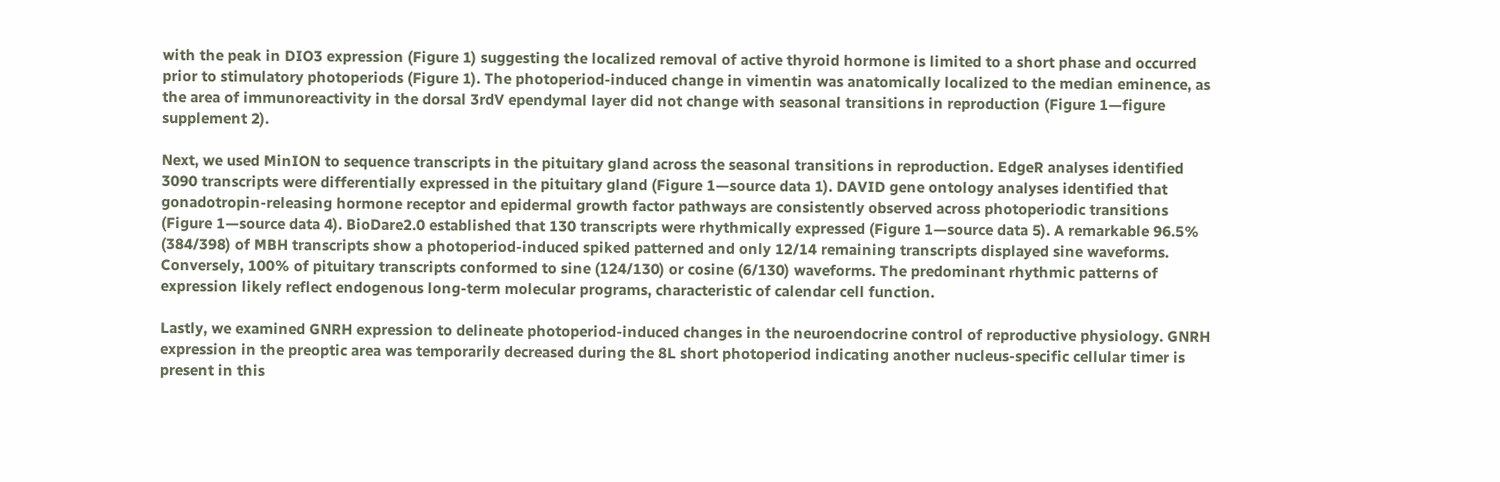with the peak in DIO3 expression (Figure 1) suggesting the localized removal of active thyroid hormone is limited to a short phase and occurred prior to stimulatory photoperiods (Figure 1). The photoperiod-induced change in vimentin was anatomically localized to the median eminence, as the area of immunoreactivity in the dorsal 3rdV ependymal layer did not change with seasonal transitions in reproduction (Figure 1—figure supplement 2).

Next, we used MinION to sequence transcripts in the pituitary gland across the seasonal transitions in reproduction. EdgeR analyses identified 3090 transcripts were differentially expressed in the pituitary gland (Figure 1—source data 1). DAVID gene ontology analyses identified that gonadotropin-releasing hormone receptor and epidermal growth factor pathways are consistently observed across photoperiodic transitions (Figure 1—source data 4). BioDare2.0 established that 130 transcripts were rhythmically expressed (Figure 1—source data 5). A remarkable 96.5% (384/398) of MBH transcripts show a photoperiod-induced spiked patterned and only 12/14 remaining transcripts displayed sine waveforms. Conversely, 100% of pituitary transcripts conformed to sine (124/130) or cosine (6/130) waveforms. The predominant rhythmic patterns of expression likely reflect endogenous long-term molecular programs, characteristic of calendar cell function.

Lastly, we examined GNRH expression to delineate photoperiod-induced changes in the neuroendocrine control of reproductive physiology. GNRH expression in the preoptic area was temporarily decreased during the 8L short photoperiod indicating another nucleus-specific cellular timer is present in this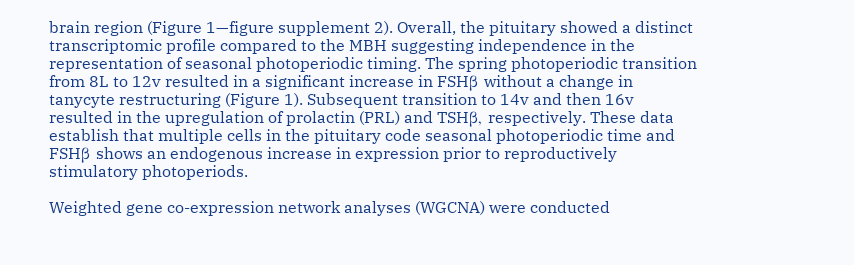brain region (Figure 1—figure supplement 2). Overall, the pituitary showed a distinct transcriptomic profile compared to the MBH suggesting independence in the representation of seasonal photoperiodic timing. The spring photoperiodic transition from 8L to 12v resulted in a significant increase in FSHβ without a change in tanycyte restructuring (Figure 1). Subsequent transition to 14v and then 16v resulted in the upregulation of prolactin (PRL) and TSHβ, respectively. These data establish that multiple cells in the pituitary code seasonal photoperiodic time and FSHβ shows an endogenous increase in expression prior to reproductively stimulatory photoperiods.

Weighted gene co-expression network analyses (WGCNA) were conducted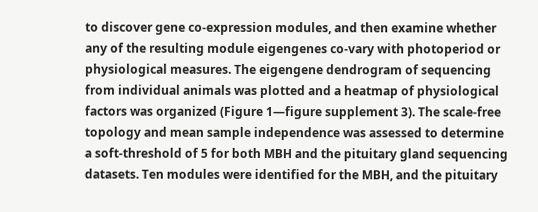to discover gene co-expression modules, and then examine whether any of the resulting module eigengenes co-vary with photoperiod or physiological measures. The eigengene dendrogram of sequencing from individual animals was plotted and a heatmap of physiological factors was organized (Figure 1—figure supplement 3). The scale-free topology and mean sample independence was assessed to determine a soft-threshold of 5 for both MBH and the pituitary gland sequencing datasets. Ten modules were identified for the MBH, and the pituitary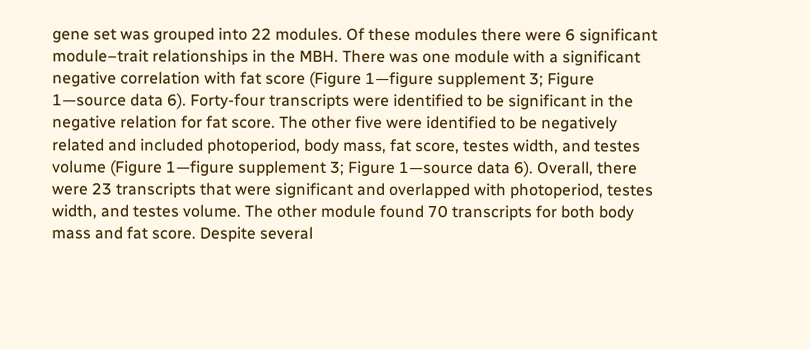gene set was grouped into 22 modules. Of these modules there were 6 significant module–trait relationships in the MBH. There was one module with a significant negative correlation with fat score (Figure 1—figure supplement 3; Figure 1—source data 6). Forty-four transcripts were identified to be significant in the negative relation for fat score. The other five were identified to be negatively related and included photoperiod, body mass, fat score, testes width, and testes volume (Figure 1—figure supplement 3; Figure 1—source data 6). Overall, there were 23 transcripts that were significant and overlapped with photoperiod, testes width, and testes volume. The other module found 70 transcripts for both body mass and fat score. Despite several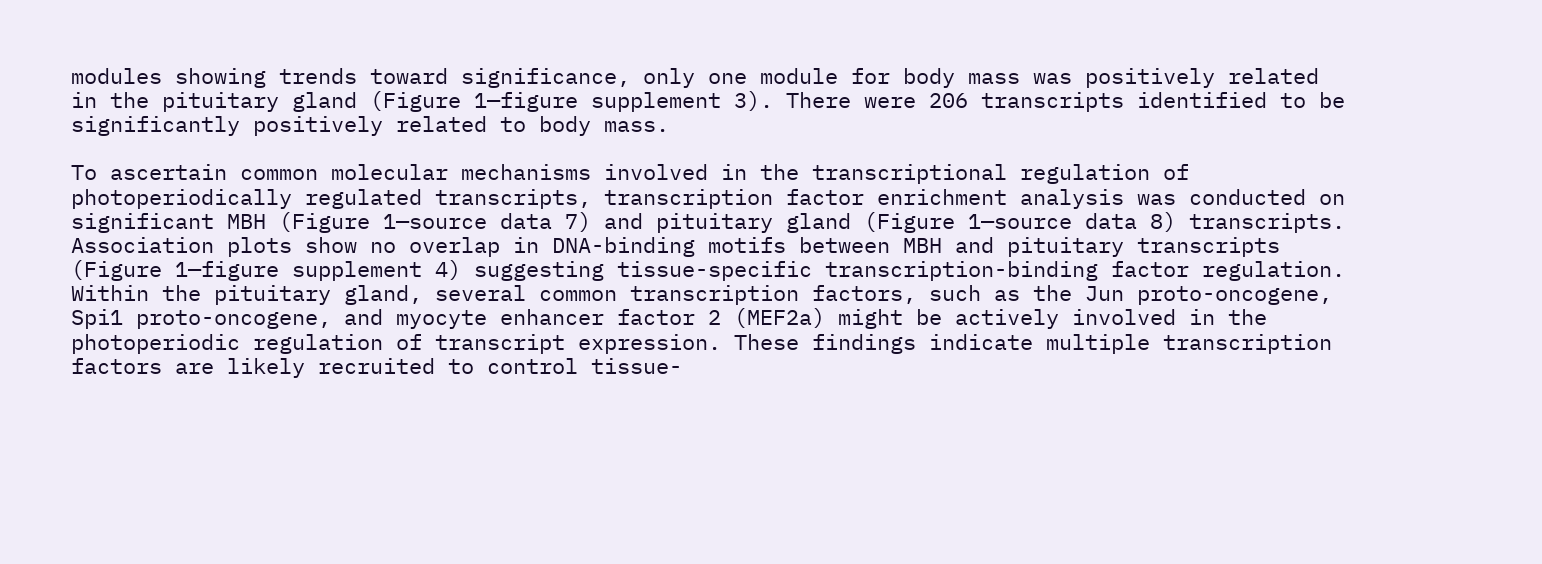modules showing trends toward significance, only one module for body mass was positively related in the pituitary gland (Figure 1—figure supplement 3). There were 206 transcripts identified to be significantly positively related to body mass.

To ascertain common molecular mechanisms involved in the transcriptional regulation of photoperiodically regulated transcripts, transcription factor enrichment analysis was conducted on significant MBH (Figure 1—source data 7) and pituitary gland (Figure 1—source data 8) transcripts. Association plots show no overlap in DNA-binding motifs between MBH and pituitary transcripts (Figure 1—figure supplement 4) suggesting tissue-specific transcription-binding factor regulation. Within the pituitary gland, several common transcription factors, such as the Jun proto-oncogene, Spi1 proto-oncogene, and myocyte enhancer factor 2 (MEF2a) might be actively involved in the photoperiodic regulation of transcript expression. These findings indicate multiple transcription factors are likely recruited to control tissue-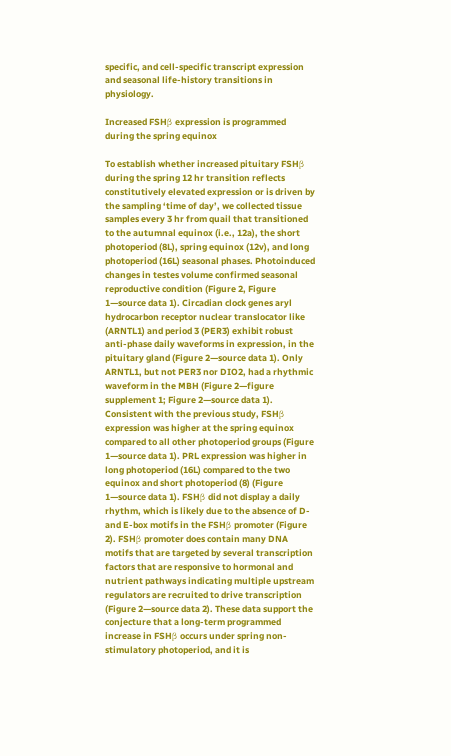specific, and cell-specific transcript expression and seasonal life-history transitions in physiology.

Increased FSHβ expression is programmed during the spring equinox

To establish whether increased pituitary FSHβ during the spring 12 hr transition reflects constitutively elevated expression or is driven by the sampling ‘time of day’, we collected tissue samples every 3 hr from quail that transitioned to the autumnal equinox (i.e., 12a), the short photoperiod (8L), spring equinox (12v), and long photoperiod (16L) seasonal phases. Photoinduced changes in testes volume confirmed seasonal reproductive condition (Figure 2, Figure 1—source data 1). Circadian clock genes aryl hydrocarbon receptor nuclear translocator like (ARNTL1) and period 3 (PER3) exhibit robust anti-phase daily waveforms in expression, in the pituitary gland (Figure 2—source data 1). Only ARNTL1, but not PER3 nor DIO2, had a rhythmic waveform in the MBH (Figure 2—figure supplement 1; Figure 2—source data 1). Consistent with the previous study, FSHβ expression was higher at the spring equinox compared to all other photoperiod groups (Figure 1—source data 1). PRL expression was higher in long photoperiod (16L) compared to the two equinox and short photoperiod (8) (Figure 1—source data 1). FSHβ did not display a daily rhythm, which is likely due to the absence of D- and E-box motifs in the FSHβ promoter (Figure 2). FSHβ promoter does contain many DNA motifs that are targeted by several transcription factors that are responsive to hormonal and nutrient pathways indicating multiple upstream regulators are recruited to drive transcription (Figure 2—source data 2). These data support the conjecture that a long-term programmed increase in FSHβ occurs under spring non-stimulatory photoperiod, and it is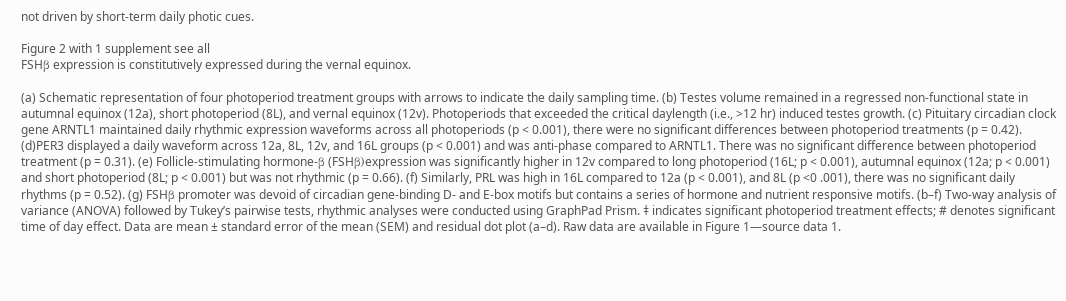not driven by short-term daily photic cues.

Figure 2 with 1 supplement see all
FSHβ expression is constitutively expressed during the vernal equinox.

(a) Schematic representation of four photoperiod treatment groups with arrows to indicate the daily sampling time. (b) Testes volume remained in a regressed non-functional state in autumnal equinox (12a), short photoperiod (8L), and vernal equinox (12v). Photoperiods that exceeded the critical daylength (i.e., >12 hr) induced testes growth. (c) Pituitary circadian clock gene ARNTL1 maintained daily rhythmic expression waveforms across all photoperiods (p < 0.001), there were no significant differences between photoperiod treatments (p = 0.42). (d)PER3 displayed a daily waveform across 12a, 8L, 12v, and 16L groups (p < 0.001) and was anti-phase compared to ARNTL1. There was no significant difference between photoperiod treatment (p = 0.31). (e) Follicle-stimulating hormone-β (FSHβ)expression was significantly higher in 12v compared to long photoperiod (16L; p < 0.001), autumnal equinox (12a; p < 0.001) and short photoperiod (8L; p < 0.001) but was not rhythmic (p = 0.66). (f) Similarly, PRL was high in 16L compared to 12a (p < 0.001), and 8L (p <0 .001), there was no significant daily rhythms (p = 0.52). (g) FSHβ promoter was devoid of circadian gene-binding D- and E-box motifs but contains a series of hormone and nutrient responsive motifs. (b–f) Two-way analysis of variance (ANOVA) followed by Tukey’s pairwise tests, rhythmic analyses were conducted using GraphPad Prism. ǂ indicates significant photoperiod treatment effects; # denotes significant time of day effect. Data are mean ± standard error of the mean (SEM) and residual dot plot (a–d). Raw data are available in Figure 1—source data 1.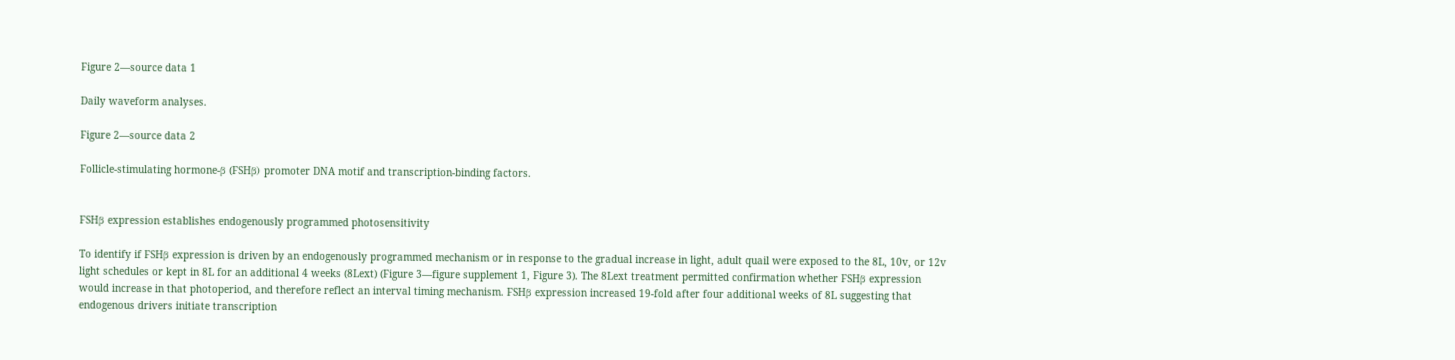Figure 2—source data 1

Daily waveform analyses.

Figure 2—source data 2

Follicle-stimulating hormone-β (FSHβ) promoter DNA motif and transcription-binding factors.


FSHβ expression establishes endogenously programmed photosensitivity

To identify if FSHβ expression is driven by an endogenously programmed mechanism or in response to the gradual increase in light, adult quail were exposed to the 8L, 10v, or 12v light schedules or kept in 8L for an additional 4 weeks (8Lext) (Figure 3—figure supplement 1, Figure 3). The 8Lext treatment permitted confirmation whether FSHβ expression would increase in that photoperiod, and therefore reflect an interval timing mechanism. FSHβ expression increased 19-fold after four additional weeks of 8L suggesting that endogenous drivers initiate transcription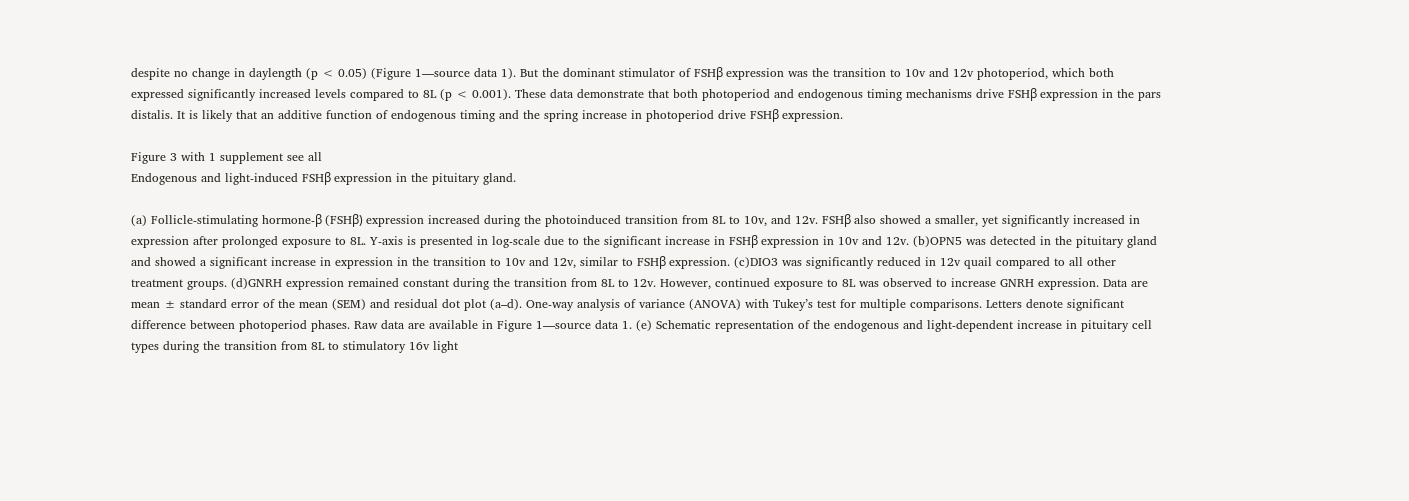despite no change in daylength (p < 0.05) (Figure 1—source data 1). But the dominant stimulator of FSHβ expression was the transition to 10v and 12v photoperiod, which both expressed significantly increased levels compared to 8L (p < 0.001). These data demonstrate that both photoperiod and endogenous timing mechanisms drive FSHβ expression in the pars distalis. It is likely that an additive function of endogenous timing and the spring increase in photoperiod drive FSHβ expression.

Figure 3 with 1 supplement see all
Endogenous and light-induced FSHβ expression in the pituitary gland.

(a) Follicle-stimulating hormone-β (FSHβ) expression increased during the photoinduced transition from 8L to 10v, and 12v. FSHβ also showed a smaller, yet significantly increased in expression after prolonged exposure to 8L. Y-axis is presented in log-scale due to the significant increase in FSHβ expression in 10v and 12v. (b)OPN5 was detected in the pituitary gland and showed a significant increase in expression in the transition to 10v and 12v, similar to FSHβ expression. (c)DIO3 was significantly reduced in 12v quail compared to all other treatment groups. (d)GNRH expression remained constant during the transition from 8L to 12v. However, continued exposure to 8L was observed to increase GNRH expression. Data are mean ± standard error of the mean (SEM) and residual dot plot (a–d). One-way analysis of variance (ANOVA) with Tukey’s test for multiple comparisons. Letters denote significant difference between photoperiod phases. Raw data are available in Figure 1—source data 1. (e) Schematic representation of the endogenous and light-dependent increase in pituitary cell types during the transition from 8L to stimulatory 16v light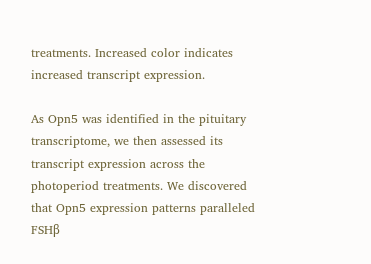treatments. Increased color indicates increased transcript expression.

As Opn5 was identified in the pituitary transcriptome, we then assessed its transcript expression across the photoperiod treatments. We discovered that Opn5 expression patterns paralleled FSHβ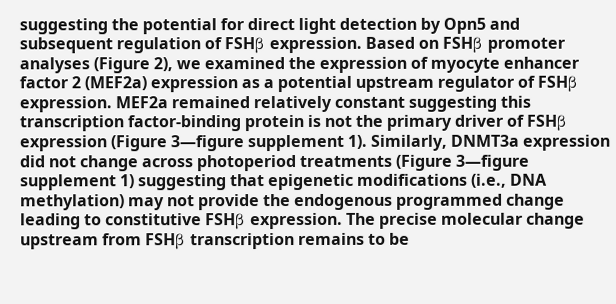suggesting the potential for direct light detection by Opn5 and subsequent regulation of FSHβ expression. Based on FSHβ promoter analyses (Figure 2), we examined the expression of myocyte enhancer factor 2 (MEF2a) expression as a potential upstream regulator of FSHβ expression. MEF2a remained relatively constant suggesting this transcription factor-binding protein is not the primary driver of FSHβ expression (Figure 3—figure supplement 1). Similarly, DNMT3a expression did not change across photoperiod treatments (Figure 3—figure supplement 1) suggesting that epigenetic modifications (i.e., DNA methylation) may not provide the endogenous programmed change leading to constitutive FSHβ expression. The precise molecular change upstream from FSHβ transcription remains to be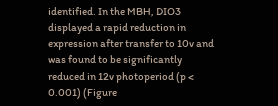identified. In the MBH, DIO3 displayed a rapid reduction in expression after transfer to 10v and was found to be significantly reduced in 12v photoperiod (p < 0.001) (Figure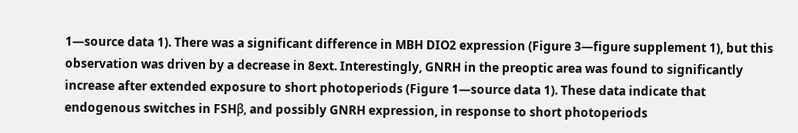1—source data 1). There was a significant difference in MBH DIO2 expression (Figure 3—figure supplement 1), but this observation was driven by a decrease in 8ext. Interestingly, GNRH in the preoptic area was found to significantly increase after extended exposure to short photoperiods (Figure 1—source data 1). These data indicate that endogenous switches in FSHβ, and possibly GNRH expression, in response to short photoperiods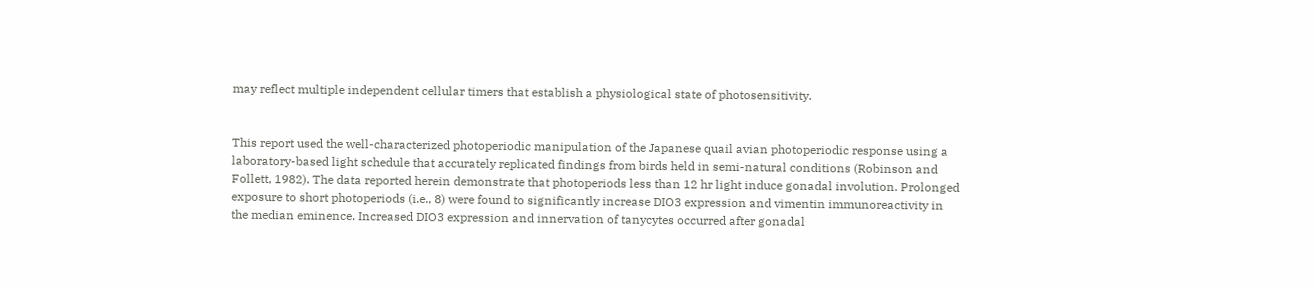may reflect multiple independent cellular timers that establish a physiological state of photosensitivity.


This report used the well-characterized photoperiodic manipulation of the Japanese quail avian photoperiodic response using a laboratory-based light schedule that accurately replicated findings from birds held in semi-natural conditions (Robinson and Follett, 1982). The data reported herein demonstrate that photoperiods less than 12 hr light induce gonadal involution. Prolonged exposure to short photoperiods (i.e., 8) were found to significantly increase DIO3 expression and vimentin immunoreactivity in the median eminence. Increased DIO3 expression and innervation of tanycytes occurred after gonadal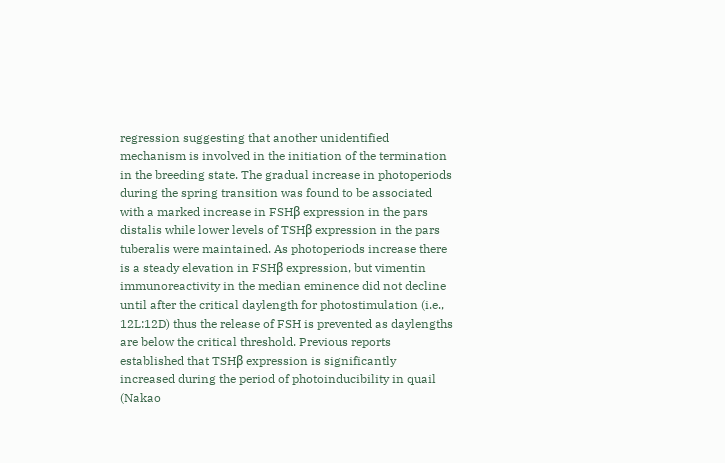regression suggesting that another unidentified mechanism is involved in the initiation of the termination in the breeding state. The gradual increase in photoperiods during the spring transition was found to be associated with a marked increase in FSHβ expression in the pars distalis while lower levels of TSHβ expression in the pars tuberalis were maintained. As photoperiods increase there is a steady elevation in FSHβ expression, but vimentin immunoreactivity in the median eminence did not decline until after the critical daylength for photostimulation (i.e., 12L:12D) thus the release of FSH is prevented as daylengths are below the critical threshold. Previous reports established that TSHβ expression is significantly increased during the period of photoinducibility in quail (Nakao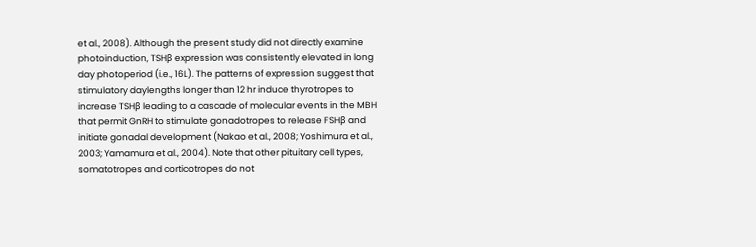et al., 2008). Although the present study did not directly examine photoinduction, TSHβ expression was consistently elevated in long day photoperiod (i.e., 16L). The patterns of expression suggest that stimulatory daylengths longer than 12 hr induce thyrotropes to increase TSHβ leading to a cascade of molecular events in the MBH that permit GnRH to stimulate gonadotropes to release FSHβ and initiate gonadal development (Nakao et al., 2008; Yoshimura et al., 2003; Yamamura et al., 2004). Note that other pituitary cell types, somatotropes and corticotropes do not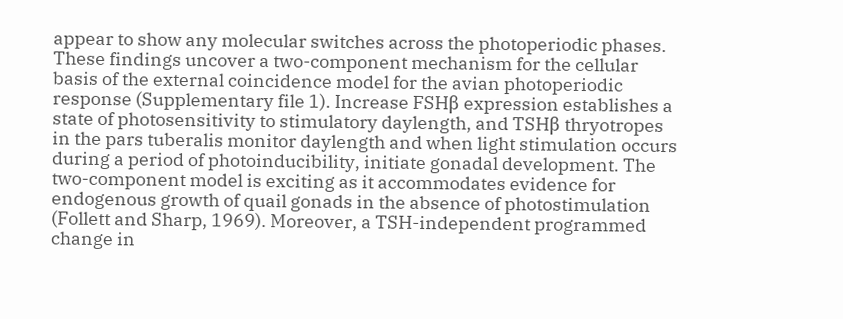appear to show any molecular switches across the photoperiodic phases. These findings uncover a two-component mechanism for the cellular basis of the external coincidence model for the avian photoperiodic response (Supplementary file 1). Increase FSHβ expression establishes a state of photosensitivity to stimulatory daylength, and TSHβ thryotropes in the pars tuberalis monitor daylength and when light stimulation occurs during a period of photoinducibility, initiate gonadal development. The two-component model is exciting as it accommodates evidence for endogenous growth of quail gonads in the absence of photostimulation (Follett and Sharp, 1969). Moreover, a TSH-independent programmed change in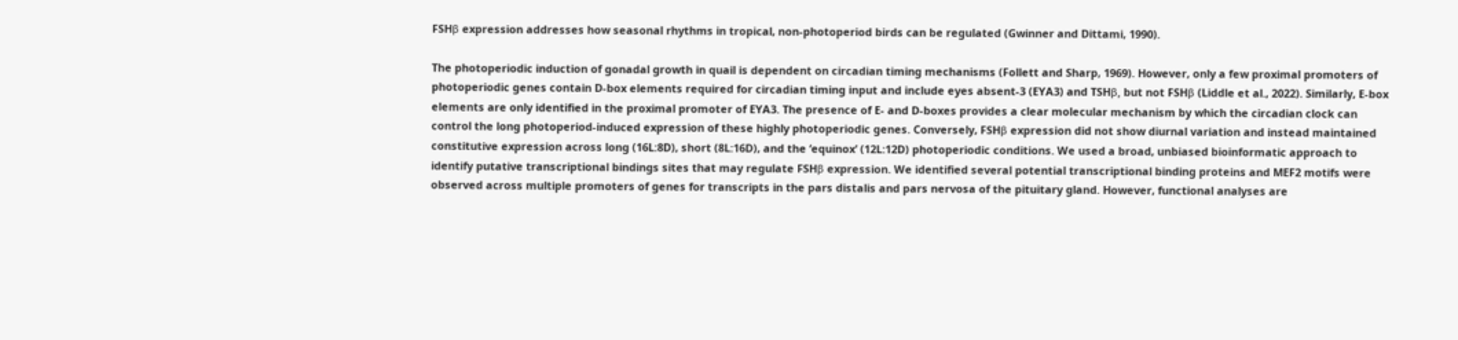FSHβ expression addresses how seasonal rhythms in tropical, non-photoperiod birds can be regulated (Gwinner and Dittami, 1990).

The photoperiodic induction of gonadal growth in quail is dependent on circadian timing mechanisms (Follett and Sharp, 1969). However, only a few proximal promoters of photoperiodic genes contain D-box elements required for circadian timing input and include eyes absent-3 (EYA3) and TSHβ, but not FSHβ (Liddle et al., 2022). Similarly, E-box elements are only identified in the proximal promoter of EYA3. The presence of E- and D-boxes provides a clear molecular mechanism by which the circadian clock can control the long photoperiod-induced expression of these highly photoperiodic genes. Conversely, FSHβ expression did not show diurnal variation and instead maintained constitutive expression across long (16L:8D), short (8L:16D), and the ‘equinox’ (12L:12D) photoperiodic conditions. We used a broad, unbiased bioinformatic approach to identify putative transcriptional bindings sites that may regulate FSHβ expression. We identified several potential transcriptional binding proteins and MEF2 motifs were observed across multiple promoters of genes for transcripts in the pars distalis and pars nervosa of the pituitary gland. However, functional analyses are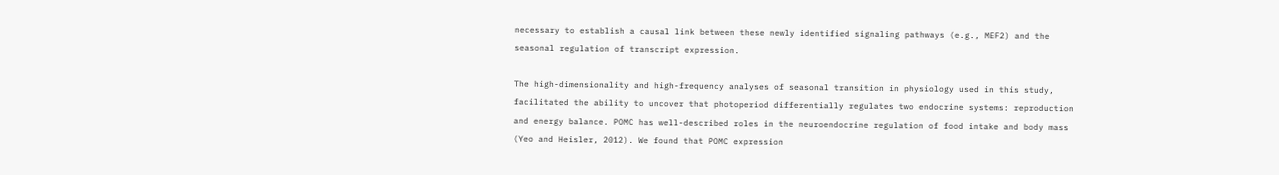necessary to establish a causal link between these newly identified signaling pathways (e.g., MEF2) and the seasonal regulation of transcript expression.

The high-dimensionality and high-frequency analyses of seasonal transition in physiology used in this study, facilitated the ability to uncover that photoperiod differentially regulates two endocrine systems: reproduction and energy balance. POMC has well-described roles in the neuroendocrine regulation of food intake and body mass (Yeo and Heisler, 2012). We found that POMC expression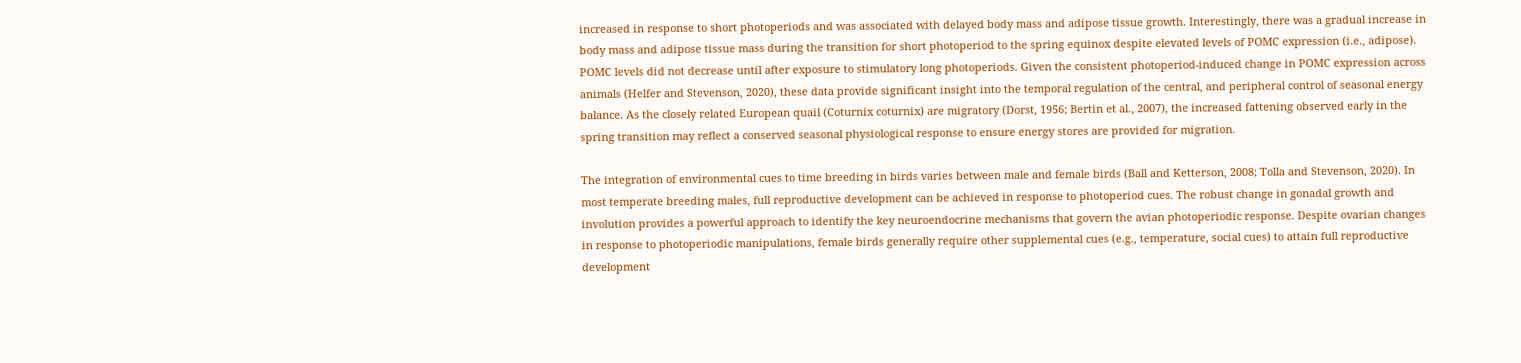increased in response to short photoperiods and was associated with delayed body mass and adipose tissue growth. Interestingly, there was a gradual increase in body mass and adipose tissue mass during the transition for short photoperiod to the spring equinox despite elevated levels of POMC expression (i.e., adipose). POMC levels did not decrease until after exposure to stimulatory long photoperiods. Given the consistent photoperiod-induced change in POMC expression across animals (Helfer and Stevenson, 2020), these data provide significant insight into the temporal regulation of the central, and peripheral control of seasonal energy balance. As the closely related European quail (Coturnix coturnix) are migratory (Dorst, 1956; Bertin et al., 2007), the increased fattening observed early in the spring transition may reflect a conserved seasonal physiological response to ensure energy stores are provided for migration.

The integration of environmental cues to time breeding in birds varies between male and female birds (Ball and Ketterson, 2008; Tolla and Stevenson, 2020). In most temperate breeding males, full reproductive development can be achieved in response to photoperiod cues. The robust change in gonadal growth and involution provides a powerful approach to identify the key neuroendocrine mechanisms that govern the avian photoperiodic response. Despite ovarian changes in response to photoperiodic manipulations, female birds generally require other supplemental cues (e.g., temperature, social cues) to attain full reproductive development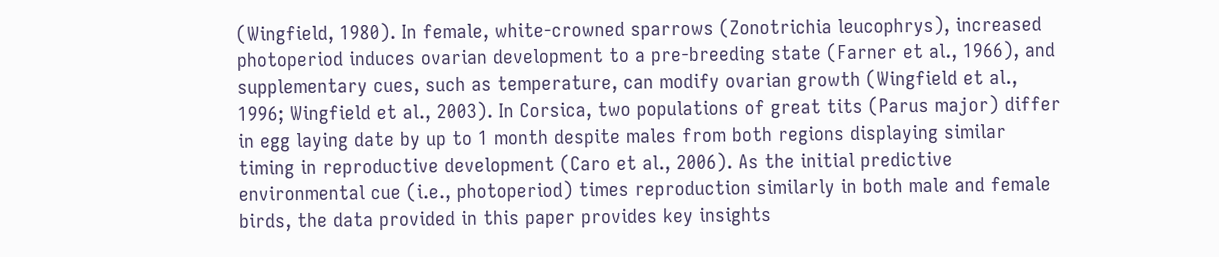(Wingfield, 1980). In female, white-crowned sparrows (Zonotrichia leucophrys), increased photoperiod induces ovarian development to a pre-breeding state (Farner et al., 1966), and supplementary cues, such as temperature, can modify ovarian growth (Wingfield et al., 1996; Wingfield et al., 2003). In Corsica, two populations of great tits (Parus major) differ in egg laying date by up to 1 month despite males from both regions displaying similar timing in reproductive development (Caro et al., 2006). As the initial predictive environmental cue (i.e., photoperiod) times reproduction similarly in both male and female birds, the data provided in this paper provides key insights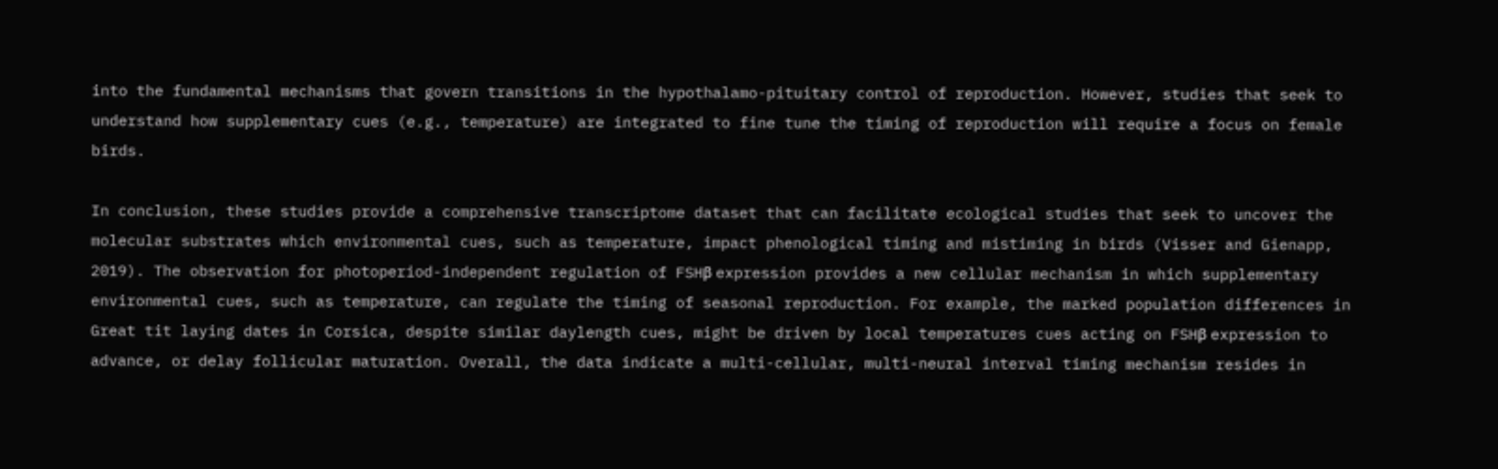into the fundamental mechanisms that govern transitions in the hypothalamo-pituitary control of reproduction. However, studies that seek to understand how supplementary cues (e.g., temperature) are integrated to fine tune the timing of reproduction will require a focus on female birds.

In conclusion, these studies provide a comprehensive transcriptome dataset that can facilitate ecological studies that seek to uncover the molecular substrates which environmental cues, such as temperature, impact phenological timing and mistiming in birds (Visser and Gienapp, 2019). The observation for photoperiod-independent regulation of FSHβ expression provides a new cellular mechanism in which supplementary environmental cues, such as temperature, can regulate the timing of seasonal reproduction. For example, the marked population differences in Great tit laying dates in Corsica, despite similar daylength cues, might be driven by local temperatures cues acting on FSHβ expression to advance, or delay follicular maturation. Overall, the data indicate a multi-cellular, multi-neural interval timing mechanism resides in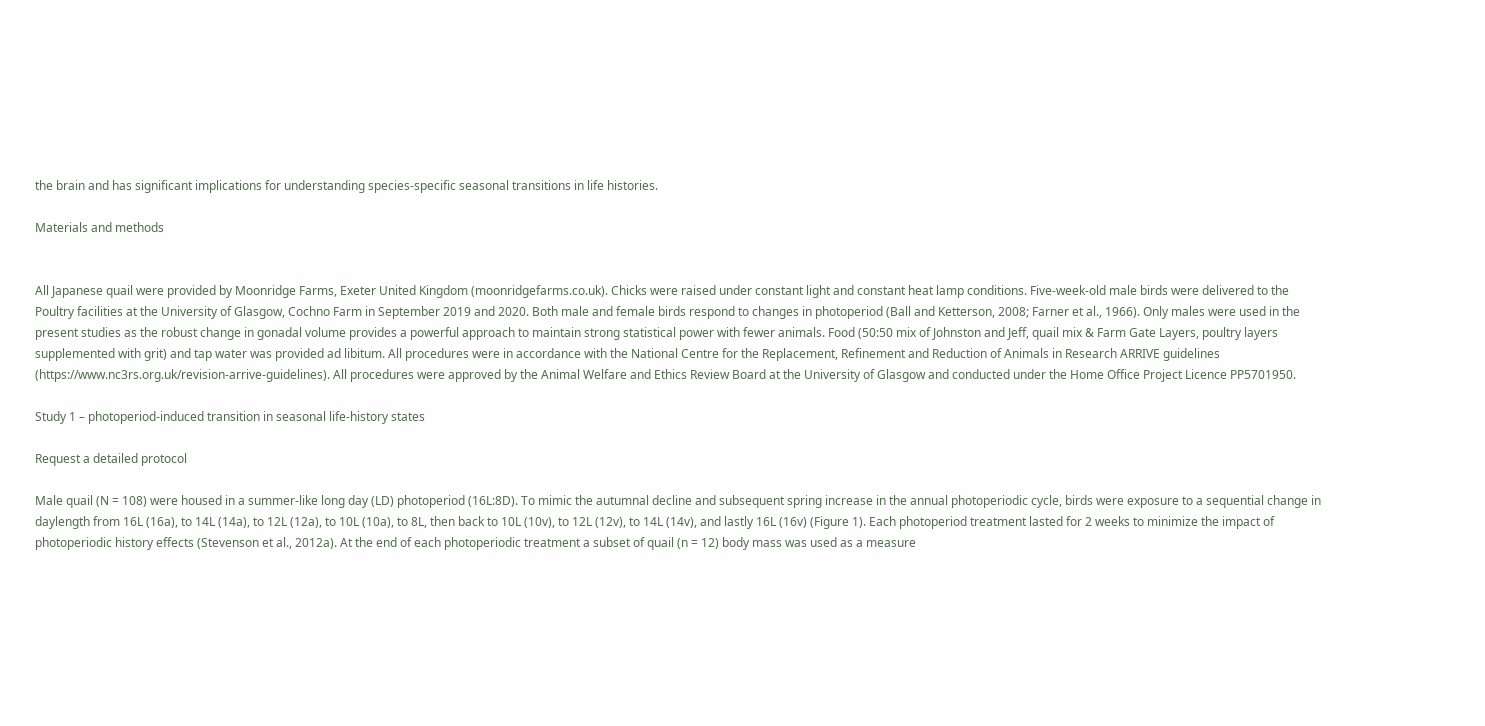the brain and has significant implications for understanding species-specific seasonal transitions in life histories.

Materials and methods


All Japanese quail were provided by Moonridge Farms, Exeter United Kingdom (moonridgefarms.co.uk). Chicks were raised under constant light and constant heat lamp conditions. Five-week-old male birds were delivered to the Poultry facilities at the University of Glasgow, Cochno Farm in September 2019 and 2020. Both male and female birds respond to changes in photoperiod (Ball and Ketterson, 2008; Farner et al., 1966). Only males were used in the present studies as the robust change in gonadal volume provides a powerful approach to maintain strong statistical power with fewer animals. Food (50:50 mix of Johnston and Jeff, quail mix & Farm Gate Layers, poultry layers supplemented with grit) and tap water was provided ad libitum. All procedures were in accordance with the National Centre for the Replacement, Refinement and Reduction of Animals in Research ARRIVE guidelines (https://www.nc3rs.org.uk/revision-arrive-guidelines). All procedures were approved by the Animal Welfare and Ethics Review Board at the University of Glasgow and conducted under the Home Office Project Licence PP5701950.

Study 1 – photoperiod-induced transition in seasonal life-history states

Request a detailed protocol

Male quail (N = 108) were housed in a summer-like long day (LD) photoperiod (16L:8D). To mimic the autumnal decline and subsequent spring increase in the annual photoperiodic cycle, birds were exposure to a sequential change in daylength from 16L (16a), to 14L (14a), to 12L (12a), to 10L (10a), to 8L, then back to 10L (10v), to 12L (12v), to 14L (14v), and lastly 16L (16v) (Figure 1). Each photoperiod treatment lasted for 2 weeks to minimize the impact of photoperiodic history effects (Stevenson et al., 2012a). At the end of each photoperiodic treatment a subset of quail (n = 12) body mass was used as a measure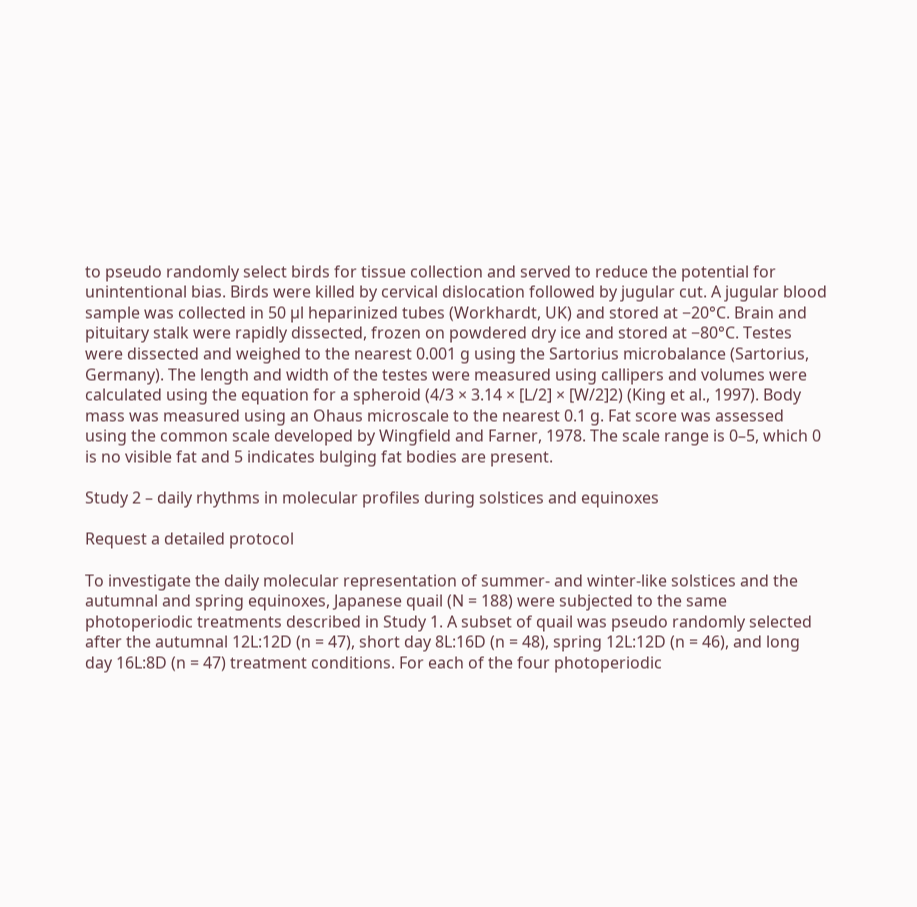to pseudo randomly select birds for tissue collection and served to reduce the potential for unintentional bias. Birds were killed by cervical dislocation followed by jugular cut. A jugular blood sample was collected in 50 µl heparinized tubes (Workhardt, UK) and stored at −20°C. Brain and pituitary stalk were rapidly dissected, frozen on powdered dry ice and stored at −80°C. Testes were dissected and weighed to the nearest 0.001 g using the Sartorius microbalance (Sartorius, Germany). The length and width of the testes were measured using callipers and volumes were calculated using the equation for a spheroid (4/3 × 3.14 × [L/2] × [W/2]2) (King et al., 1997). Body mass was measured using an Ohaus microscale to the nearest 0.1 g. Fat score was assessed using the common scale developed by Wingfield and Farner, 1978. The scale range is 0–5, which 0 is no visible fat and 5 indicates bulging fat bodies are present.

Study 2 – daily rhythms in molecular profiles during solstices and equinoxes

Request a detailed protocol

To investigate the daily molecular representation of summer- and winter-like solstices and the autumnal and spring equinoxes, Japanese quail (N = 188) were subjected to the same photoperiodic treatments described in Study 1. A subset of quail was pseudo randomly selected after the autumnal 12L:12D (n = 47), short day 8L:16D (n = 48), spring 12L:12D (n = 46), and long day 16L:8D (n = 47) treatment conditions. For each of the four photoperiodic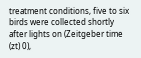treatment conditions, five to six birds were collected shortly after lights on (Zeitgeber time (zt) 0),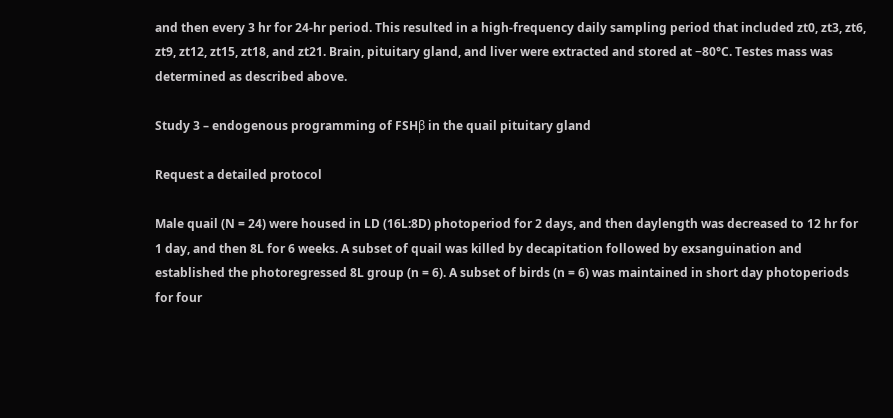and then every 3 hr for 24-hr period. This resulted in a high-frequency daily sampling period that included zt0, zt3, zt6, zt9, zt12, zt15, zt18, and zt21. Brain, pituitary gland, and liver were extracted and stored at −80°C. Testes mass was determined as described above.

Study 3 – endogenous programming of FSHβ in the quail pituitary gland

Request a detailed protocol

Male quail (N = 24) were housed in LD (16L:8D) photoperiod for 2 days, and then daylength was decreased to 12 hr for 1 day, and then 8L for 6 weeks. A subset of quail was killed by decapitation followed by exsanguination and established the photoregressed 8L group (n = 6). A subset of birds (n = 6) was maintained in short day photoperiods for four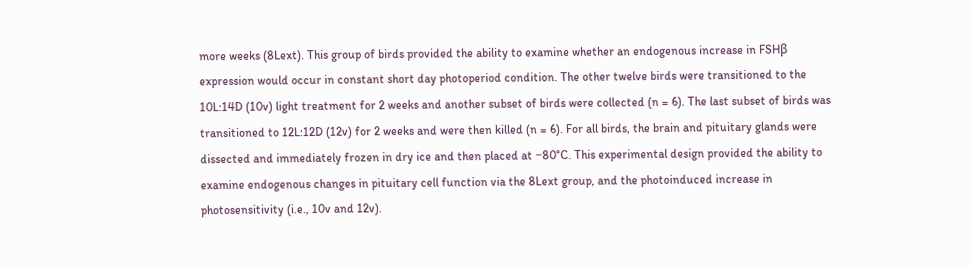more weeks (8Lext). This group of birds provided the ability to examine whether an endogenous increase in FSHβ expression would occur in constant short day photoperiod condition. The other twelve birds were transitioned to the 10L:14D (10v) light treatment for 2 weeks and another subset of birds were collected (n = 6). The last subset of birds was transitioned to 12L:12D (12v) for 2 weeks and were then killed (n = 6). For all birds, the brain and pituitary glands were dissected and immediately frozen in dry ice and then placed at −80°C. This experimental design provided the ability to examine endogenous changes in pituitary cell function via the 8Lext group, and the photoinduced increase in photosensitivity (i.e., 10v and 12v).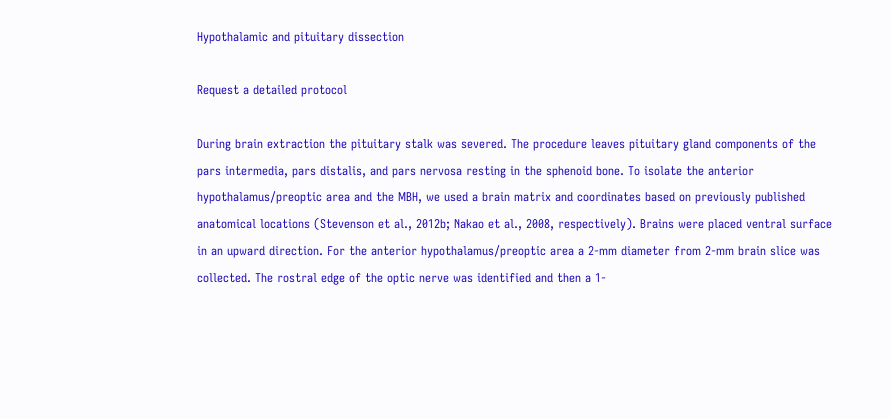Hypothalamic and pituitary dissection

Request a detailed protocol

During brain extraction the pituitary stalk was severed. The procedure leaves pituitary gland components of the pars intermedia, pars distalis, and pars nervosa resting in the sphenoid bone. To isolate the anterior hypothalamus/preoptic area and the MBH, we used a brain matrix and coordinates based on previously published anatomical locations (Stevenson et al., 2012b; Nakao et al., 2008, respectively). Brains were placed ventral surface in an upward direction. For the anterior hypothalamus/preoptic area a 2-mm diameter from 2-mm brain slice was collected. The rostral edge of the optic nerve was identified and then a 1-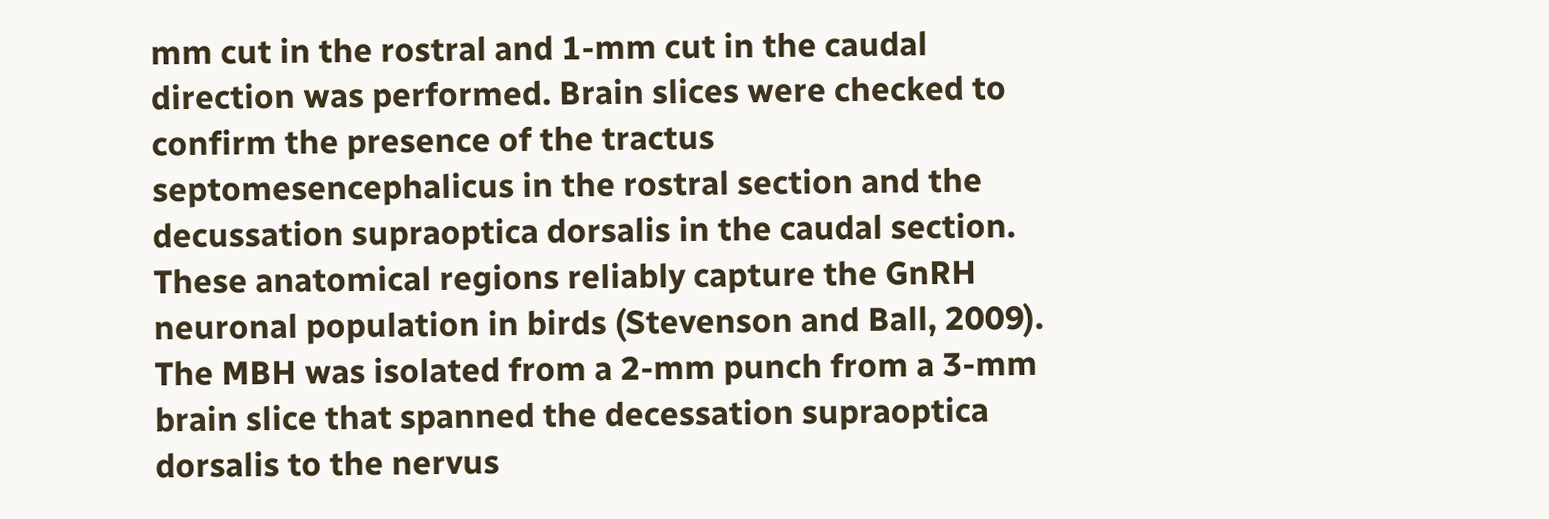mm cut in the rostral and 1-mm cut in the caudal direction was performed. Brain slices were checked to confirm the presence of the tractus septomesencephalicus in the rostral section and the decussation supraoptica dorsalis in the caudal section. These anatomical regions reliably capture the GnRH neuronal population in birds (Stevenson and Ball, 2009). The MBH was isolated from a 2-mm punch from a 3-mm brain slice that spanned the decessation supraoptica dorsalis to the nervus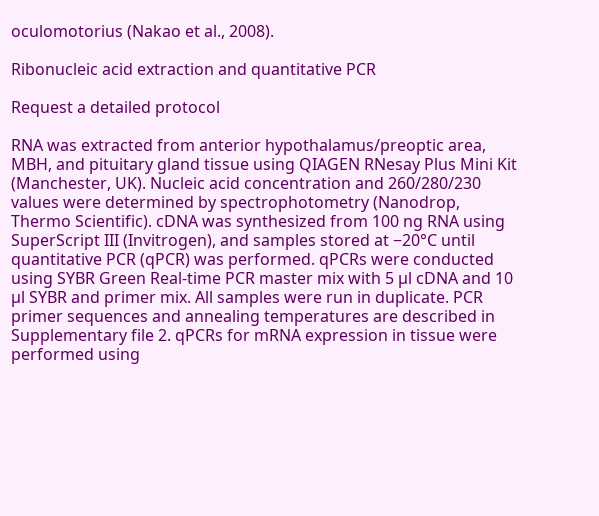oculomotorius (Nakao et al., 2008).

Ribonucleic acid extraction and quantitative PCR

Request a detailed protocol

RNA was extracted from anterior hypothalamus/preoptic area, MBH, and pituitary gland tissue using QIAGEN RNesay Plus Mini Kit (Manchester, UK). Nucleic acid concentration and 260/280/230 values were determined by spectrophotometry (Nanodrop, Thermo Scientific). cDNA was synthesized from 100 ng RNA using SuperScript III (Invitrogen), and samples stored at −20°C until quantitative PCR (qPCR) was performed. qPCRs were conducted using SYBR Green Real-time PCR master mix with 5 µl cDNA and 10 µl SYBR and primer mix. All samples were run in duplicate. PCR primer sequences and annealing temperatures are described in Supplementary file 2. qPCRs for mRNA expression in tissue were performed using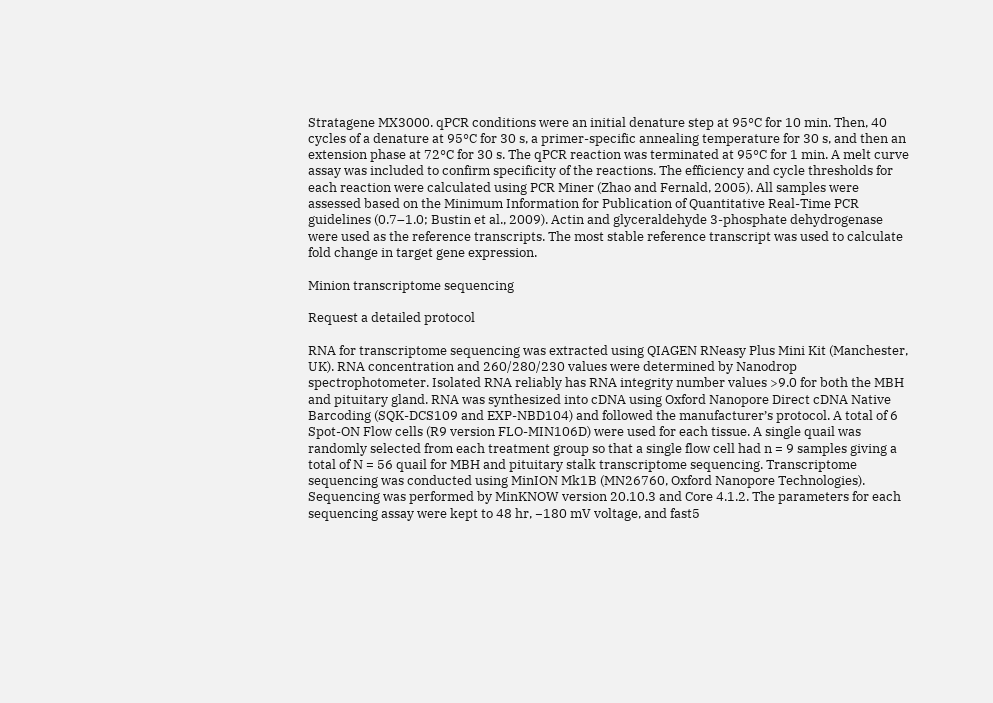Stratagene MX3000. qPCR conditions were an initial denature step at 95°C for 10 min. Then, 40 cycles of a denature at 95°C for 30 s, a primer-specific annealing temperature for 30 s, and then an extension phase at 72°C for 30 s. The qPCR reaction was terminated at 95°C for 1 min. A melt curve assay was included to confirm specificity of the reactions. The efficiency and cycle thresholds for each reaction were calculated using PCR Miner (Zhao and Fernald, 2005). All samples were assessed based on the Minimum Information for Publication of Quantitative Real-Time PCR guidelines (0.7–1.0; Bustin et al., 2009). Actin and glyceraldehyde 3-phosphate dehydrogenase were used as the reference transcripts. The most stable reference transcript was used to calculate fold change in target gene expression.

Minion transcriptome sequencing

Request a detailed protocol

RNA for transcriptome sequencing was extracted using QIAGEN RNeasy Plus Mini Kit (Manchester, UK). RNA concentration and 260/280/230 values were determined by Nanodrop spectrophotometer. Isolated RNA reliably has RNA integrity number values >9.0 for both the MBH and pituitary gland. RNA was synthesized into cDNA using Oxford Nanopore Direct cDNA Native Barcoding (SQK-DCS109 and EXP-NBD104) and followed the manufacturer’s protocol. A total of 6 Spot-ON Flow cells (R9 version FLO-MIN106D) were used for each tissue. A single quail was randomly selected from each treatment group so that a single flow cell had n = 9 samples giving a total of N = 56 quail for MBH and pituitary stalk transcriptome sequencing. Transcriptome sequencing was conducted using MinION Mk1B (MN26760, Oxford Nanopore Technologies). Sequencing was performed by MinKNOW version 20.10.3 and Core 4.1.2. The parameters for each sequencing assay were kept to 48 hr, −180 mV voltage, and fast5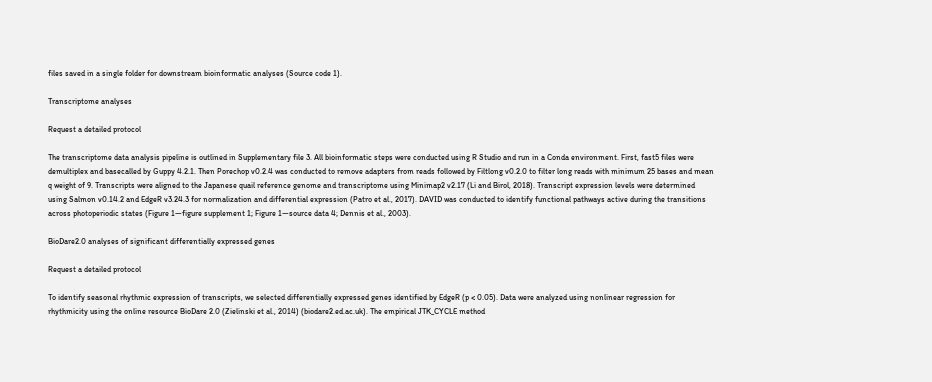files saved in a single folder for downstream bioinformatic analyses (Source code 1).

Transcriptome analyses

Request a detailed protocol

The transcriptome data analysis pipeline is outlined in Supplementary file 3. All bioinformatic steps were conducted using R Studio and run in a Conda environment. First, fast5 files were demultiplex and basecalled by Guppy 4.2.1. Then Porechop v0.2.4 was conducted to remove adapters from reads followed by Filtlong v0.2.0 to filter long reads with minimum 25 bases and mean q weight of 9. Transcripts were aligned to the Japanese quail reference genome and transcriptome using Minimap2 v2.17 (Li and Birol, 2018). Transcript expression levels were determined using Salmon v0.14.2 and EdgeR v3.24.3 for normalization and differential expression (Patro et al., 2017). DAVID was conducted to identify functional pathways active during the transitions across photoperiodic states (Figure 1—figure supplement 1; Figure 1—source data 4; Dennis et al., 2003).

BioDare2.0 analyses of significant differentially expressed genes

Request a detailed protocol

To identify seasonal rhythmic expression of transcripts, we selected differentially expressed genes identified by EdgeR (p < 0.05). Data were analyzed using nonlinear regression for rhythmicity using the online resource BioDare 2.0 (Zielinski et al., 2014) (biodare2.ed.ac.uk). The empirical JTK_CYCLE method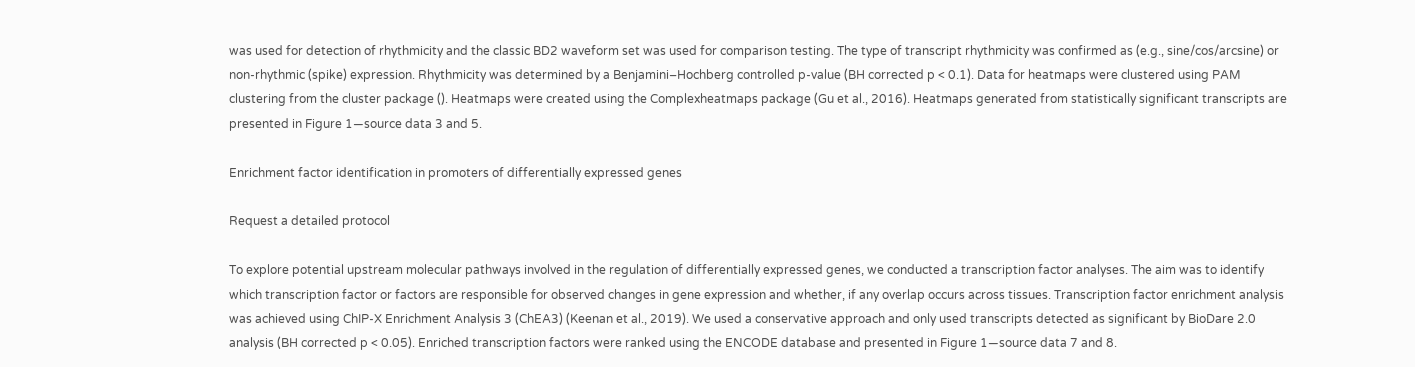was used for detection of rhythmicity and the classic BD2 waveform set was used for comparison testing. The type of transcript rhythmicity was confirmed as (e.g., sine/cos/arcsine) or non-rhythmic (spike) expression. Rhythmicity was determined by a Benjamini–Hochberg controlled p-value (BH corrected p < 0.1). Data for heatmaps were clustered using PAM clustering from the cluster package (). Heatmaps were created using the Complexheatmaps package (Gu et al., 2016). Heatmaps generated from statistically significant transcripts are presented in Figure 1—source data 3 and 5.

Enrichment factor identification in promoters of differentially expressed genes

Request a detailed protocol

To explore potential upstream molecular pathways involved in the regulation of differentially expressed genes, we conducted a transcription factor analyses. The aim was to identify which transcription factor or factors are responsible for observed changes in gene expression and whether, if any overlap occurs across tissues. Transcription factor enrichment analysis was achieved using ChIP-X Enrichment Analysis 3 (ChEA3) (Keenan et al., 2019). We used a conservative approach and only used transcripts detected as significant by BioDare 2.0 analysis (BH corrected p < 0.05). Enriched transcription factors were ranked using the ENCODE database and presented in Figure 1—source data 7 and 8.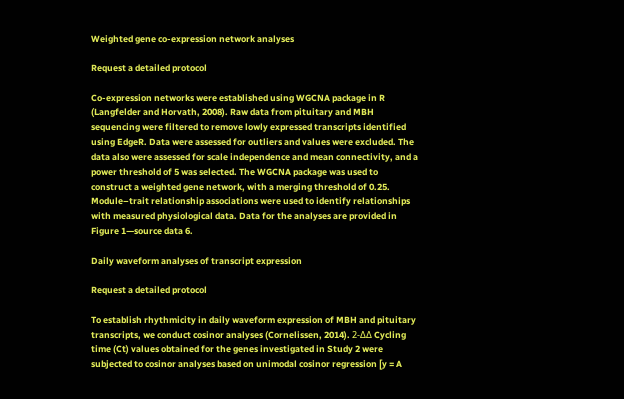Weighted gene co-expression network analyses

Request a detailed protocol

Co-expression networks were established using WGCNA package in R (Langfelder and Horvath, 2008). Raw data from pituitary and MBH sequencing were filtered to remove lowly expressed transcripts identified using EdgeR. Data were assessed for outliers and values were excluded. The data also were assessed for scale independence and mean connectivity, and a power threshold of 5 was selected. The WGCNA package was used to construct a weighted gene network, with a merging threshold of 0.25. Module–trait relationship associations were used to identify relationships with measured physiological data. Data for the analyses are provided in Figure 1—source data 6.

Daily waveform analyses of transcript expression

Request a detailed protocol

To establish rhythmicity in daily waveform expression of MBH and pituitary transcripts, we conduct cosinor analyses (Cornelissen, 2014). 2-ΔΔ Cycling time (Ct) values obtained for the genes investigated in Study 2 were subjected to cosinor analyses based on unimodal cosinor regression [y = A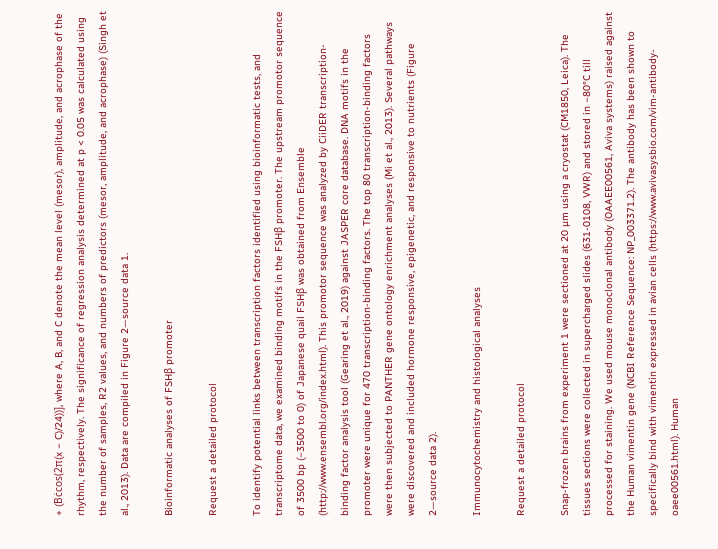+ (Bċcos(2π(x − C)/24))], where A, B, and C denote the mean level (mesor), amplitude, and acrophase of the rhythm, respectively. The significance of regression analysis determined at p < 0.05 was calculated using the number of samples, R2 values, and numbers of predictors (mesor, amplitude, and acrophase) (Singh et al., 2013). Data are compiled in Figure 2—source data 1.

Bioinformatic analyses of FSHβ promoter

Request a detailed protocol

To identify potential links between transcription factors identified using bioinformatic tests, and transcriptome data, we examined binding motifs in the FSHβ promoter. The upstream promotor sequence of 3500 bp (−3500 to 0) of Japanese quail FSHβ was obtained from Ensemble (http://www.ensembl.org/index.html). This promotor sequence was analyzed by CiiDER transcription-binding factor analysis tool (Gearing et al., 2019) against JASPER core database. DNA motifs in the promoter were unique for 470 transcription-binding factors. The top 80 transcription-binding factors were then subjected to PANTHER gene ontology enrichment analyses (Mi et al., 2013). Several pathways were discovered and included hormone responsive, epigenetic, and responsive to nutrients (Figure 2—source data 2).

Immunocytochemistry and histological analyses

Request a detailed protocol

Snap-frozen brains from experiment 1 were sectioned at 20 µm using a cryostat (CM1850, Leica). The tissues sections were collected in supercharged slides (631-0108, VWR) and stored in −80°C till processed for staining. We used mouse monoclonal antibody (OAAEE00561, Aviva systems) raised against the Human vimentin gene (NCBI Reference Sequence: NP_003371.2). The antibody has been shown to specifically bind with vimentin expressed in avian cells (https://www.avivasysbio.com/vim-antibody-oaee00561.html). Human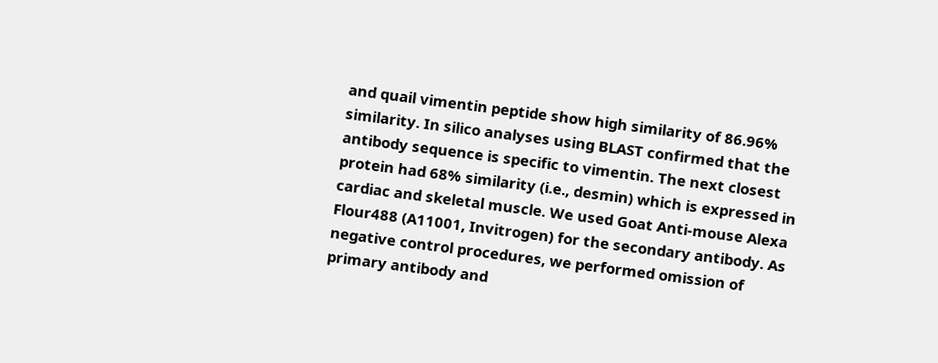and quail vimentin peptide show high similarity of 86.96% similarity. In silico analyses using BLAST confirmed that the antibody sequence is specific to vimentin. The next closest protein had 68% similarity (i.e., desmin) which is expressed in cardiac and skeletal muscle. We used Goat Anti-mouse Alexa Flour488 (A11001, Invitrogen) for the secondary antibody. As negative control procedures, we performed omission of primary antibody and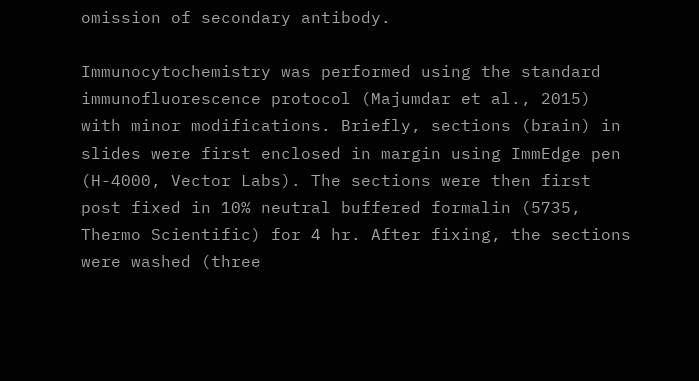omission of secondary antibody.

Immunocytochemistry was performed using the standard immunofluorescence protocol (Majumdar et al., 2015) with minor modifications. Briefly, sections (brain) in slides were first enclosed in margin using ImmEdge pen (H-4000, Vector Labs). The sections were then first post fixed in 10% neutral buffered formalin (5735, Thermo Scientific) for 4 hr. After fixing, the sections were washed (three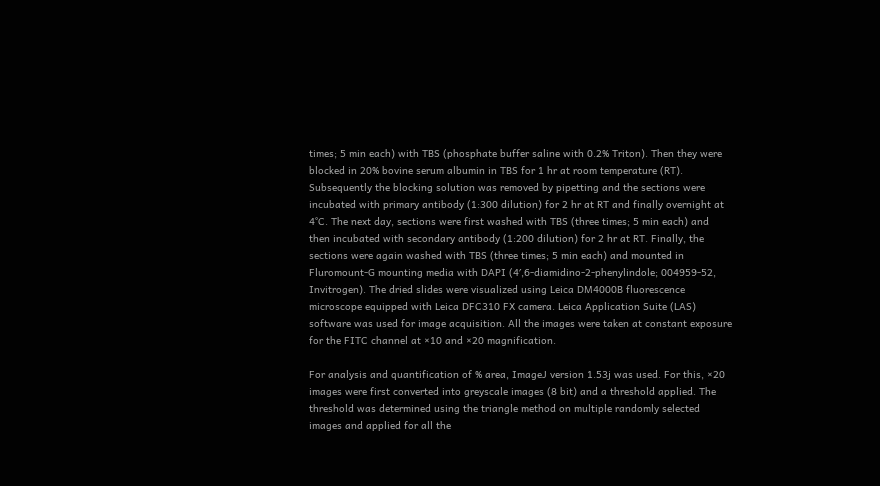times; 5 min each) with TBS (phosphate buffer saline with 0.2% Triton). Then they were blocked in 20% bovine serum albumin in TBS for 1 hr at room temperature (RT). Subsequently the blocking solution was removed by pipetting and the sections were incubated with primary antibody (1:300 dilution) for 2 hr at RT and finally overnight at 4°C. The next day, sections were first washed with TBS (three times; 5 min each) and then incubated with secondary antibody (1:200 dilution) for 2 hr at RT. Finally, the sections were again washed with TBS (three times; 5 min each) and mounted in Fluromount-G mounting media with DAPI (4′,6-diamidino-2-phenylindole; 004959-52, Invitrogen). The dried slides were visualized using Leica DM4000B fluorescence microscope equipped with Leica DFC310 FX camera. Leica Application Suite (LAS) software was used for image acquisition. All the images were taken at constant exposure for the FITC channel at ×10 and ×20 magnification.

For analysis and quantification of % area, ImageJ version 1.53j was used. For this, ×20 images were first converted into greyscale images (8 bit) and a threshold applied. The threshold was determined using the triangle method on multiple randomly selected images and applied for all the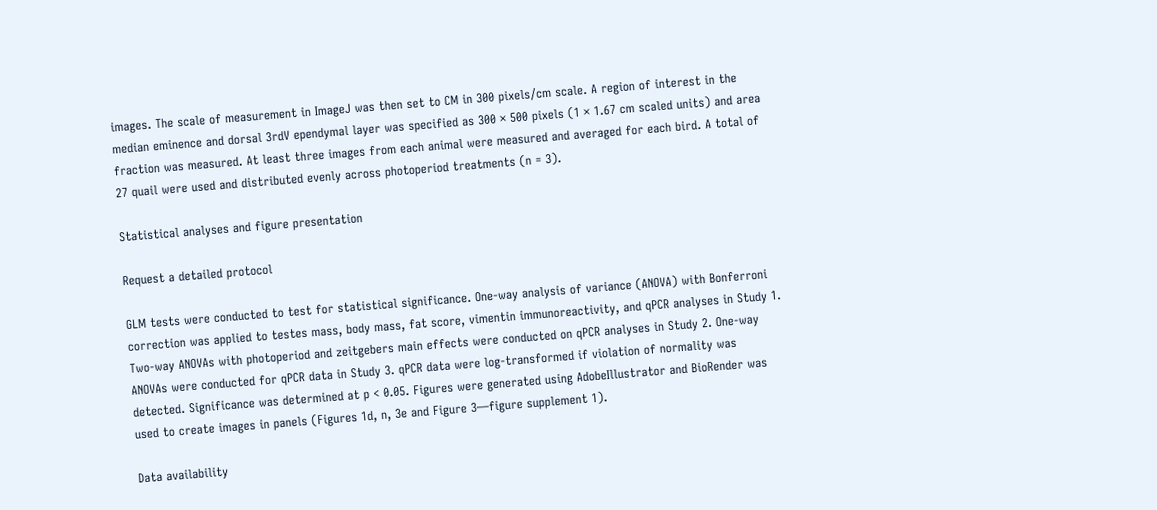images. The scale of measurement in ImageJ was then set to CM in 300 pixels/cm scale. A region of interest in the median eminence and dorsal 3rdV ependymal layer was specified as 300 × 500 pixels (1 × 1.67 cm scaled units) and area fraction was measured. At least three images from each animal were measured and averaged for each bird. A total of 27 quail were used and distributed evenly across photoperiod treatments (n = 3).

Statistical analyses and figure presentation

Request a detailed protocol

GLM tests were conducted to test for statistical significance. One-way analysis of variance (ANOVA) with Bonferroni correction was applied to testes mass, body mass, fat score, vimentin immunoreactivity, and qPCR analyses in Study 1. Two-way ANOVAs with photoperiod and zeitgebers main effects were conducted on qPCR analyses in Study 2. One-way ANOVAs were conducted for qPCR data in Study 3. qPCR data were log-transformed if violation of normality was detected. Significance was determined at p < 0.05. Figures were generated using AdobeIllustrator and BioRender was used to create images in panels (Figures 1d, n, 3e and Figure 3—figure supplement 1).

Data availability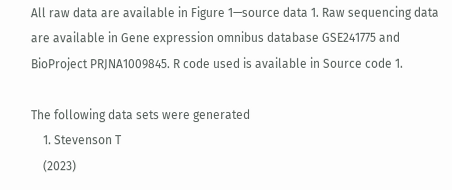All raw data are available in Figure 1—source data 1. Raw sequencing data are available in Gene expression omnibus database GSE241775 and BioProject PRJNA1009845. R code used is available in Source code 1.

The following data sets were generated
    1. Stevenson T
    (2023)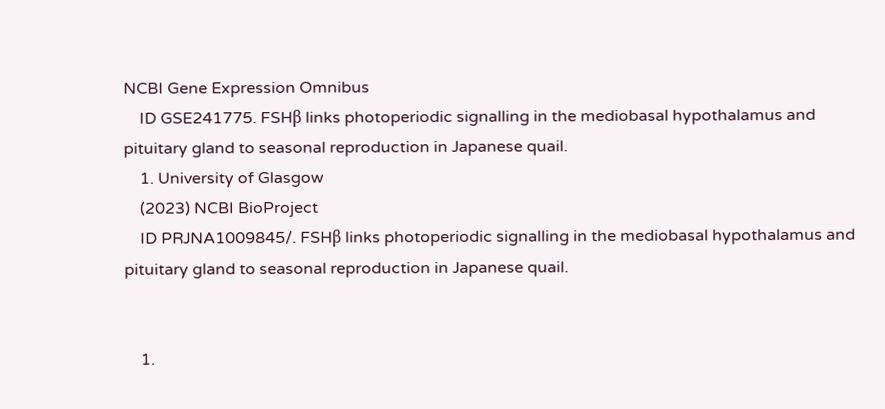NCBI Gene Expression Omnibus
    ID GSE241775. FSHβ links photoperiodic signalling in the mediobasal hypothalamus and pituitary gland to seasonal reproduction in Japanese quail.
    1. University of Glasgow
    (2023) NCBI BioProject
    ID PRJNA1009845/. FSHβ links photoperiodic signalling in the mediobasal hypothalamus and pituitary gland to seasonal reproduction in Japanese quail.


    1.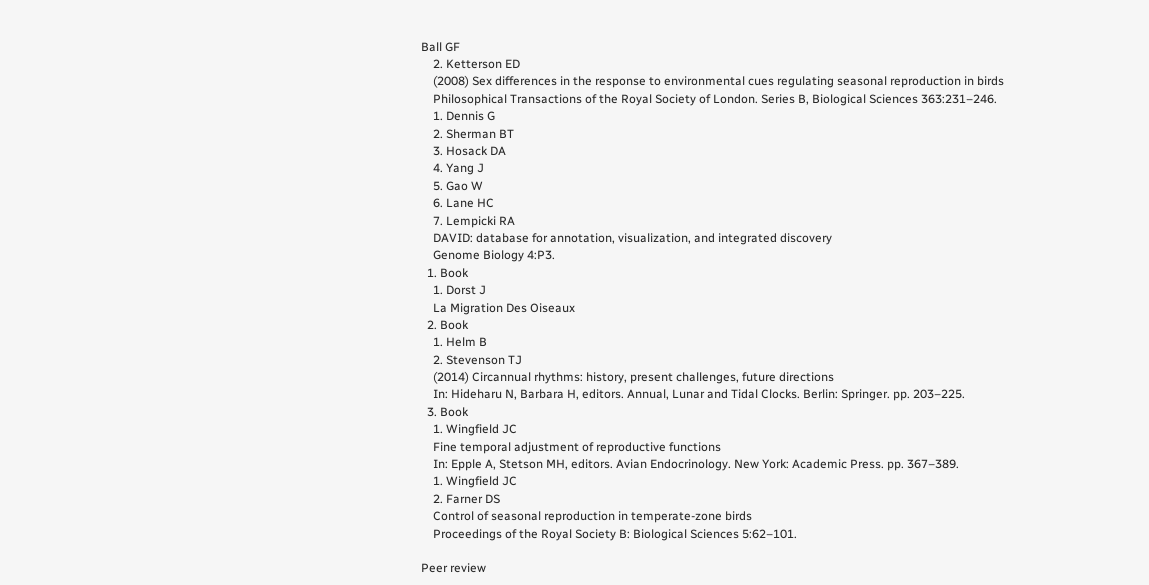Ball GF
    2. Ketterson ED
    (2008) Sex differences in the response to environmental cues regulating seasonal reproduction in birds
    Philosophical Transactions of the Royal Society of London. Series B, Biological Sciences 363:231–246.
    1. Dennis G
    2. Sherman BT
    3. Hosack DA
    4. Yang J
    5. Gao W
    6. Lane HC
    7. Lempicki RA
    DAVID: database for annotation, visualization, and integrated discovery
    Genome Biology 4:P3.
  1. Book
    1. Dorst J
    La Migration Des Oiseaux
  2. Book
    1. Helm B
    2. Stevenson TJ
    (2014) Circannual rhythms: history, present challenges, future directions
    In: Hideharu N, Barbara H, editors. Annual, Lunar and Tidal Clocks. Berlin: Springer. pp. 203–225.
  3. Book
    1. Wingfield JC
    Fine temporal adjustment of reproductive functions
    In: Epple A, Stetson MH, editors. Avian Endocrinology. New York: Academic Press. pp. 367–389.
    1. Wingfield JC
    2. Farner DS
    Control of seasonal reproduction in temperate-zone birds
    Proceedings of the Royal Society B: Biological Sciences 5:62–101.

Peer review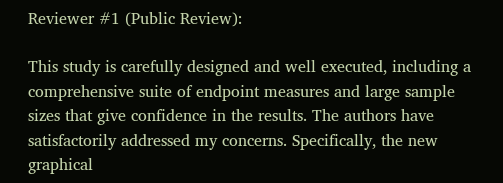Reviewer #1 (Public Review):

This study is carefully designed and well executed, including a comprehensive suite of endpoint measures and large sample sizes that give confidence in the results. The authors have satisfactorily addressed my concerns. Specifically, the new graphical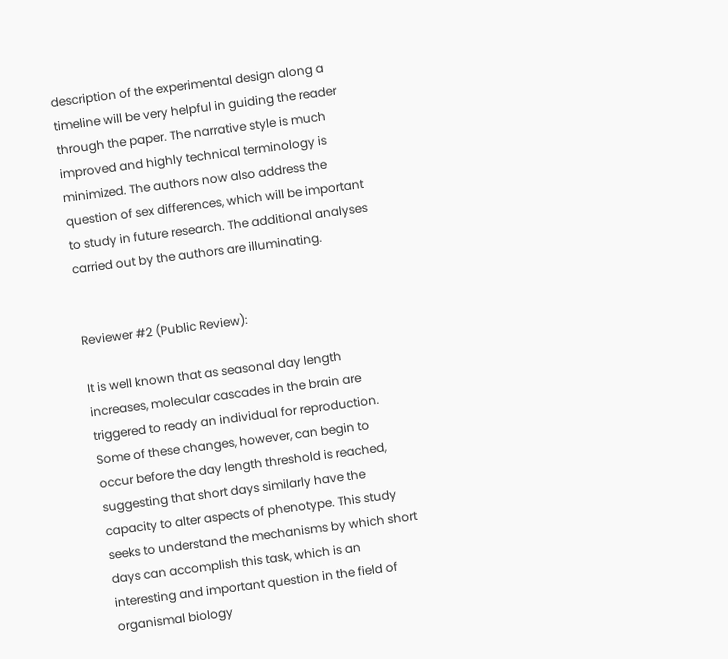description of the experimental design along a timeline will be very helpful in guiding the reader through the paper. The narrative style is much improved and highly technical terminology is minimized. The authors now also address the question of sex differences, which will be important to study in future research. The additional analyses carried out by the authors are illuminating.


Reviewer #2 (Public Review):

It is well known that as seasonal day length increases, molecular cascades in the brain are triggered to ready an individual for reproduction. Some of these changes, however, can begin to occur before the day length threshold is reached, suggesting that short days similarly have the capacity to alter aspects of phenotype. This study seeks to understand the mechanisms by which short days can accomplish this task, which is an interesting and important question in the field of organismal biology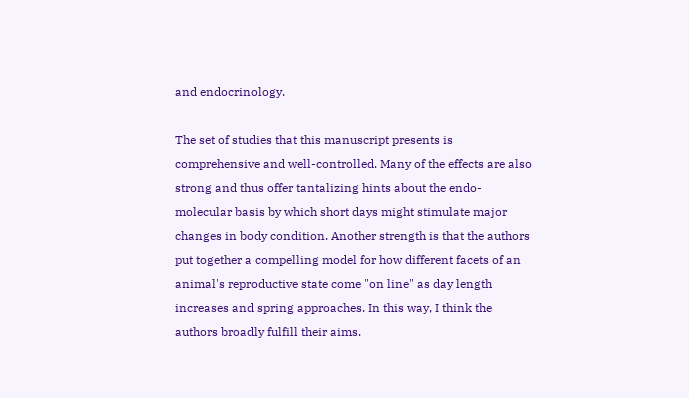and endocrinology.

The set of studies that this manuscript presents is comprehensive and well-controlled. Many of the effects are also strong and thus offer tantalizing hints about the endo-molecular basis by which short days might stimulate major changes in body condition. Another strength is that the authors put together a compelling model for how different facets of an animal's reproductive state come "on line" as day length increases and spring approaches. In this way, I think the authors broadly fulfill their aims.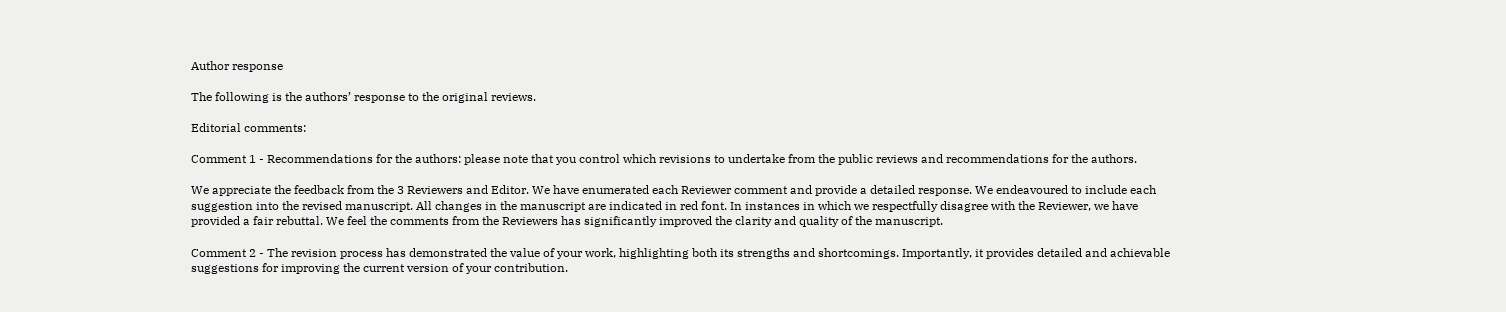Author response

The following is the authors’ response to the original reviews.

Editorial comments:

Comment 1 - Recommendations for the authors: please note that you control which revisions to undertake from the public reviews and recommendations for the authors.

We appreciate the feedback from the 3 Reviewers and Editor. We have enumerated each Reviewer comment and provide a detailed response. We endeavoured to include each suggestion into the revised manuscript. All changes in the manuscript are indicated in red font. In instances in which we respectfully disagree with the Reviewer, we have provided a fair rebuttal. We feel the comments from the Reviewers has significantly improved the clarity and quality of the manuscript.

Comment 2 - The revision process has demonstrated the value of your work, highlighting both its strengths and shortcomings. Importantly, it provides detailed and achievable suggestions for improving the current version of your contribution.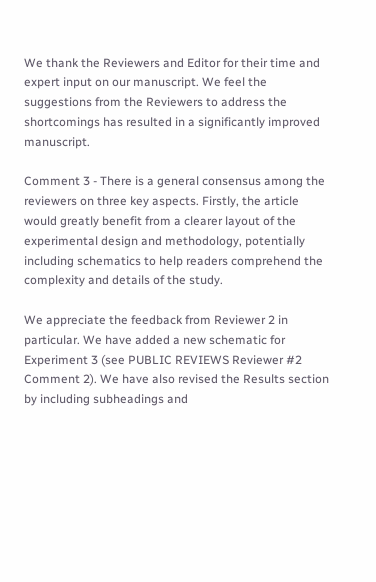We thank the Reviewers and Editor for their time and expert input on our manuscript. We feel the suggestions from the Reviewers to address the shortcomings has resulted in a significantly improved manuscript.

Comment 3 - There is a general consensus among the reviewers on three key aspects. Firstly, the article would greatly benefit from a clearer layout of the experimental design and methodology, potentially including schematics to help readers comprehend the complexity and details of the study.

We appreciate the feedback from Reviewer 2 in particular. We have added a new schematic for Experiment 3 (see PUBLIC REVIEWS Reviewer #2 Comment 2). We have also revised the Results section by including subheadings and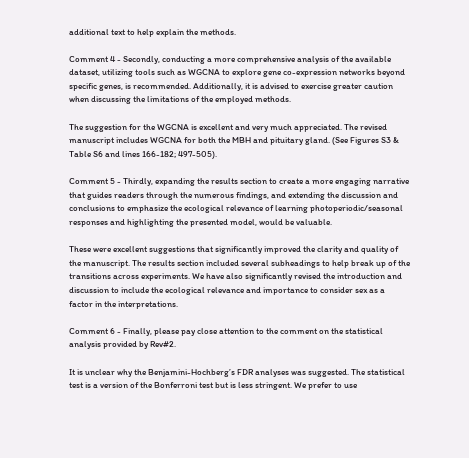additional text to help explain the methods.

Comment 4 - Secondly, conducting a more comprehensive analysis of the available dataset, utilizing tools such as WGCNA to explore gene co-expression networks beyond specific genes, is recommended. Additionally, it is advised to exercise greater caution when discussing the limitations of the employed methods.

The suggestion for the WGCNA is excellent and very much appreciated. The revised manuscript includes WGCNA for both the MBH and pituitary gland. (See Figures S3 & Table S6 and lines 166-182; 497-505).

Comment 5 - Thirdly, expanding the results section to create a more engaging narrative that guides readers through the numerous findings, and extending the discussion and conclusions to emphasize the ecological relevance of learning photoperiodic/seasonal responses and highlighting the presented model, would be valuable.

These were excellent suggestions that significantly improved the clarity and quality of the manuscript. The results section included several subheadings to help break up of the transitions across experiments. We have also significantly revised the introduction and discussion to include the ecological relevance and importance to consider sex as a factor in the interpretations.

Comment 6 - Finally, please pay close attention to the comment on the statistical analysis provided by Rev#2.

It is unclear why the Benjamini-Hochberg’s FDR analyses was suggested. The statistical test is a version of the Bonferroni test but is less stringent. We prefer to use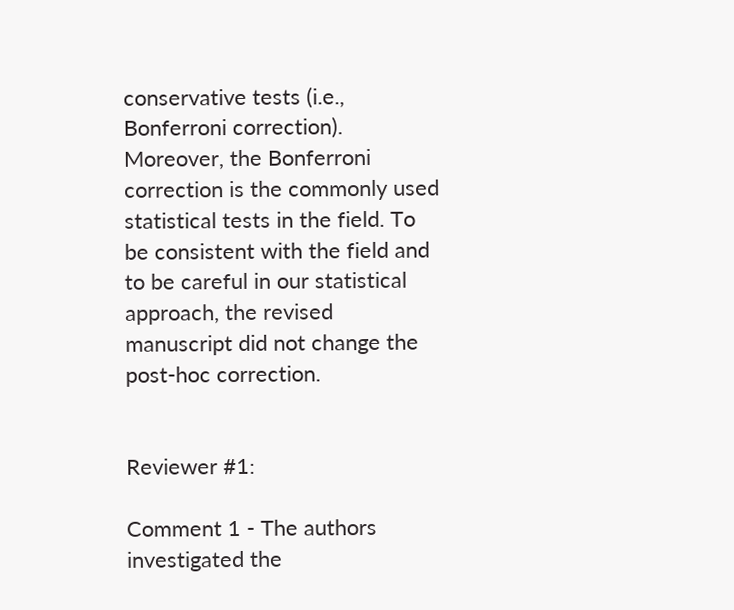conservative tests (i.e., Bonferroni correction). Moreover, the Bonferroni correction is the commonly used statistical tests in the field. To be consistent with the field and to be careful in our statistical approach, the revised manuscript did not change the post-hoc correction.


Reviewer #1:

Comment 1 - The authors investigated the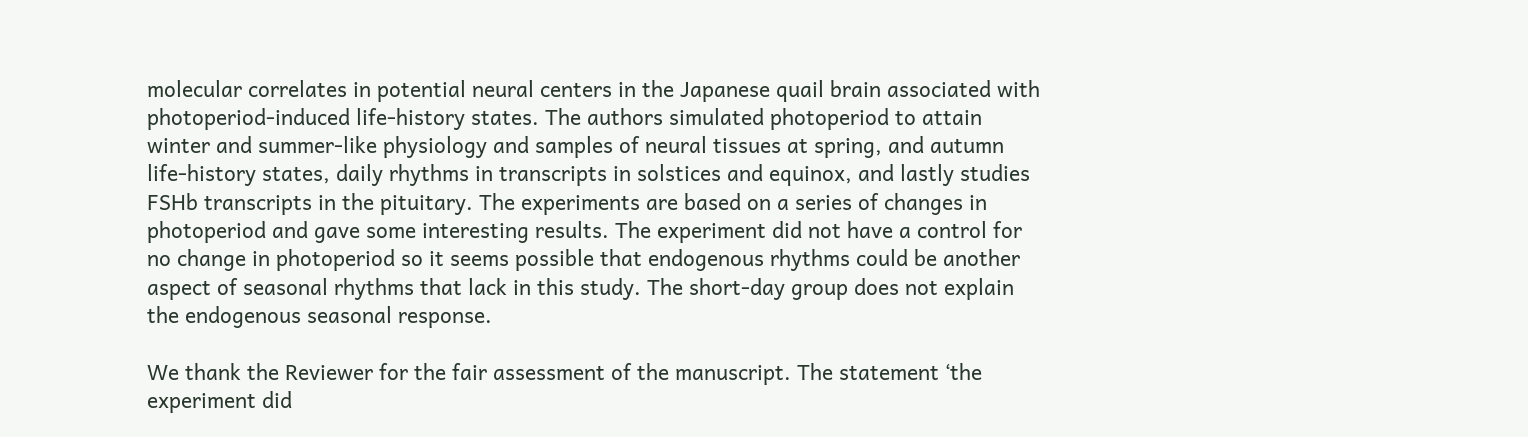molecular correlates in potential neural centers in the Japanese quail brain associated with photoperiod-induced life-history states. The authors simulated photoperiod to attain winter and summer-like physiology and samples of neural tissues at spring, and autumn life-history states, daily rhythms in transcripts in solstices and equinox, and lastly studies FSHb transcripts in the pituitary. The experiments are based on a series of changes in photoperiod and gave some interesting results. The experiment did not have a control for no change in photoperiod so it seems possible that endogenous rhythms could be another aspect of seasonal rhythms that lack in this study. The short-day group does not explain the endogenous seasonal response.

We thank the Reviewer for the fair assessment of the manuscript. The statement ‘the experiment did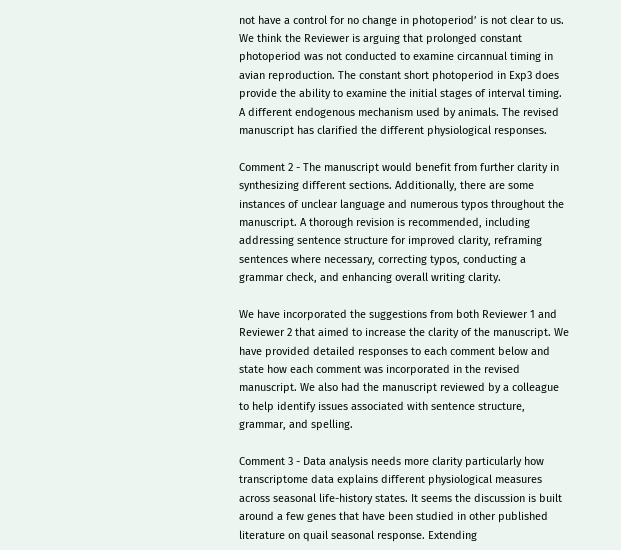not have a control for no change in photoperiod’ is not clear to us. We think the Reviewer is arguing that prolonged constant photoperiod was not conducted to examine circannual timing in avian reproduction. The constant short photoperiod in Exp3 does provide the ability to examine the initial stages of interval timing. A different endogenous mechanism used by animals. The revised manuscript has clarified the different physiological responses.

Comment 2 - The manuscript would benefit from further clarity in synthesizing different sections. Additionally, there are some instances of unclear language and numerous typos throughout the manuscript. A thorough revision is recommended, including addressing sentence structure for improved clarity, reframing sentences where necessary, correcting typos, conducting a grammar check, and enhancing overall writing clarity.

We have incorporated the suggestions from both Reviewer 1 and Reviewer 2 that aimed to increase the clarity of the manuscript. We have provided detailed responses to each comment below and state how each comment was incorporated in the revised manuscript. We also had the manuscript reviewed by a colleague to help identify issues associated with sentence structure, grammar, and spelling.

Comment 3 - Data analysis needs more clarity particularly how transcriptome data explains different physiological measures across seasonal life-history states. It seems the discussion is built around a few genes that have been studied in other published literature on quail seasonal response. Extending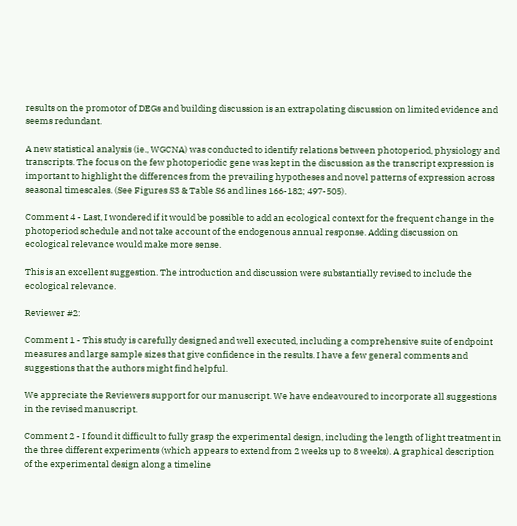results on the promotor of DEGs and building discussion is an extrapolating discussion on limited evidence and seems redundant.

A new statistical analysis (ie., WGCNA) was conducted to identify relations between photoperiod, physiology and transcripts. The focus on the few photoperiodic gene was kept in the discussion as the transcript expression is important to highlight the differences from the prevailing hypotheses and novel patterns of expression across seasonal timescales. (See Figures S3 & Table S6 and lines 166-182; 497-505).

Comment 4 - Last, I wondered if it would be possible to add an ecological context for the frequent change in the photoperiod schedule and not take account of the endogenous annual response. Adding discussion on ecological relevance would make more sense.

This is an excellent suggestion. The introduction and discussion were substantially revised to include the ecological relevance.

Reviewer #2:

Comment 1 - This study is carefully designed and well executed, including a comprehensive suite of endpoint measures and large sample sizes that give confidence in the results. I have a few general comments and suggestions that the authors might find helpful.

We appreciate the Reviewers support for our manuscript. We have endeavoured to incorporate all suggestions in the revised manuscript.

Comment 2 - I found it difficult to fully grasp the experimental design, including the length of light treatment in the three different experiments (which appears to extend from 2 weeks up to 8 weeks). A graphical description of the experimental design along a timeline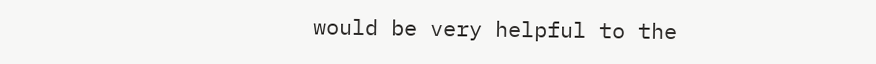would be very helpful to the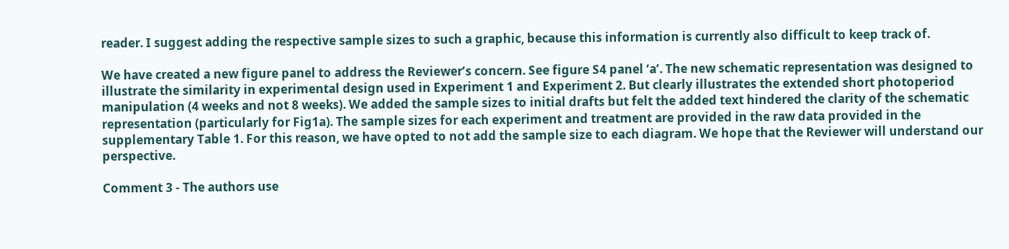reader. I suggest adding the respective sample sizes to such a graphic, because this information is currently also difficult to keep track of.

We have created a new figure panel to address the Reviewer’s concern. See figure S4 panel ‘a’. The new schematic representation was designed to illustrate the similarity in experimental design used in Experiment 1 and Experiment 2. But clearly illustrates the extended short photoperiod manipulation (4 weeks and not 8 weeks). We added the sample sizes to initial drafts but felt the added text hindered the clarity of the schematic representation (particularly for Fig1a). The sample sizes for each experiment and treatment are provided in the raw data provided in the supplementary Table 1. For this reason, we have opted to not add the sample size to each diagram. We hope that the Reviewer will understand our perspective.

Comment 3 - The authors use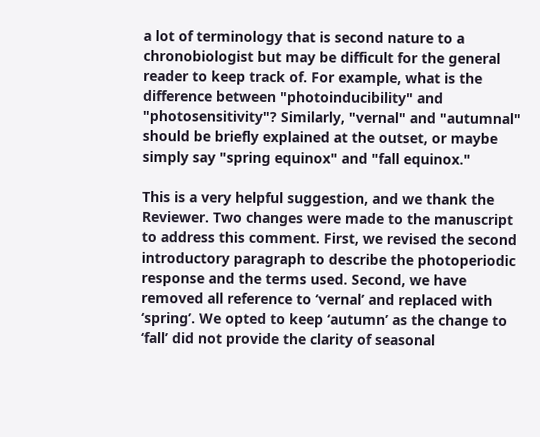a lot of terminology that is second nature to a chronobiologist but may be difficult for the general reader to keep track of. For example, what is the difference between "photoinducibility" and "photosensitivity"? Similarly, "vernal" and "autumnal" should be briefly explained at the outset, or maybe simply say "spring equinox" and "fall equinox."

This is a very helpful suggestion, and we thank the Reviewer. Two changes were made to the manuscript to address this comment. First, we revised the second introductory paragraph to describe the photoperiodic response and the terms used. Second, we have removed all reference to ‘vernal’ and replaced with ‘spring’. We opted to keep ‘autumn’ as the change to ‘fall’ did not provide the clarity of seasonal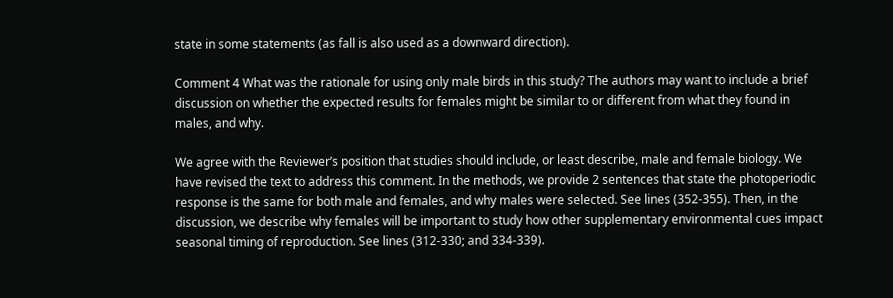state in some statements (as fall is also used as a downward direction).

Comment 4 What was the rationale for using only male birds in this study? The authors may want to include a brief discussion on whether the expected results for females might be similar to or different from what they found in males, and why.

We agree with the Reviewer’s position that studies should include, or least describe, male and female biology. We have revised the text to address this comment. In the methods, we provide 2 sentences that state the photoperiodic response is the same for both male and females, and why males were selected. See lines (352-355). Then, in the discussion, we describe why females will be important to study how other supplementary environmental cues impact seasonal timing of reproduction. See lines (312-330; and 334-339).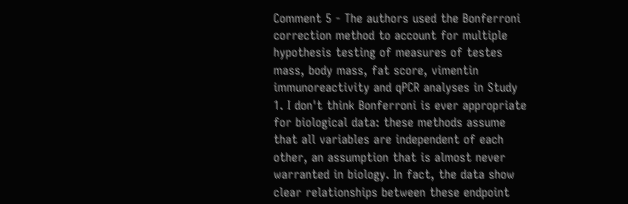Comment 5 - The authors used the Bonferroni correction method to account for multiple hypothesis testing of measures of testes mass, body mass, fat score, vimentin immunoreactivity and qPCR analyses in Study 1. I don't think Bonferroni is ever appropriate for biological data: these methods assume that all variables are independent of each other, an assumption that is almost never warranted in biology. In fact, the data show clear relationships between these endpoint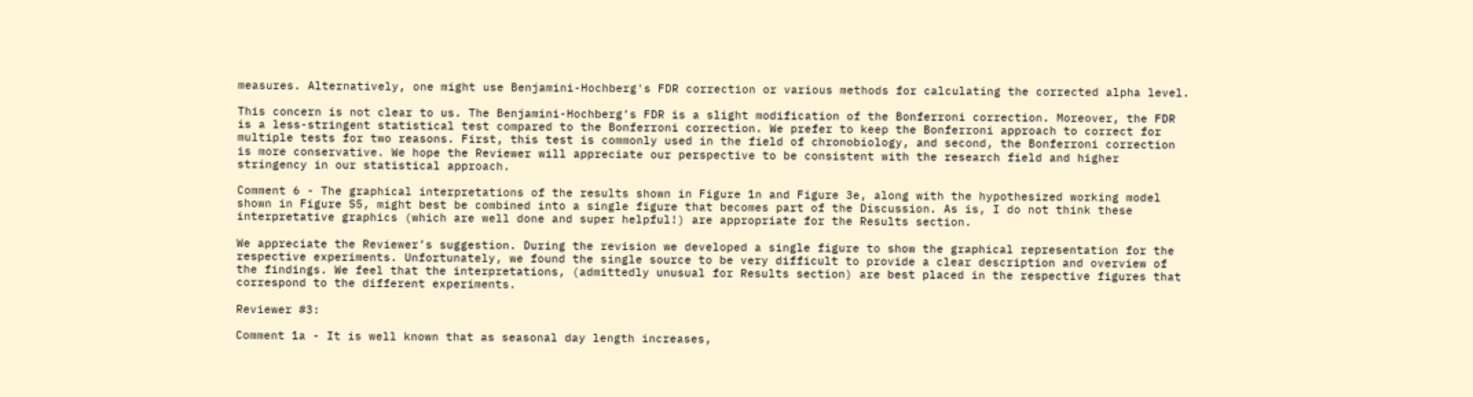measures. Alternatively, one might use Benjamini-Hochberg's FDR correction or various methods for calculating the corrected alpha level.

This concern is not clear to us. The Benjamini-Hochberg’s FDR is a slight modification of the Bonferroni correction. Moreover, the FDR is a less-stringent statistical test compared to the Bonferroni correction. We prefer to keep the Bonferroni approach to correct for multiple tests for two reasons. First, this test is commonly used in the field of chronobiology, and second, the Bonferroni correction is more conservative. We hope the Reviewer will appreciate our perspective to be consistent with the research field and higher stringency in our statistical approach.

Comment 6 - The graphical interpretations of the results shown in Figure 1n and Figure 3e, along with the hypothesized working model shown in Figure S5, might best be combined into a single figure that becomes part of the Discussion. As is, I do not think these interpretative graphics (which are well done and super helpful!) are appropriate for the Results section.

We appreciate the Reviewer’s suggestion. During the revision we developed a single figure to show the graphical representation for the respective experiments. Unfortunately, we found the single source to be very difficult to provide a clear description and overview of the findings. We feel that the interpretations, (admittedly unusual for Results section) are best placed in the respective figures that correspond to the different experiments.

Reviewer #3:

Comment 1a - It is well known that as seasonal day length increases,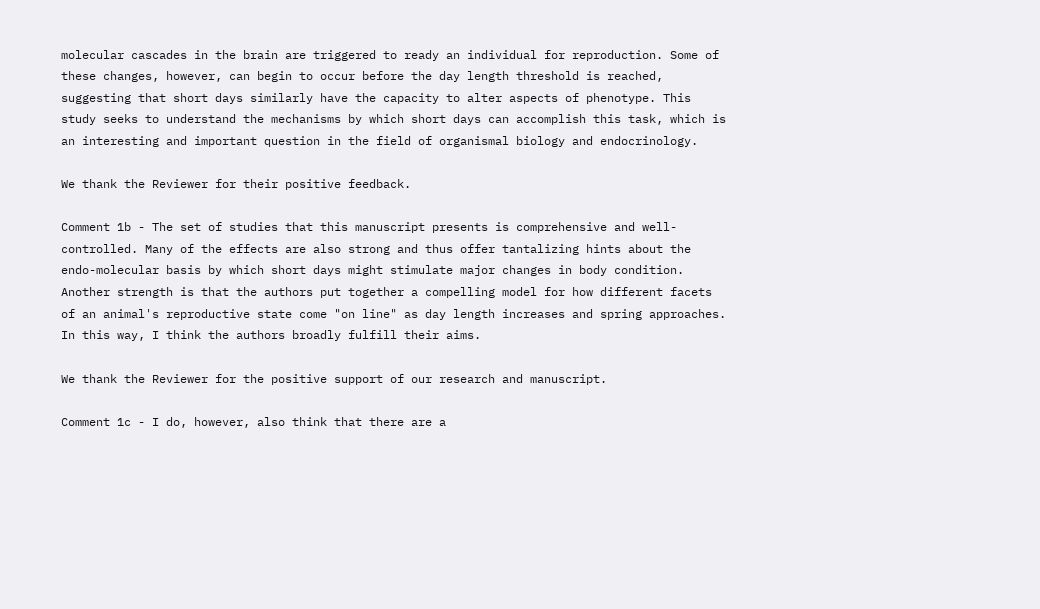molecular cascades in the brain are triggered to ready an individual for reproduction. Some of these changes, however, can begin to occur before the day length threshold is reached, suggesting that short days similarly have the capacity to alter aspects of phenotype. This study seeks to understand the mechanisms by which short days can accomplish this task, which is an interesting and important question in the field of organismal biology and endocrinology.

We thank the Reviewer for their positive feedback.

Comment 1b - The set of studies that this manuscript presents is comprehensive and well-controlled. Many of the effects are also strong and thus offer tantalizing hints about the endo-molecular basis by which short days might stimulate major changes in body condition. Another strength is that the authors put together a compelling model for how different facets of an animal's reproductive state come "on line" as day length increases and spring approaches. In this way, I think the authors broadly fulfill their aims.

We thank the Reviewer for the positive support of our research and manuscript.

Comment 1c - I do, however, also think that there are a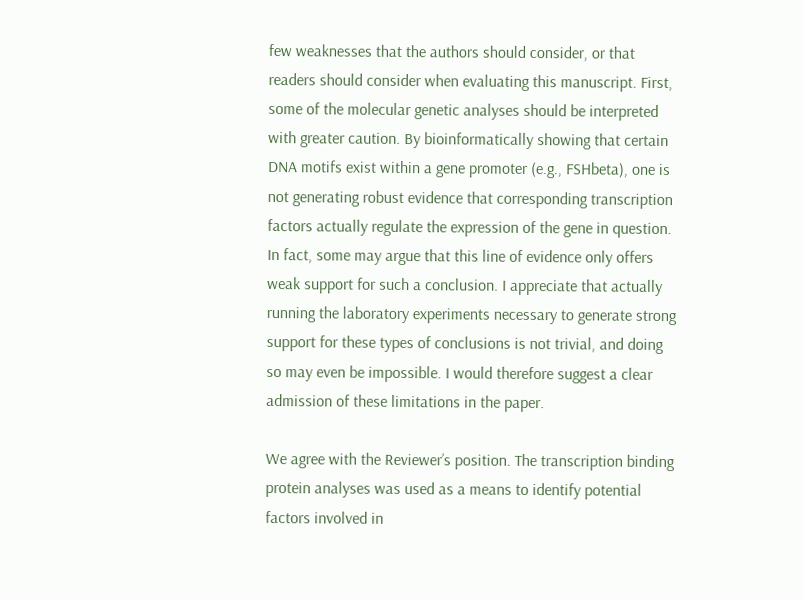few weaknesses that the authors should consider, or that readers should consider when evaluating this manuscript. First, some of the molecular genetic analyses should be interpreted with greater caution. By bioinformatically showing that certain DNA motifs exist within a gene promoter (e.g., FSHbeta), one is not generating robust evidence that corresponding transcription factors actually regulate the expression of the gene in question. In fact, some may argue that this line of evidence only offers weak support for such a conclusion. I appreciate that actually running the laboratory experiments necessary to generate strong support for these types of conclusions is not trivial, and doing so may even be impossible. I would therefore suggest a clear admission of these limitations in the paper.

We agree with the Reviewer’s position. The transcription binding protein analyses was used as a means to identify potential factors involved in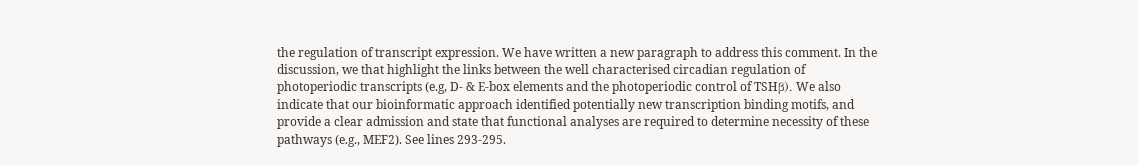the regulation of transcript expression. We have written a new paragraph to address this comment. In the discussion, we that highlight the links between the well characterised circadian regulation of photoperiodic transcripts (e.g, D- & E-box elements and the photoperiodic control of TSHβ). We also indicate that our bioinformatic approach identified potentially new transcription binding motifs, and provide a clear admission and state that functional analyses are required to determine necessity of these pathways (e.g., MEF2). See lines 293-295.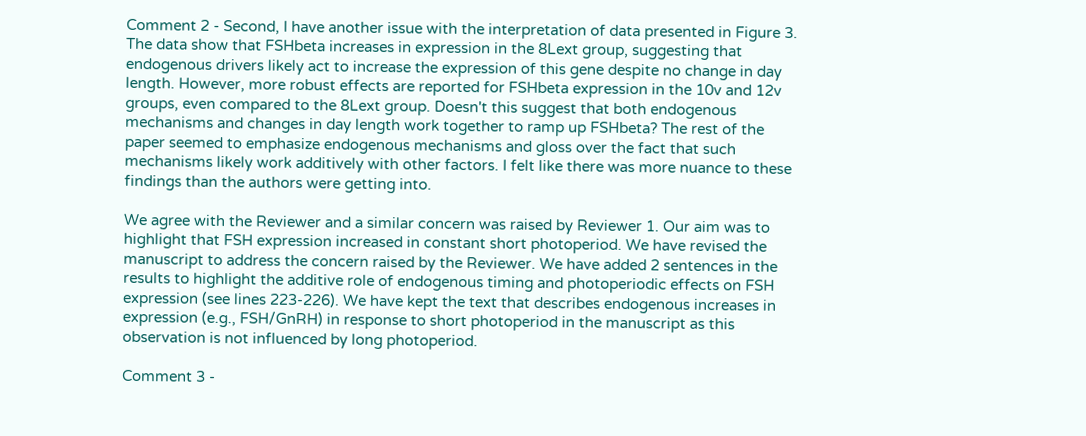Comment 2 - Second, I have another issue with the interpretation of data presented in Figure 3. The data show that FSHbeta increases in expression in the 8Lext group, suggesting that endogenous drivers likely act to increase the expression of this gene despite no change in day length. However, more robust effects are reported for FSHbeta expression in the 10v and 12v groups, even compared to the 8Lext group. Doesn't this suggest that both endogenous mechanisms and changes in day length work together to ramp up FSHbeta? The rest of the paper seemed to emphasize endogenous mechanisms and gloss over the fact that such mechanisms likely work additively with other factors. I felt like there was more nuance to these findings than the authors were getting into.

We agree with the Reviewer and a similar concern was raised by Reviewer 1. Our aim was to highlight that FSH expression increased in constant short photoperiod. We have revised the manuscript to address the concern raised by the Reviewer. We have added 2 sentences in the results to highlight the additive role of endogenous timing and photoperiodic effects on FSH expression (see lines 223-226). We have kept the text that describes endogenous increases in expression (e.g., FSH/GnRH) in response to short photoperiod in the manuscript as this observation is not influenced by long photoperiod.

Comment 3 -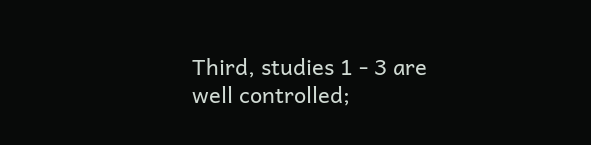Third, studies 1 - 3 are well controlled;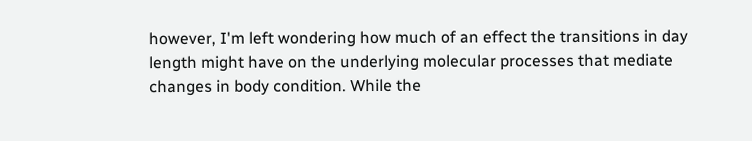however, I'm left wondering how much of an effect the transitions in day length might have on the underlying molecular processes that mediate changes in body condition. While the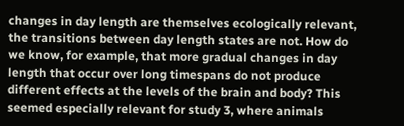changes in day length are themselves ecologically relevant, the transitions between day length states are not. How do we know, for example, that more gradual changes in day length that occur over long timespans do not produce different effects at the levels of the brain and body? This seemed especially relevant for study 3, where animals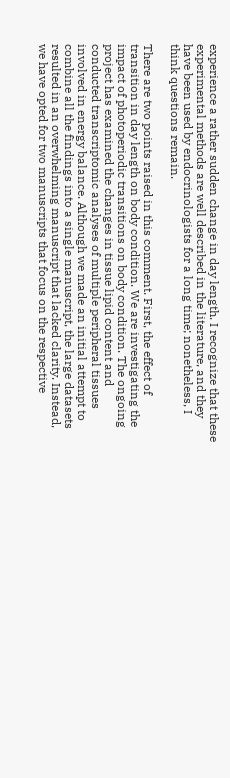experience a rather sudden change in day length. I recognize that these experimental methods are well described in the literature, and they have been used by endocrinologists for a long time; nonetheless, I think questions remain.

There are two points raised in this comment. First, the effect of transition in day length on body condition. We are investigating the impact of photoperiodic transitions on body condition. The ongoing project has examined the changes in tissue lipid content and conducted transcriptomic analyses of multiple peripheral tissues involved in energy balance. Although we made an initial attempt to combine all the findings into a single manuscript, the large datasets resulted in an overwhelming manuscript that lacked clarity. Instead, we have opted for two manuscripts that focus on the respective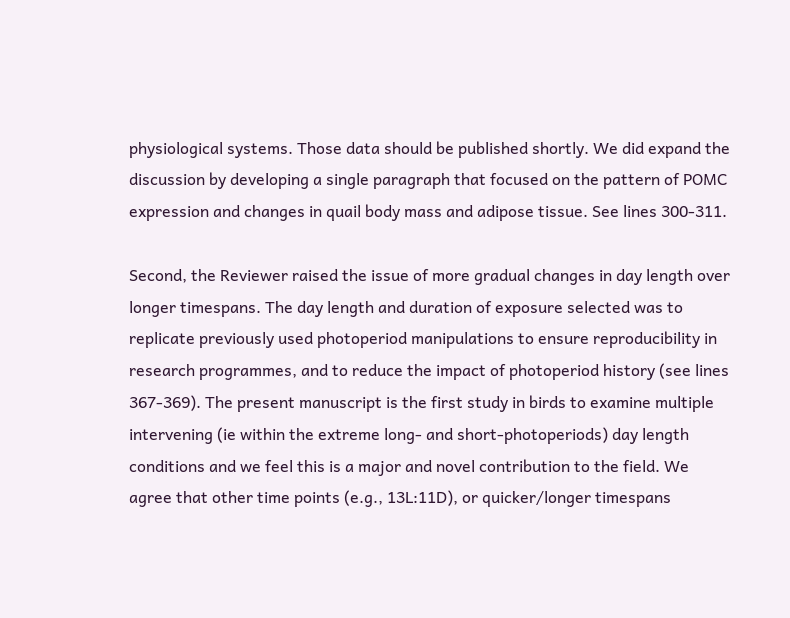physiological systems. Those data should be published shortly. We did expand the discussion by developing a single paragraph that focused on the pattern of POMC expression and changes in quail body mass and adipose tissue. See lines 300-311.

Second, the Reviewer raised the issue of more gradual changes in day length over longer timespans. The day length and duration of exposure selected was to replicate previously used photoperiod manipulations to ensure reproducibility in research programmes, and to reduce the impact of photoperiod history (see lines 367-369). The present manuscript is the first study in birds to examine multiple intervening (ie within the extreme long- and short-photoperiods) day length conditions and we feel this is a major and novel contribution to the field. We agree that other time points (e.g., 13L:11D), or quicker/longer timespans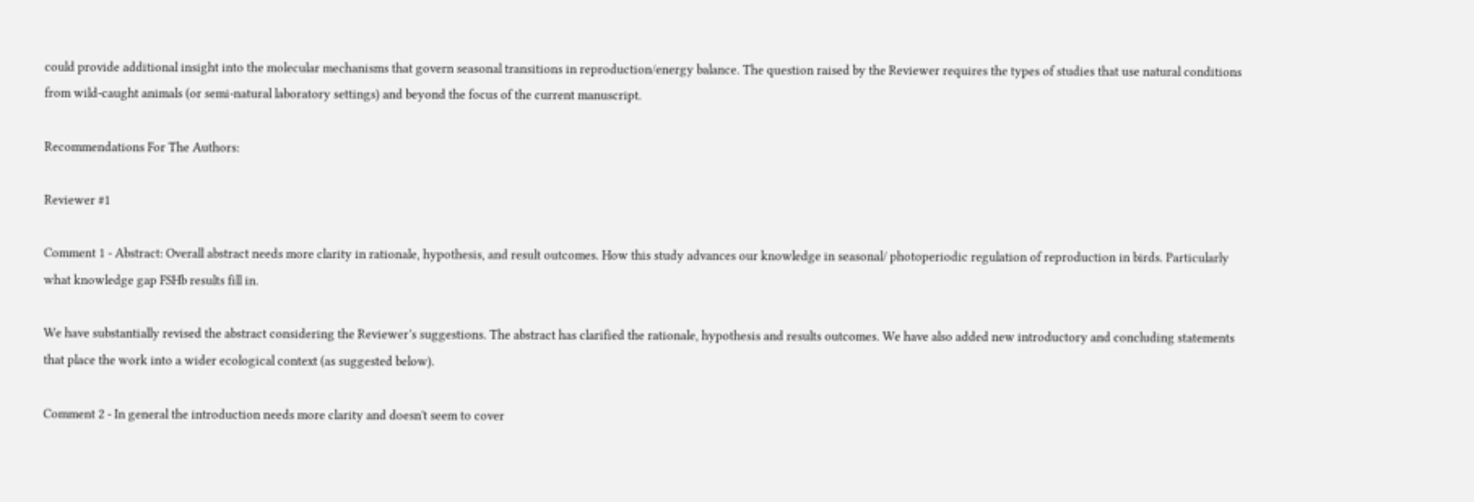could provide additional insight into the molecular mechanisms that govern seasonal transitions in reproduction/energy balance. The question raised by the Reviewer requires the types of studies that use natural conditions from wild-caught animals (or semi-natural laboratory settings) and beyond the focus of the current manuscript.

Recommendations For The Authors:

Reviewer #1

Comment 1 - Abstract: Overall abstract needs more clarity in rationale, hypothesis, and result outcomes. How this study advances our knowledge in seasonal/ photoperiodic regulation of reproduction in birds. Particularly what knowledge gap FSHb results fill in.

We have substantially revised the abstract considering the Reviewer’s suggestions. The abstract has clarified the rationale, hypothesis and results outcomes. We have also added new introductory and concluding statements that place the work into a wider ecological context (as suggested below).

Comment 2 - In general the introduction needs more clarity and doesn't seem to cover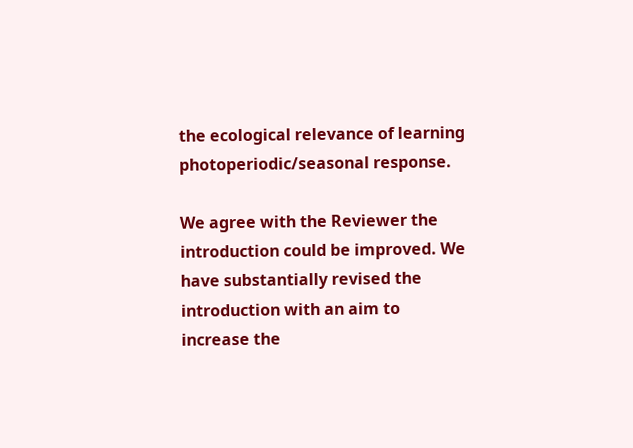the ecological relevance of learning photoperiodic/seasonal response.

We agree with the Reviewer the introduction could be improved. We have substantially revised the introduction with an aim to increase the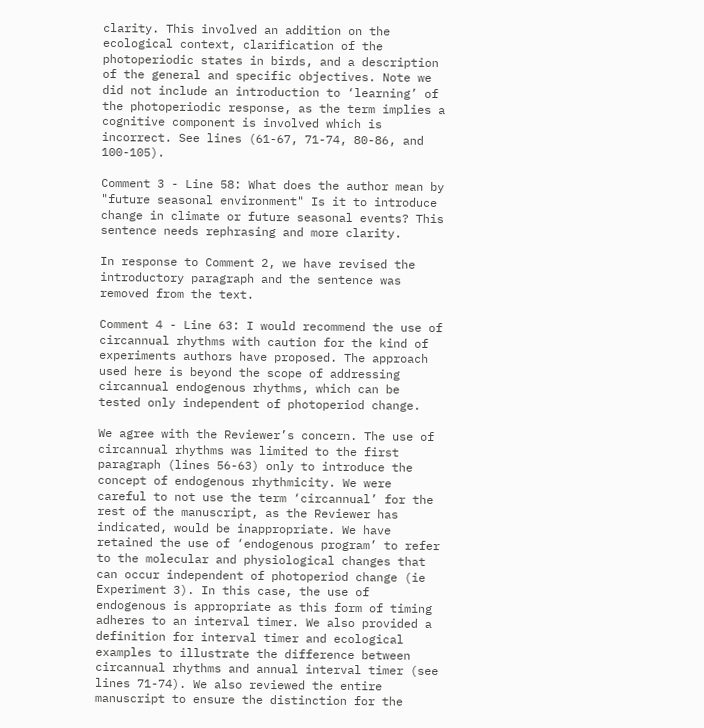clarity. This involved an addition on the ecological context, clarification of the photoperiodic states in birds, and a description of the general and specific objectives. Note we did not include an introduction to ‘learning’ of the photoperiodic response, as the term implies a cognitive component is involved which is incorrect. See lines (61-67, 71-74, 80-86, and 100-105).

Comment 3 - Line 58: What does the author mean by "future seasonal environment" Is it to introduce change in climate or future seasonal events? This sentence needs rephrasing and more clarity.

In response to Comment 2, we have revised the introductory paragraph and the sentence was removed from the text.

Comment 4 - Line 63: I would recommend the use of circannual rhythms with caution for the kind of experiments authors have proposed. The approach used here is beyond the scope of addressing circannual endogenous rhythms, which can be tested only independent of photoperiod change.

We agree with the Reviewer’s concern. The use of circannual rhythms was limited to the first paragraph (lines 56-63) only to introduce the concept of endogenous rhythmicity. We were careful to not use the term ‘circannual’ for the rest of the manuscript, as the Reviewer has indicated, would be inappropriate. We have retained the use of ‘endogenous program’ to refer to the molecular and physiological changes that can occur independent of photoperiod change (ie Experiment 3). In this case, the use of endogenous is appropriate as this form of timing adheres to an interval timer. We also provided a definition for interval timer and ecological examples to illustrate the difference between circannual rhythms and annual interval timer (see lines 71-74). We also reviewed the entire manuscript to ensure the distinction for the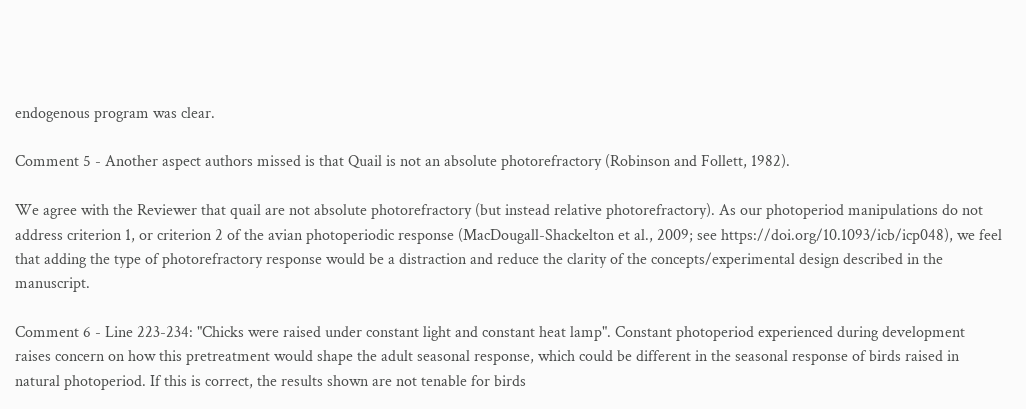endogenous program was clear.

Comment 5 - Another aspect authors missed is that Quail is not an absolute photorefractory (Robinson and Follett, 1982).

We agree with the Reviewer that quail are not absolute photorefractory (but instead relative photorefractory). As our photoperiod manipulations do not address criterion 1, or criterion 2 of the avian photoperiodic response (MacDougall-Shackelton et al., 2009; see https://doi.org/10.1093/icb/icp048), we feel that adding the type of photorefractory response would be a distraction and reduce the clarity of the concepts/experimental design described in the manuscript.

Comment 6 - Line 223-234: "Chicks were raised under constant light and constant heat lamp". Constant photoperiod experienced during development raises concern on how this pretreatment would shape the adult seasonal response, which could be different in the seasonal response of birds raised in natural photoperiod. If this is correct, the results shown are not tenable for birds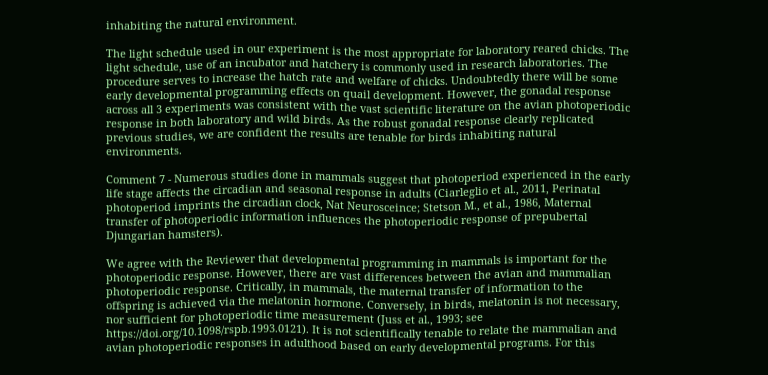inhabiting the natural environment.

The light schedule used in our experiment is the most appropriate for laboratory reared chicks. The light schedule, use of an incubator and hatchery is commonly used in research laboratories. The procedure serves to increase the hatch rate and welfare of chicks. Undoubtedly there will be some early developmental programming effects on quail development. However, the gonadal response across all 3 experiments was consistent with the vast scientific literature on the avian photoperiodic response in both laboratory and wild birds. As the robust gonadal response clearly replicated previous studies, we are confident the results are tenable for birds inhabiting natural environments.

Comment 7 - Numerous studies done in mammals suggest that photoperiod experienced in the early life stage affects the circadian and seasonal response in adults (Ciarleglio et al., 2011, Perinatal photoperiod imprints the circadian clock, Nat Neurosceince; Stetson M., et al., 1986, Maternal transfer of photoperiodic information influences the photoperiodic response of prepubertal Djungarian hamsters).

We agree with the Reviewer that developmental programming in mammals is important for the photoperiodic response. However, there are vast differences between the avian and mammalian photoperiodic response. Critically, in mammals, the maternal transfer of information to the offspring is achieved via the melatonin hormone. Conversely, in birds, melatonin is not necessary, nor sufficient for photoperiodic time measurement (Juss et al., 1993; see https://doi.org/10.1098/rspb.1993.0121). It is not scientifically tenable to relate the mammalian and avian photoperiodic responses in adulthood based on early developmental programs. For this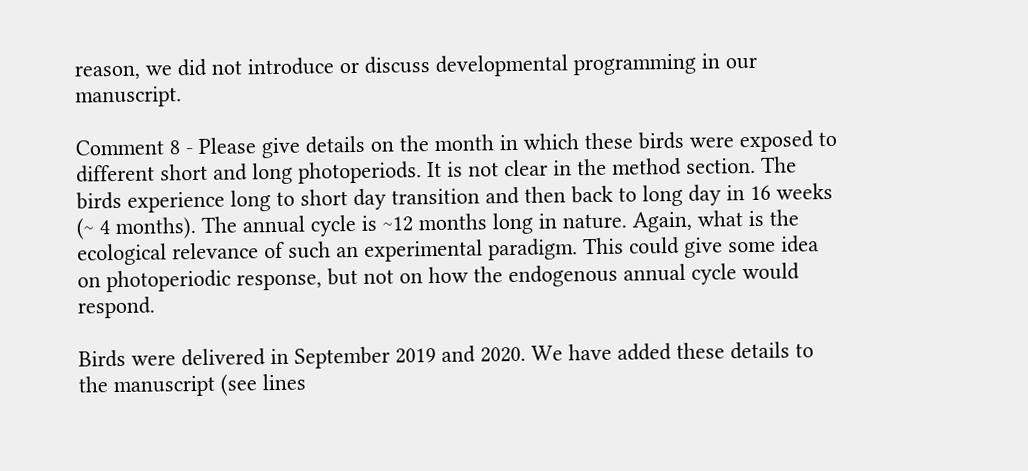reason, we did not introduce or discuss developmental programming in our manuscript.

Comment 8 - Please give details on the month in which these birds were exposed to different short and long photoperiods. It is not clear in the method section. The birds experience long to short day transition and then back to long day in 16 weeks (~ 4 months). The annual cycle is ~12 months long in nature. Again, what is the ecological relevance of such an experimental paradigm. This could give some idea on photoperiodic response, but not on how the endogenous annual cycle would respond.

Birds were delivered in September 2019 and 2020. We have added these details to the manuscript (see lines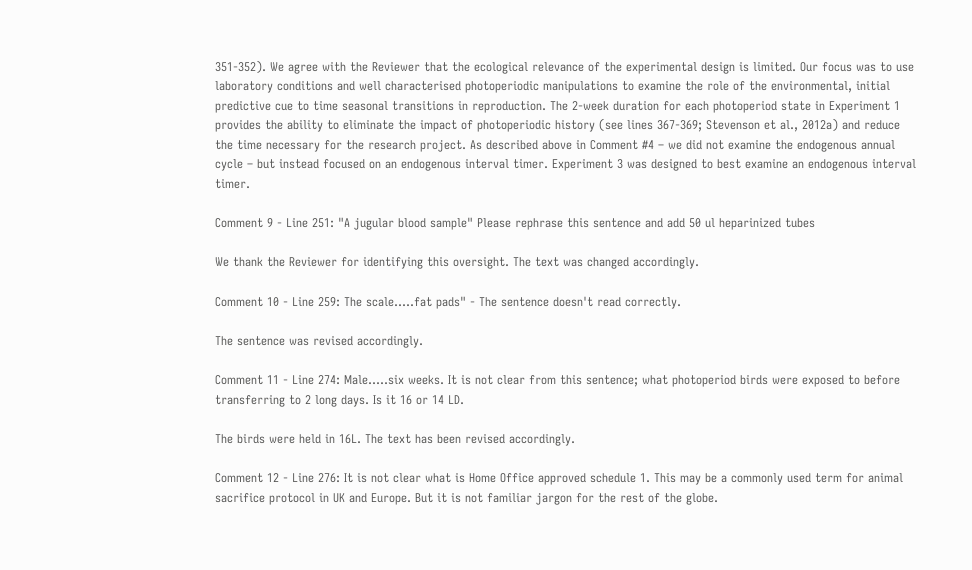351-352). We agree with the Reviewer that the ecological relevance of the experimental design is limited. Our focus was to use laboratory conditions and well characterised photoperiodic manipulations to examine the role of the environmental, initial predictive cue to time seasonal transitions in reproduction. The 2-week duration for each photoperiod state in Experiment 1 provides the ability to eliminate the impact of photoperiodic history (see lines 367-369; Stevenson et al., 2012a) and reduce the time necessary for the research project. As described above in Comment #4 – we did not examine the endogenous annual cycle – but instead focused on an endogenous interval timer. Experiment 3 was designed to best examine an endogenous interval timer.

Comment 9 - Line 251: "A jugular blood sample" Please rephrase this sentence and add 50 ul heparinized tubes

We thank the Reviewer for identifying this oversight. The text was changed accordingly.

Comment 10 - Line 259: The scale.....fat pads" - The sentence doesn't read correctly.

The sentence was revised accordingly.

Comment 11 - Line 274: Male.....six weeks. It is not clear from this sentence; what photoperiod birds were exposed to before transferring to 2 long days. Is it 16 or 14 LD.

The birds were held in 16L. The text has been revised accordingly.

Comment 12 - Line 276: It is not clear what is Home Office approved schedule 1. This may be a commonly used term for animal sacrifice protocol in UK and Europe. But it is not familiar jargon for the rest of the globe.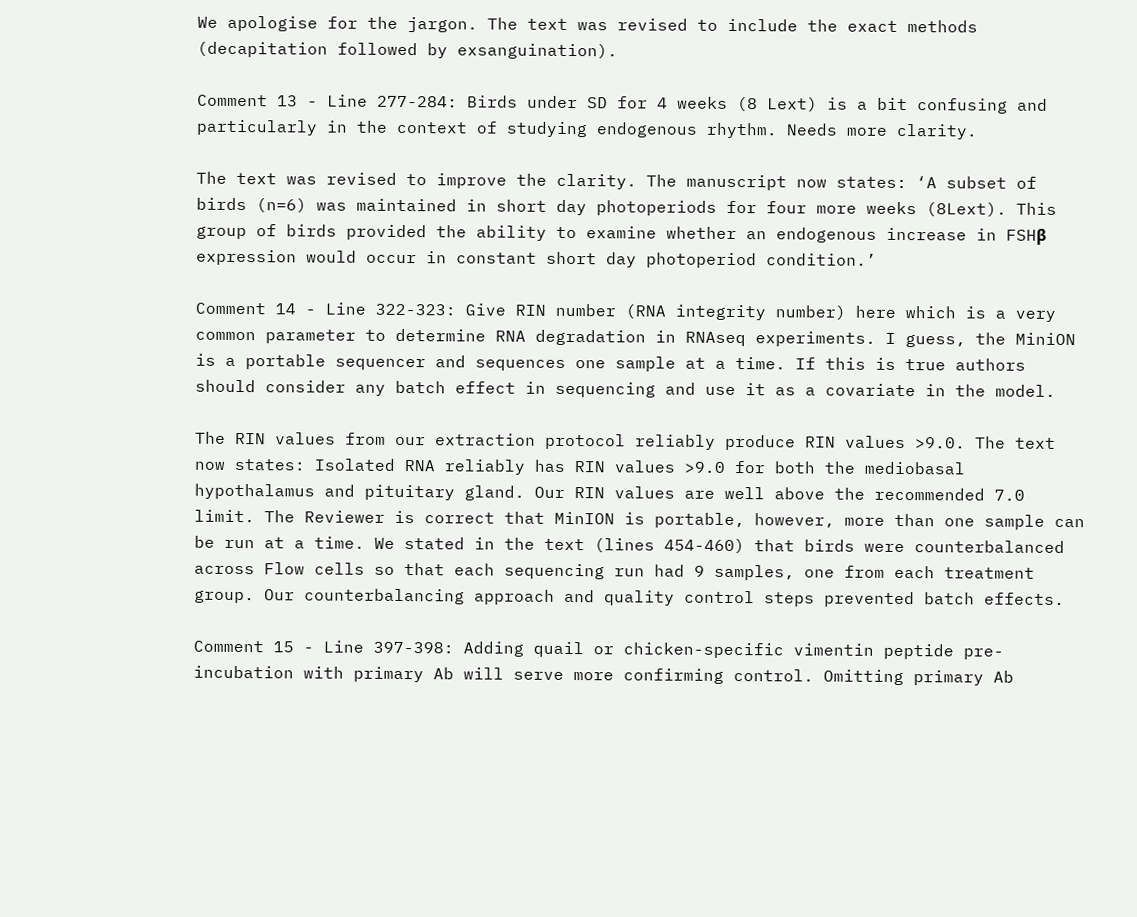We apologise for the jargon. The text was revised to include the exact methods (decapitation followed by exsanguination).

Comment 13 - Line 277-284: Birds under SD for 4 weeks (8 Lext) is a bit confusing and particularly in the context of studying endogenous rhythm. Needs more clarity.

The text was revised to improve the clarity. The manuscript now states: ‘A subset of birds (n=6) was maintained in short day photoperiods for four more weeks (8Lext). This group of birds provided the ability to examine whether an endogenous increase in FSHβ expression would occur in constant short day photoperiod condition.’

Comment 14 - Line 322-323: Give RIN number (RNA integrity number) here which is a very common parameter to determine RNA degradation in RNAseq experiments. I guess, the MiniON is a portable sequencer and sequences one sample at a time. If this is true authors should consider any batch effect in sequencing and use it as a covariate in the model.

The RIN values from our extraction protocol reliably produce RIN values >9.0. The text now states: Isolated RNA reliably has RIN values >9.0 for both the mediobasal hypothalamus and pituitary gland. Our RIN values are well above the recommended 7.0 limit. The Reviewer is correct that MinION is portable, however, more than one sample can be run at a time. We stated in the text (lines 454-460) that birds were counterbalanced across Flow cells so that each sequencing run had 9 samples, one from each treatment group. Our counterbalancing approach and quality control steps prevented batch effects.

Comment 15 - Line 397-398: Adding quail or chicken-specific vimentin peptide pre-incubation with primary Ab will serve more confirming control. Omitting primary Ab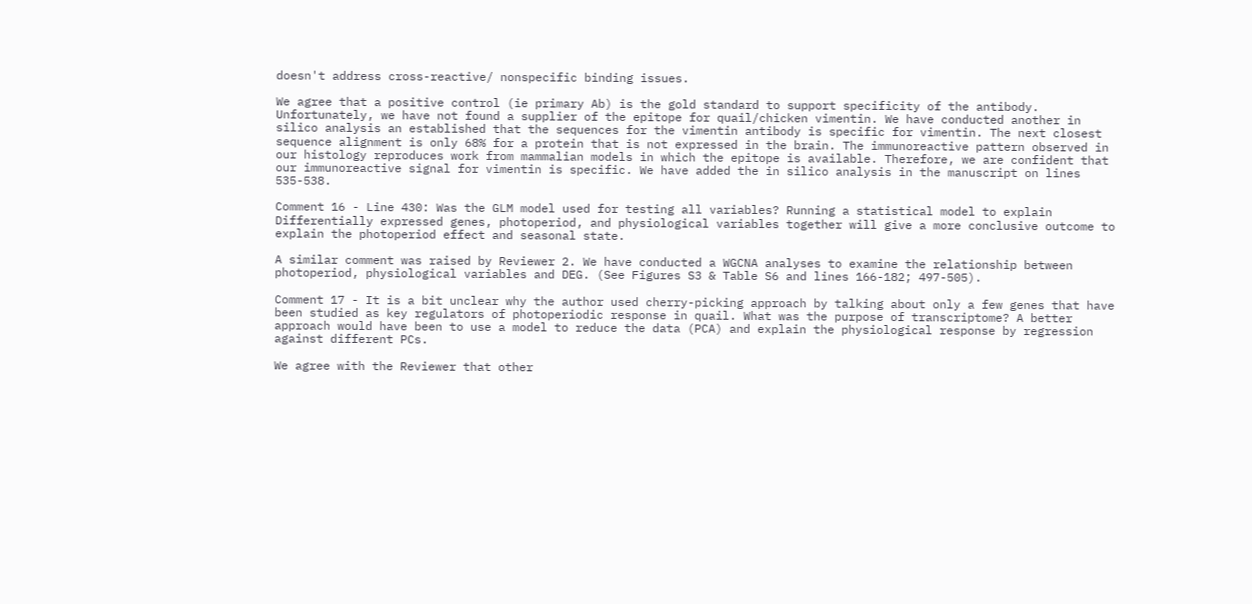doesn't address cross-reactive/ nonspecific binding issues.

We agree that a positive control (ie primary Ab) is the gold standard to support specificity of the antibody. Unfortunately, we have not found a supplier of the epitope for quail/chicken vimentin. We have conducted another in silico analysis an established that the sequences for the vimentin antibody is specific for vimentin. The next closest sequence alignment is only 68% for a protein that is not expressed in the brain. The immunoreactive pattern observed in our histology reproduces work from mammalian models in which the epitope is available. Therefore, we are confident that our immunoreactive signal for vimentin is specific. We have added the in silico analysis in the manuscript on lines 535-538.

Comment 16 - Line 430: Was the GLM model used for testing all variables? Running a statistical model to explain Differentially expressed genes, photoperiod, and physiological variables together will give a more conclusive outcome to explain the photoperiod effect and seasonal state.

A similar comment was raised by Reviewer 2. We have conducted a WGCNA analyses to examine the relationship between photoperiod, physiological variables and DEG. (See Figures S3 & Table S6 and lines 166-182; 497-505).

Comment 17 - It is a bit unclear why the author used cherry-picking approach by talking about only a few genes that have been studied as key regulators of photoperiodic response in quail. What was the purpose of transcriptome? A better approach would have been to use a model to reduce the data (PCA) and explain the physiological response by regression against different PCs.

We agree with the Reviewer that other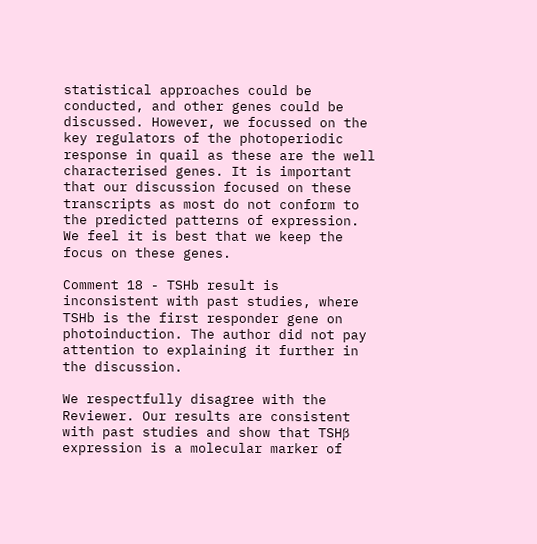statistical approaches could be conducted, and other genes could be discussed. However, we focussed on the key regulators of the photoperiodic response in quail as these are the well characterised genes. It is important that our discussion focused on these transcripts as most do not conform to the predicted patterns of expression. We feel it is best that we keep the focus on these genes.

Comment 18 - TSHb result is inconsistent with past studies, where TSHb is the first responder gene on photoinduction. The author did not pay attention to explaining it further in the discussion.

We respectfully disagree with the Reviewer. Our results are consistent with past studies and show that TSHβ expression is a molecular marker of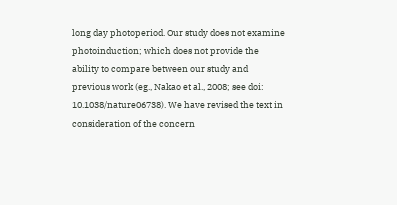long day photoperiod. Our study does not examine photoinduction; which does not provide the ability to compare between our study and previous work (eg., Nakao et al., 2008; see doi: 10.1038/nature06738). We have revised the text in consideration of the concern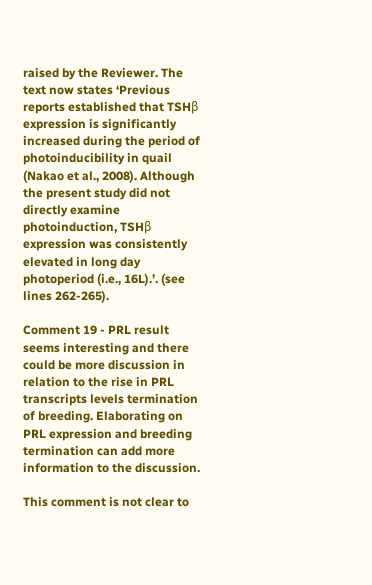raised by the Reviewer. The text now states ‘Previous reports established that TSHβ expression is significantly increased during the period of photoinducibility in quail (Nakao et al., 2008). Although the present study did not directly examine photoinduction, TSHβ expression was consistently elevated in long day photoperiod (i.e., 16L).’. (see lines 262-265).

Comment 19 - PRL result seems interesting and there could be more discussion in relation to the rise in PRL transcripts levels termination of breeding. Elaborating on PRL expression and breeding termination can add more information to the discussion.

This comment is not clear to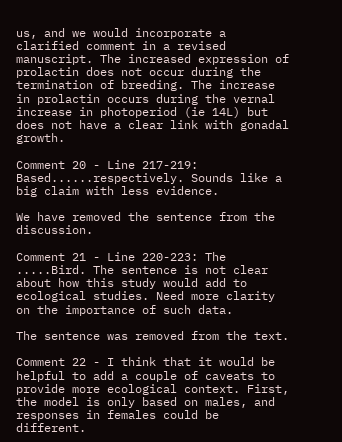us, and we would incorporate a clarified comment in a revised manuscript. The increased expression of prolactin does not occur during the termination of breeding. The increase in prolactin occurs during the vernal increase in photoperiod (ie 14L) but does not have a clear link with gonadal growth.

Comment 20 - Line 217-219: Based......respectively. Sounds like a big claim with less evidence.

We have removed the sentence from the discussion.

Comment 21 - Line 220-223: The .....Bird. The sentence is not clear about how this study would add to ecological studies. Need more clarity on the importance of such data.

The sentence was removed from the text.

Comment 22 - I think that it would be helpful to add a couple of caveats to provide more ecological context. First, the model is only based on males, and responses in females could be different.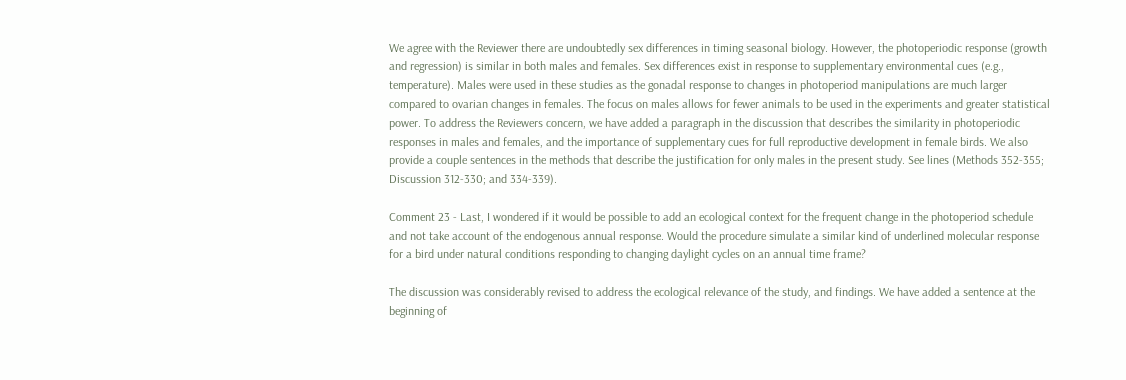We agree with the Reviewer there are undoubtedly sex differences in timing seasonal biology. However, the photoperiodic response (growth and regression) is similar in both males and females. Sex differences exist in response to supplementary environmental cues (e.g., temperature). Males were used in these studies as the gonadal response to changes in photoperiod manipulations are much larger compared to ovarian changes in females. The focus on males allows for fewer animals to be used in the experiments and greater statistical power. To address the Reviewers concern, we have added a paragraph in the discussion that describes the similarity in photoperiodic responses in males and females, and the importance of supplementary cues for full reproductive development in female birds. We also provide a couple sentences in the methods that describe the justification for only males in the present study. See lines (Methods 352-355; Discussion 312-330; and 334-339).

Comment 23 - Last, I wondered if it would be possible to add an ecological context for the frequent change in the photoperiod schedule and not take account of the endogenous annual response. Would the procedure simulate a similar kind of underlined molecular response for a bird under natural conditions responding to changing daylight cycles on an annual time frame?

The discussion was considerably revised to address the ecological relevance of the study, and findings. We have added a sentence at the beginning of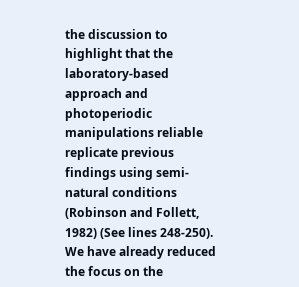the discussion to highlight that the laboratory-based approach and photoperiodic manipulations reliable replicate previous findings using semi-natural conditions (Robinson and Follett, 1982) (See lines 248-250). We have already reduced the focus on the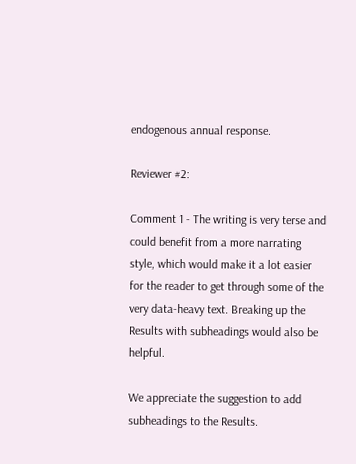endogenous annual response.

Reviewer #2:

Comment 1 - The writing is very terse and could benefit from a more narrating style, which would make it a lot easier for the reader to get through some of the very data-heavy text. Breaking up the Results with subheadings would also be helpful.

We appreciate the suggestion to add subheadings to the Results.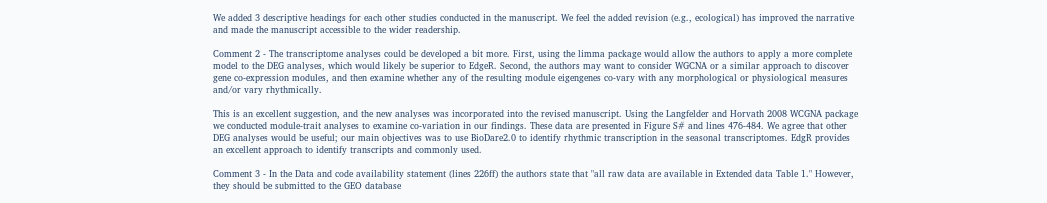We added 3 descriptive headings for each other studies conducted in the manuscript. We feel the added revision (e.g., ecological) has improved the narrative and made the manuscript accessible to the wider readership.

Comment 2 - The transcriptome analyses could be developed a bit more. First, using the limma package would allow the authors to apply a more complete model to the DEG analyses, which would likely be superior to EdgeR. Second, the authors may want to consider WGCNA or a similar approach to discover gene co-expression modules, and then examine whether any of the resulting module eigengenes co-vary with any morphological or physiological measures and/or vary rhythmically.

This is an excellent suggestion, and the new analyses was incorporated into the revised manuscript. Using the Langfelder and Horvath 2008 WCGNA package we conducted module-trait analyses to examine co-variation in our findings. These data are presented in Figure S# and lines 476-484. We agree that other DEG analyses would be useful; our main objectives was to use BioDare2.0 to identify rhythmic transcription in the seasonal transcriptomes. EdgR provides an excellent approach to identify transcripts and commonly used.

Comment 3 - In the Data and code availability statement (lines 226ff) the authors state that "all raw data are available in Extended data Table 1." However, they should be submitted to the GEO database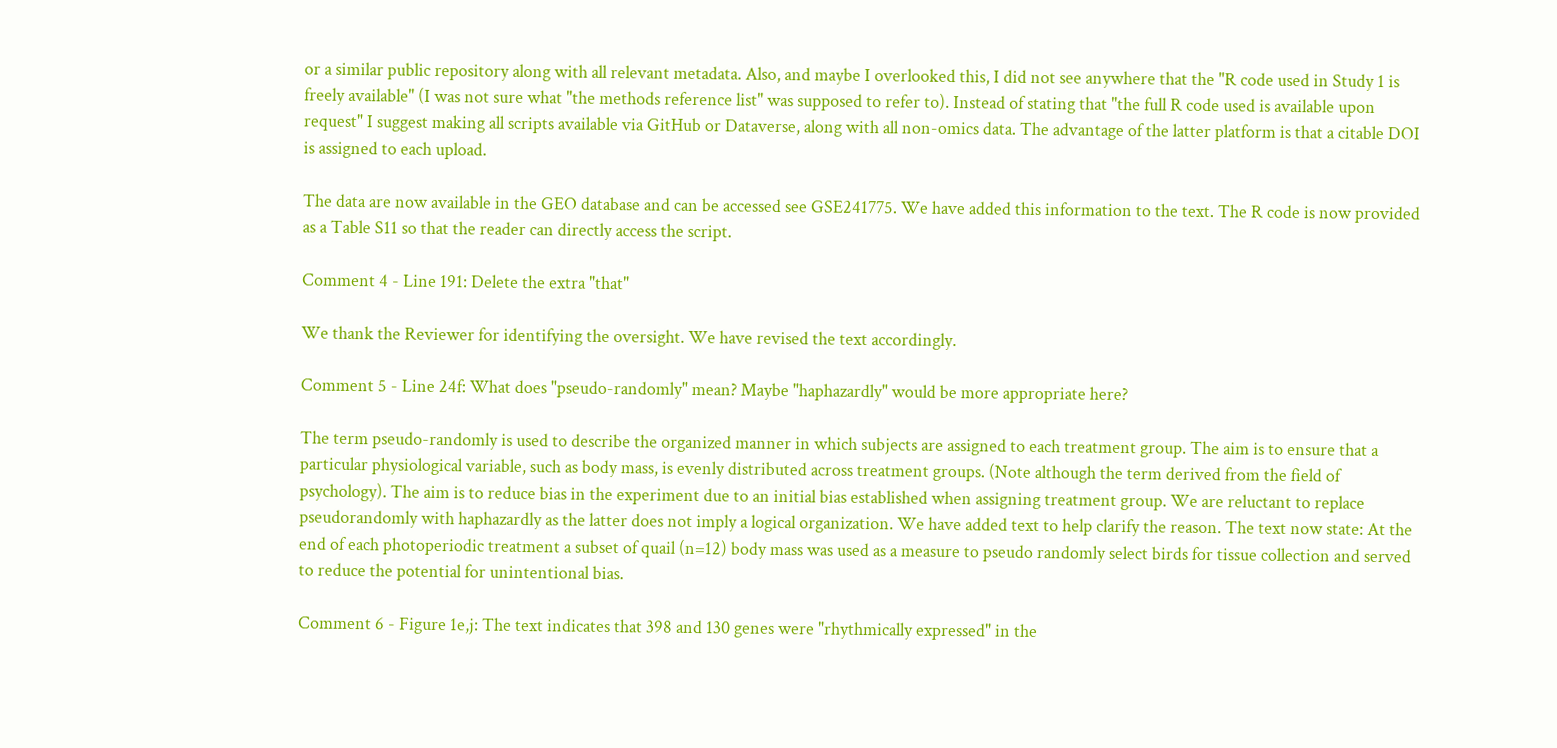or a similar public repository along with all relevant metadata. Also, and maybe I overlooked this, I did not see anywhere that the "R code used in Study 1 is freely available" (I was not sure what "the methods reference list" was supposed to refer to). Instead of stating that "the full R code used is available upon request" I suggest making all scripts available via GitHub or Dataverse, along with all non-omics data. The advantage of the latter platform is that a citable DOI is assigned to each upload.

The data are now available in the GEO database and can be accessed see GSE241775. We have added this information to the text. The R code is now provided as a Table S11 so that the reader can directly access the script.

Comment 4 - Line 191: Delete the extra "that"

We thank the Reviewer for identifying the oversight. We have revised the text accordingly.

Comment 5 - Line 24f: What does "pseudo-randomly" mean? Maybe "haphazardly" would be more appropriate here?

The term pseudo-randomly is used to describe the organized manner in which subjects are assigned to each treatment group. The aim is to ensure that a particular physiological variable, such as body mass, is evenly distributed across treatment groups. (Note although the term derived from the field of psychology). The aim is to reduce bias in the experiment due to an initial bias established when assigning treatment group. We are reluctant to replace pseudorandomly with haphazardly as the latter does not imply a logical organization. We have added text to help clarify the reason. The text now state: At the end of each photoperiodic treatment a subset of quail (n=12) body mass was used as a measure to pseudo randomly select birds for tissue collection and served to reduce the potential for unintentional bias.

Comment 6 - Figure 1e,j: The text indicates that 398 and 130 genes were "rhythmically expressed" in the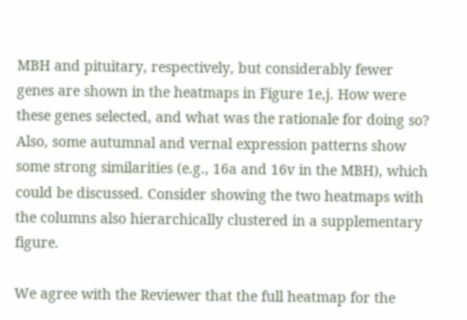MBH and pituitary, respectively, but considerably fewer genes are shown in the heatmaps in Figure 1e,j. How were these genes selected, and what was the rationale for doing so? Also, some autumnal and vernal expression patterns show some strong similarities (e.g., 16a and 16v in the MBH), which could be discussed. Consider showing the two heatmaps with the columns also hierarchically clustered in a supplementary figure.

We agree with the Reviewer that the full heatmap for the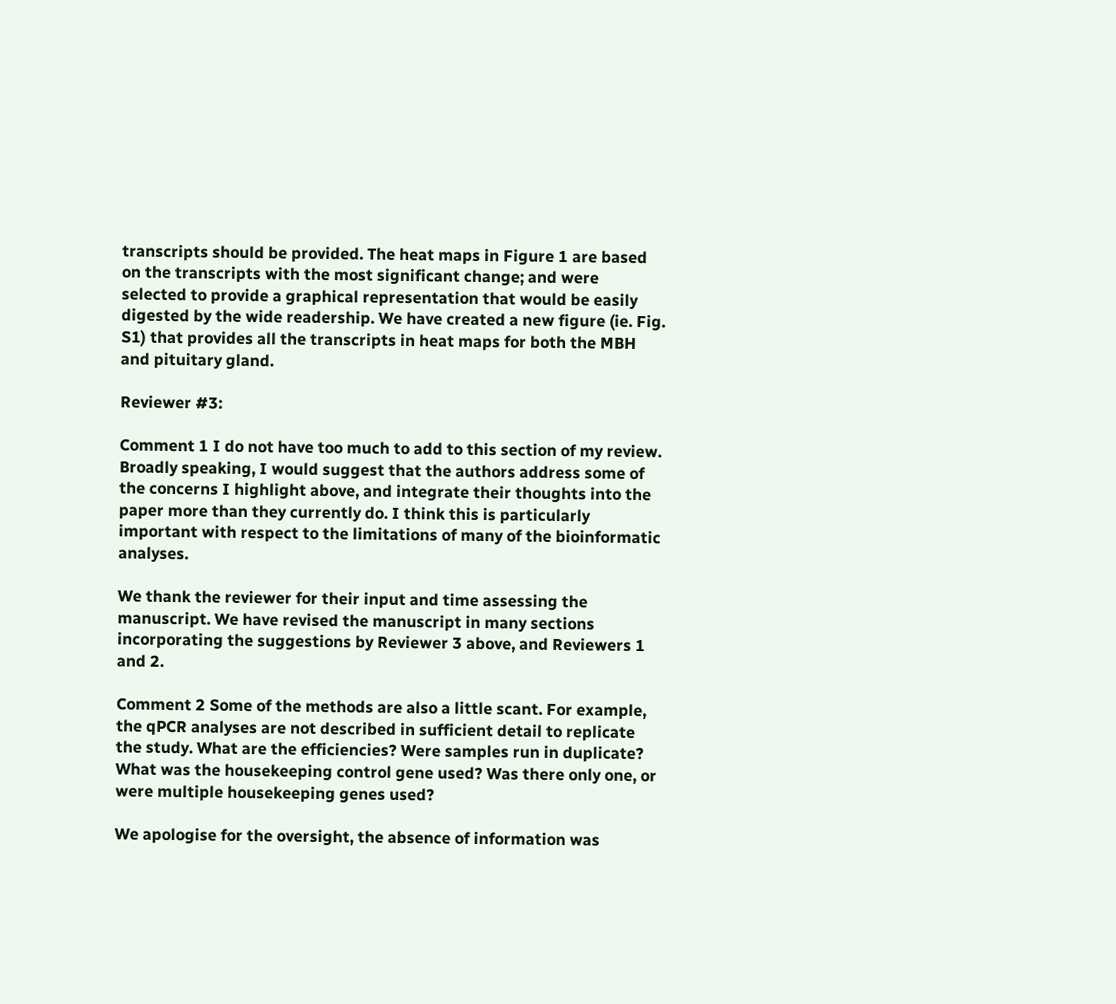transcripts should be provided. The heat maps in Figure 1 are based on the transcripts with the most significant change; and were selected to provide a graphical representation that would be easily digested by the wide readership. We have created a new figure (ie. Fig. S1) that provides all the transcripts in heat maps for both the MBH and pituitary gland.

Reviewer #3:

Comment 1 I do not have too much to add to this section of my review. Broadly speaking, I would suggest that the authors address some of the concerns I highlight above, and integrate their thoughts into the paper more than they currently do. I think this is particularly important with respect to the limitations of many of the bioinformatic analyses.

We thank the reviewer for their input and time assessing the manuscript. We have revised the manuscript in many sections incorporating the suggestions by Reviewer 3 above, and Reviewers 1 and 2.

Comment 2 Some of the methods are also a little scant. For example, the qPCR analyses are not described in sufficient detail to replicate the study. What are the efficiencies? Were samples run in duplicate? What was the housekeeping control gene used? Was there only one, or were multiple housekeeping genes used?

We apologise for the oversight, the absence of information was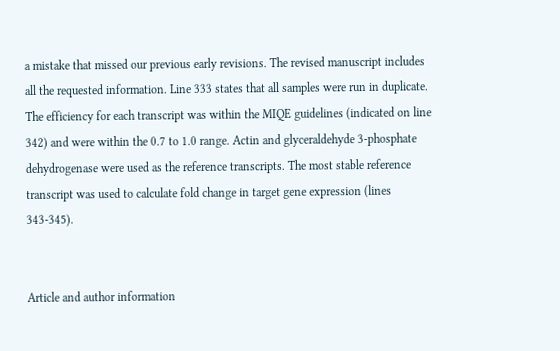a mistake that missed our previous early revisions. The revised manuscript includes all the requested information. Line 333 states that all samples were run in duplicate. The efficiency for each transcript was within the MIQE guidelines (indicated on line 342) and were within the 0.7 to 1.0 range. Actin and glyceraldehyde 3-phosphate dehydrogenase were used as the reference transcripts. The most stable reference transcript was used to calculate fold change in target gene expression (lines 343-345).


Article and author information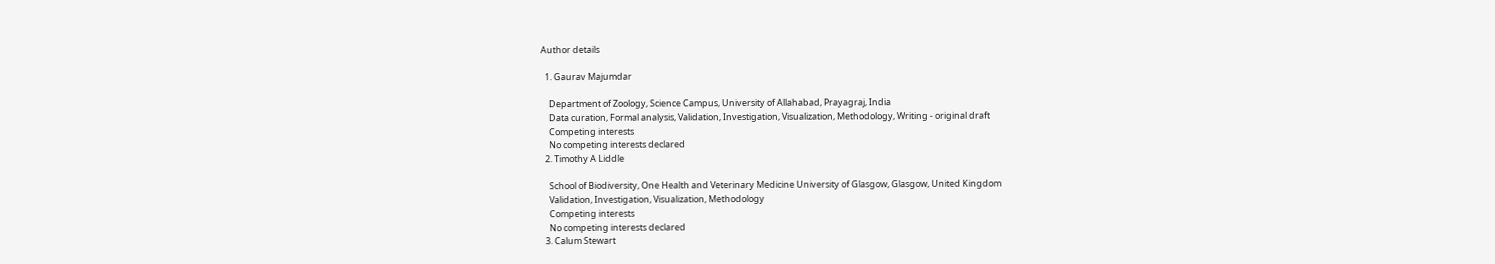Author details

  1. Gaurav Majumdar

    Department of Zoology, Science Campus, University of Allahabad, Prayagraj, India
    Data curation, Formal analysis, Validation, Investigation, Visualization, Methodology, Writing - original draft
    Competing interests
    No competing interests declared
  2. Timothy A Liddle

    School of Biodiversity, One Health and Veterinary Medicine University of Glasgow, Glasgow, United Kingdom
    Validation, Investigation, Visualization, Methodology
    Competing interests
    No competing interests declared
  3. Calum Stewart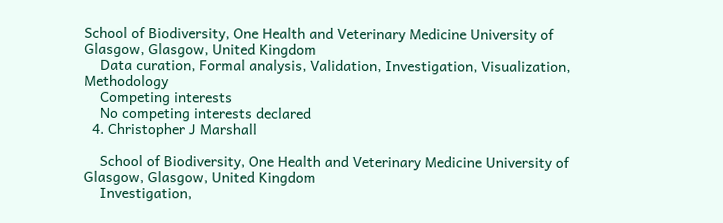School of Biodiversity, One Health and Veterinary Medicine University of Glasgow, Glasgow, United Kingdom
    Data curation, Formal analysis, Validation, Investigation, Visualization, Methodology
    Competing interests
    No competing interests declared
  4. Christopher J Marshall

    School of Biodiversity, One Health and Veterinary Medicine University of Glasgow, Glasgow, United Kingdom
    Investigation,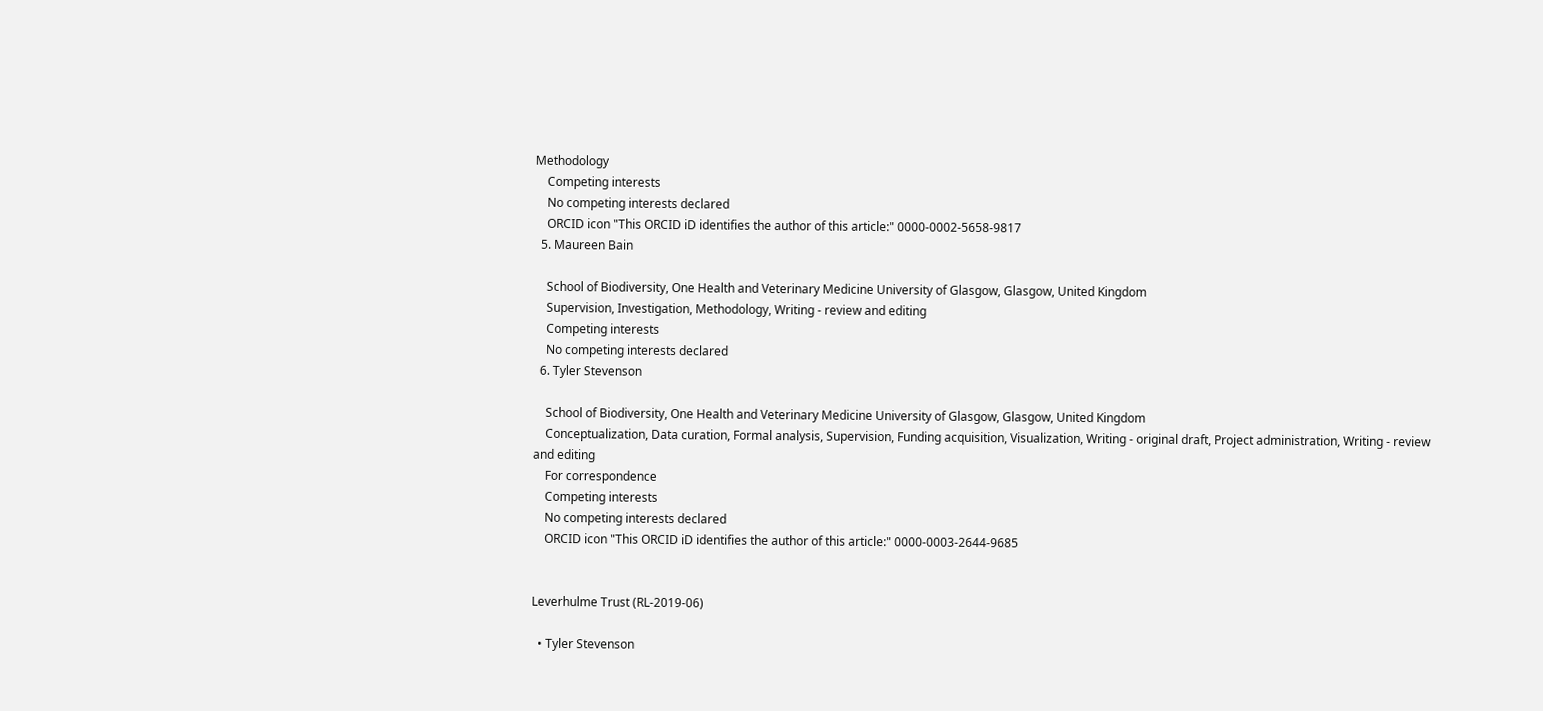Methodology
    Competing interests
    No competing interests declared
    ORCID icon "This ORCID iD identifies the author of this article:" 0000-0002-5658-9817
  5. Maureen Bain

    School of Biodiversity, One Health and Veterinary Medicine University of Glasgow, Glasgow, United Kingdom
    Supervision, Investigation, Methodology, Writing - review and editing
    Competing interests
    No competing interests declared
  6. Tyler Stevenson

    School of Biodiversity, One Health and Veterinary Medicine University of Glasgow, Glasgow, United Kingdom
    Conceptualization, Data curation, Formal analysis, Supervision, Funding acquisition, Visualization, Writing - original draft, Project administration, Writing - review and editing
    For correspondence
    Competing interests
    No competing interests declared
    ORCID icon "This ORCID iD identifies the author of this article:" 0000-0003-2644-9685


Leverhulme Trust (RL-2019-06)

  • Tyler Stevenson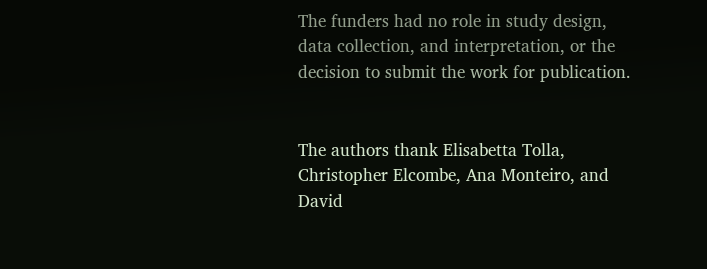The funders had no role in study design, data collection, and interpretation, or the decision to submit the work for publication.


The authors thank Elisabetta Tolla, Christopher Elcombe, Ana Monteiro, and David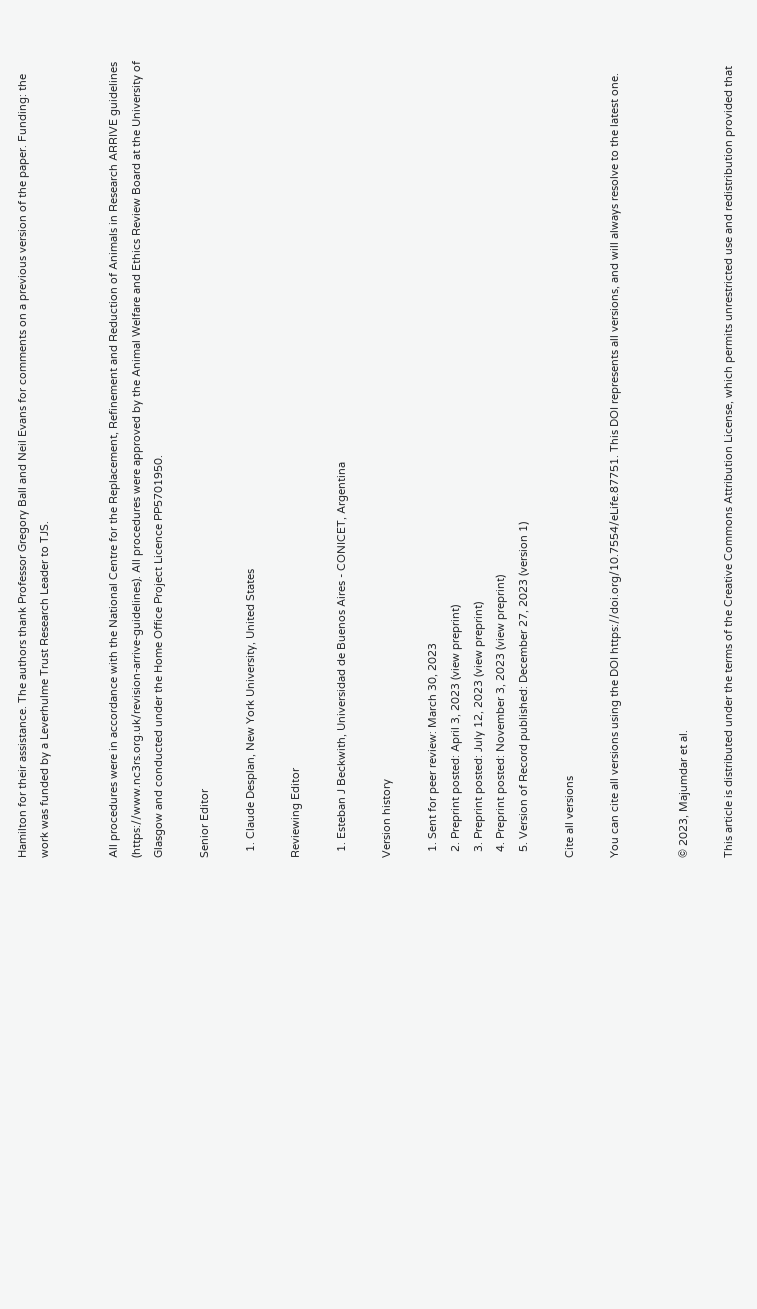Hamilton for their assistance. The authors thank Professor Gregory Ball and Neil Evans for comments on a previous version of the paper. Funding: the work was funded by a Leverhulme Trust Research Leader to TJS.


All procedures were in accordance with the National Centre for the Replacement, Refinement and Reduction of Animals in Research ARRIVE guidelines (https://www.nc3rs.org.uk/revision-arrive-guidelines). All procedures were approved by the Animal Welfare and Ethics Review Board at the University of Glasgow and conducted under the Home Office Project Licence PP5701950.

Senior Editor

  1. Claude Desplan, New York University, United States

Reviewing Editor

  1. Esteban J Beckwith, Universidad de Buenos Aires - CONICET, Argentina

Version history

  1. Sent for peer review: March 30, 2023
  2. Preprint posted: April 3, 2023 (view preprint)
  3. Preprint posted: July 12, 2023 (view preprint)
  4. Preprint posted: November 3, 2023 (view preprint)
  5. Version of Record published: December 27, 2023 (version 1)

Cite all versions

You can cite all versions using the DOI https://doi.org/10.7554/eLife.87751. This DOI represents all versions, and will always resolve to the latest one.


© 2023, Majumdar et al.

This article is distributed under the terms of the Creative Commons Attribution License, which permits unrestricted use and redistribution provided that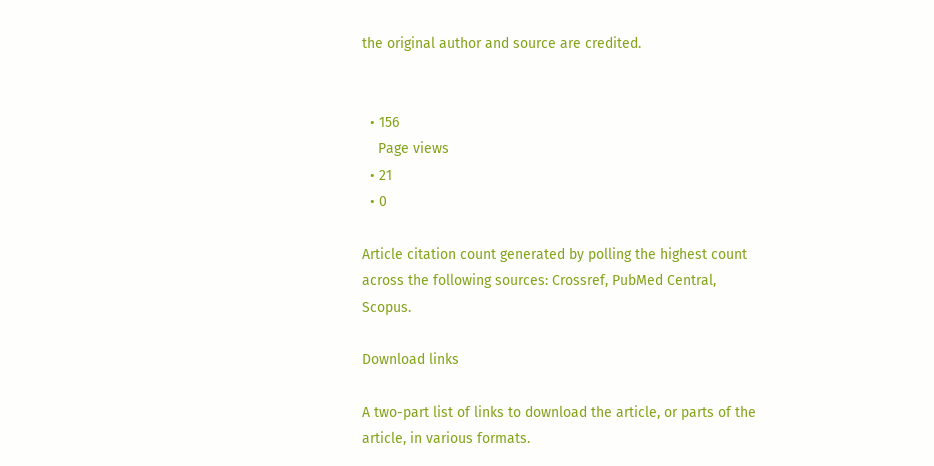the original author and source are credited.


  • 156
    Page views
  • 21
  • 0

Article citation count generated by polling the highest count across the following sources: Crossref, PubMed Central, Scopus.

Download links

A two-part list of links to download the article, or parts of the article, in various formats.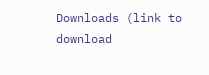Downloads (link to download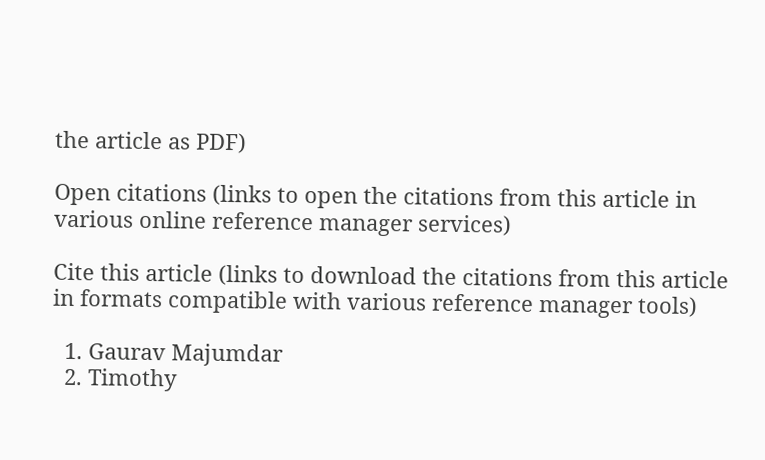the article as PDF)

Open citations (links to open the citations from this article in various online reference manager services)

Cite this article (links to download the citations from this article in formats compatible with various reference manager tools)

  1. Gaurav Majumdar
  2. Timothy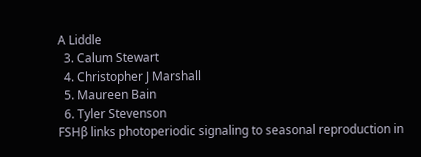A Liddle
  3. Calum Stewart
  4. Christopher J Marshall
  5. Maureen Bain
  6. Tyler Stevenson
FSHβ links photoperiodic signaling to seasonal reproduction in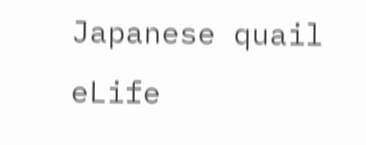Japanese quail
eLife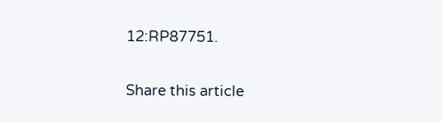12:RP87751.

Share this article